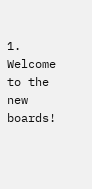1. Welcome to the new boards!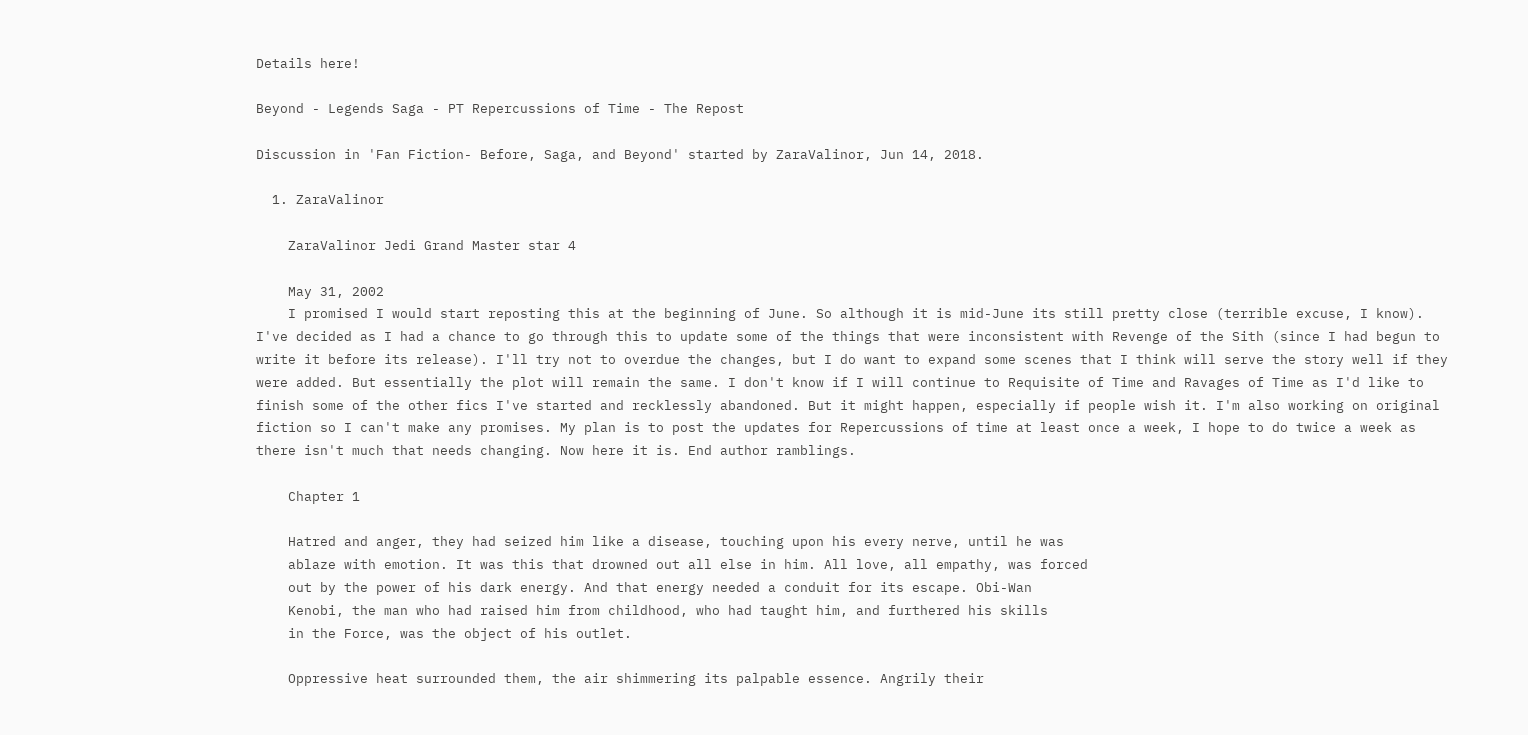Details here!

Beyond - Legends Saga - PT Repercussions of Time - The Repost

Discussion in 'Fan Fiction- Before, Saga, and Beyond' started by ZaraValinor, Jun 14, 2018.

  1. ZaraValinor

    ZaraValinor Jedi Grand Master star 4

    May 31, 2002
    I promised I would start reposting this at the beginning of June. So although it is mid-June its still pretty close (terrible excuse, I know). I've decided as I had a chance to go through this to update some of the things that were inconsistent with Revenge of the Sith (since I had begun to write it before its release). I'll try not to overdue the changes, but I do want to expand some scenes that I think will serve the story well if they were added. But essentially the plot will remain the same. I don't know if I will continue to Requisite of Time and Ravages of Time as I'd like to finish some of the other fics I've started and recklessly abandoned. But it might happen, especially if people wish it. I'm also working on original fiction so I can't make any promises. My plan is to post the updates for Repercussions of time at least once a week, I hope to do twice a week as there isn't much that needs changing. Now here it is. End author ramblings.

    Chapter 1

    Hatred and anger, they had seized him like a disease, touching upon his every nerve, until he was
    ablaze with emotion. It was this that drowned out all else in him. All love, all empathy, was forced
    out by the power of his dark energy. And that energy needed a conduit for its escape. Obi-Wan
    Kenobi, the man who had raised him from childhood, who had taught him, and furthered his skills
    in the Force, was the object of his outlet.

    Oppressive heat surrounded them, the air shimmering its palpable essence. Angrily their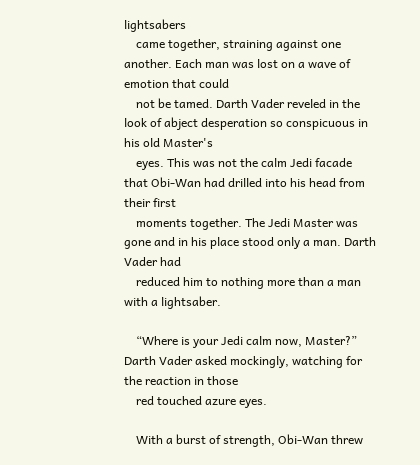lightsabers
    came together, straining against one another. Each man was lost on a wave of emotion that could
    not be tamed. Darth Vader reveled in the look of abject desperation so conspicuous in his old Master's
    eyes. This was not the calm Jedi facade that Obi-Wan had drilled into his head from their first
    moments together. The Jedi Master was gone and in his place stood only a man. Darth Vader had
    reduced him to nothing more than a man with a lightsaber.

    “Where is your Jedi calm now, Master?” Darth Vader asked mockingly, watching for the reaction in those
    red touched azure eyes.

    With a burst of strength, Obi-Wan threw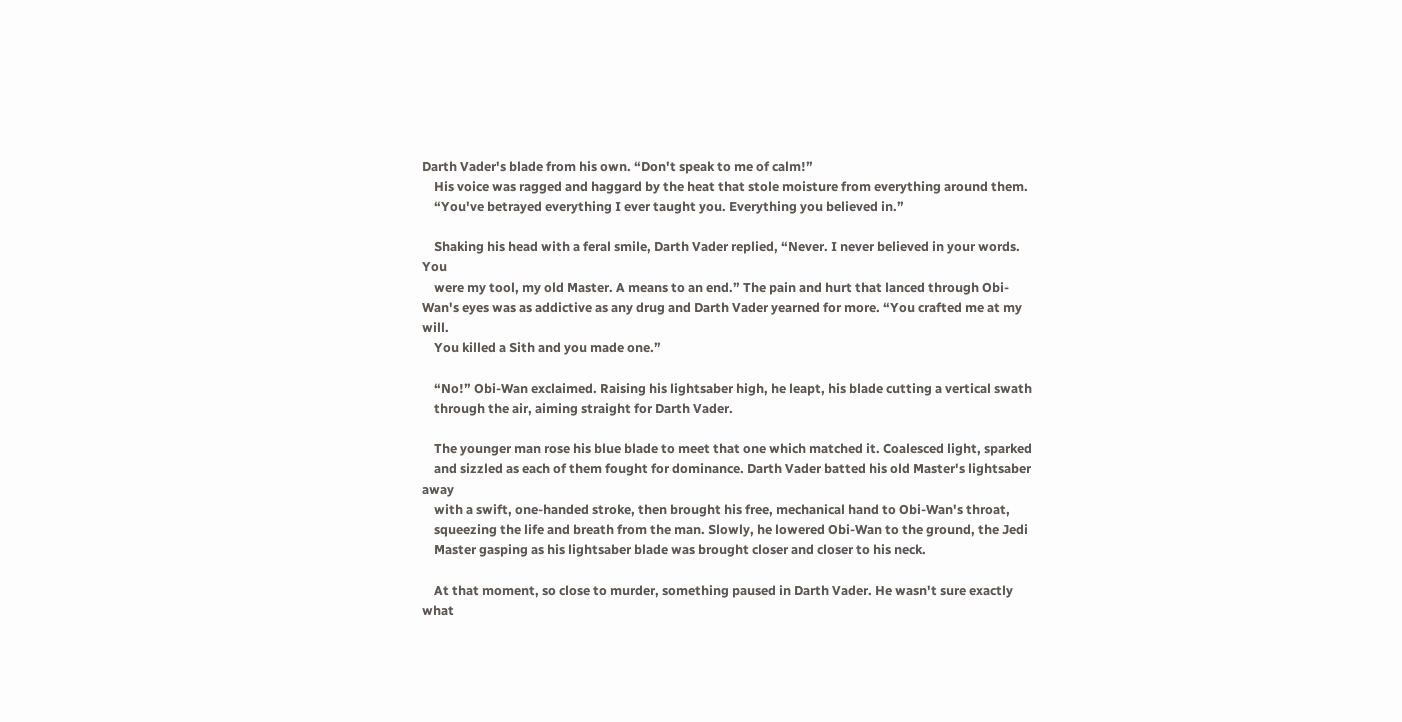Darth Vader's blade from his own. “Don't speak to me of calm!”
    His voice was ragged and haggard by the heat that stole moisture from everything around them.
    “You've betrayed everything I ever taught you. Everything you believed in.”

    Shaking his head with a feral smile, Darth Vader replied, “Never. I never believed in your words. You
    were my tool, my old Master. A means to an end.” The pain and hurt that lanced through Obi-Wan's eyes was as addictive as any drug and Darth Vader yearned for more. “You crafted me at my will.
    You killed a Sith and you made one.”

    “No!” Obi-Wan exclaimed. Raising his lightsaber high, he leapt, his blade cutting a vertical swath
    through the air, aiming straight for Darth Vader.

    The younger man rose his blue blade to meet that one which matched it. Coalesced light, sparked
    and sizzled as each of them fought for dominance. Darth Vader batted his old Master's lightsaber away
    with a swift, one-handed stroke, then brought his free, mechanical hand to Obi-Wan's throat,
    squeezing the life and breath from the man. Slowly, he lowered Obi-Wan to the ground, the Jedi
    Master gasping as his lightsaber blade was brought closer and closer to his neck.

    At that moment, so close to murder, something paused in Darth Vader. He wasn't sure exactly what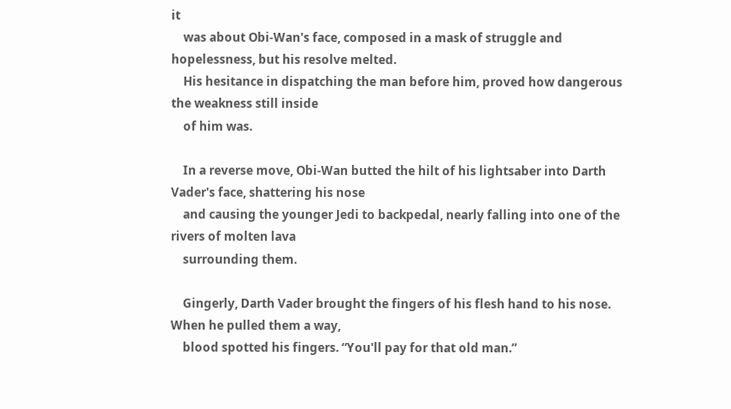it
    was about Obi-Wan's face, composed in a mask of struggle and hopelessness, but his resolve melted.
    His hesitance in dispatching the man before him, proved how dangerous the weakness still inside
    of him was.

    In a reverse move, Obi-Wan butted the hilt of his lightsaber into Darth Vader's face, shattering his nose
    and causing the younger Jedi to backpedal, nearly falling into one of the rivers of molten lava
    surrounding them.

    Gingerly, Darth Vader brought the fingers of his flesh hand to his nose. When he pulled them a way,
    blood spotted his fingers. “You'll pay for that old man.”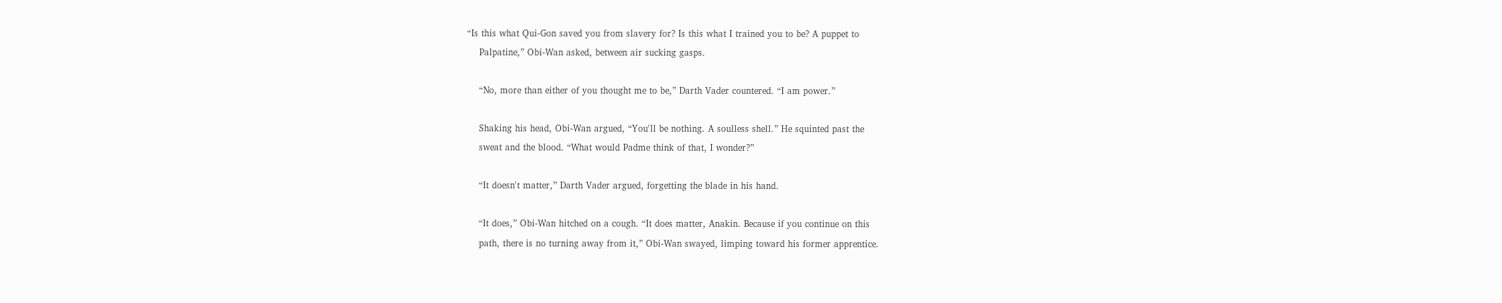“Is this what Qui-Gon saved you from slavery for? Is this what I trained you to be? A puppet to
    Palpatine,” Obi-Wan asked, between air sucking gasps.

    “No, more than either of you thought me to be,” Darth Vader countered. “I am power.”

    Shaking his head, Obi-Wan argued, “You'll be nothing. A soulless shell.” He squinted past the
    sweat and the blood. “What would Padme think of that, I wonder?”

    “It doesn't matter,” Darth Vader argued, forgetting the blade in his hand.

    “It does,” Obi-Wan hitched on a cough. “It does matter, Anakin. Because if you continue on this
    path, there is no turning away from it,” Obi-Wan swayed, limping toward his former apprentice.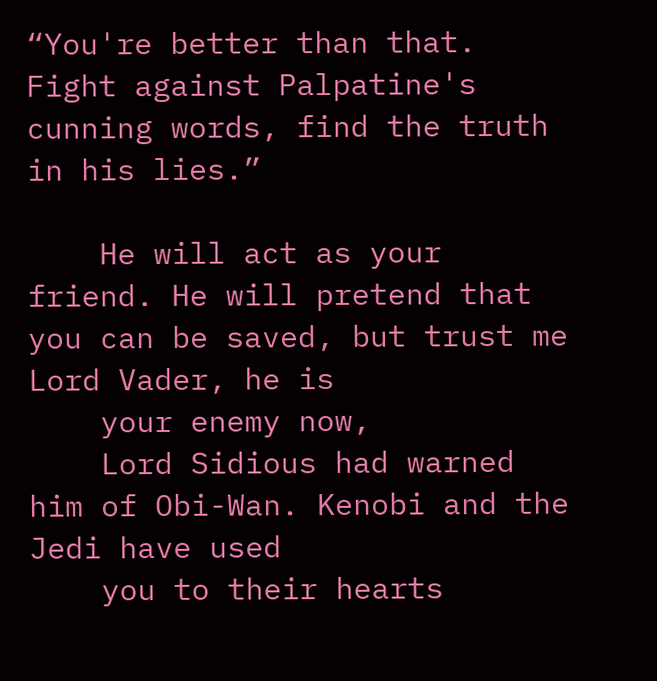“You're better than that. Fight against Palpatine's cunning words, find the truth in his lies.”

    He will act as your friend. He will pretend that you can be saved, but trust me Lord Vader, he is
    your enemy now,
    Lord Sidious had warned him of Obi-Wan. Kenobi and the Jedi have used
    you to their hearts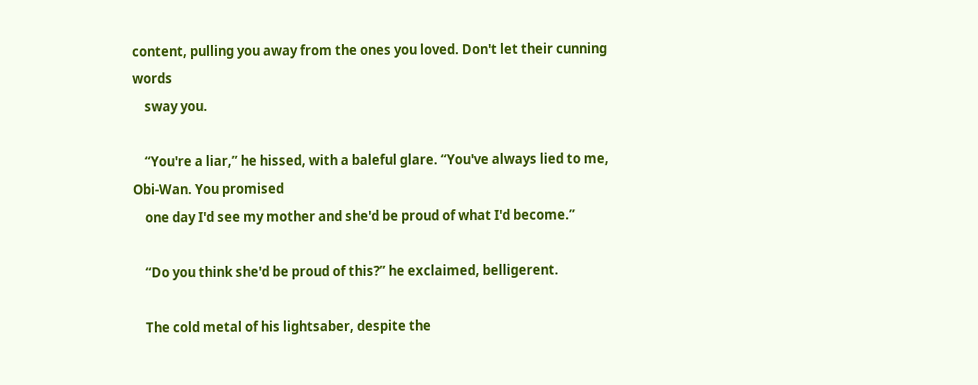content, pulling you away from the ones you loved. Don't let their cunning words
    sway you.

    “You're a liar,” he hissed, with a baleful glare. “You've always lied to me, Obi-Wan. You promised
    one day I'd see my mother and she'd be proud of what I'd become.”

    “Do you think she'd be proud of this?” he exclaimed, belligerent.

    The cold metal of his lightsaber, despite the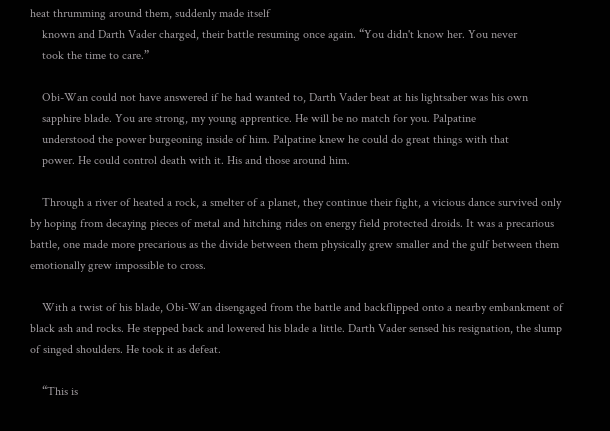heat thrumming around them, suddenly made itself
    known and Darth Vader charged, their battle resuming once again. “You didn't know her. You never
    took the time to care.”

    Obi-Wan could not have answered if he had wanted to, Darth Vader beat at his lightsaber was his own
    sapphire blade. You are strong, my young apprentice. He will be no match for you. Palpatine
    understood the power burgeoning inside of him. Palpatine knew he could do great things with that
    power. He could control death with it. His and those around him.

    Through a river of heated a rock, a smelter of a planet, they continue their fight, a vicious dance survived only by hoping from decaying pieces of metal and hitching rides on energy field protected droids. It was a precarious battle, one made more precarious as the divide between them physically grew smaller and the gulf between them emotionally grew impossible to cross.

    With a twist of his blade, Obi-Wan disengaged from the battle and backflipped onto a nearby embankment of black ash and rocks. He stepped back and lowered his blade a little. Darth Vader sensed his resignation, the slump of singed shoulders. He took it as defeat.

    “This is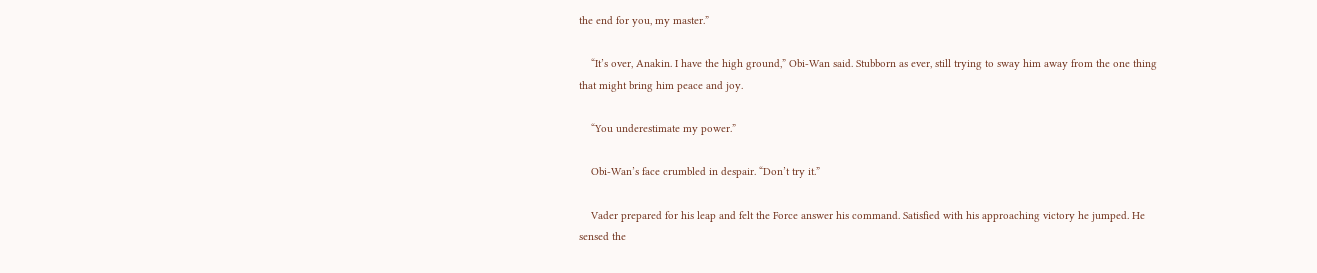the end for you, my master.”

    “It’s over, Anakin. I have the high ground,” Obi-Wan said. Stubborn as ever, still trying to sway him away from the one thing that might bring him peace and joy.

    “You underestimate my power.”

    Obi-Wan’s face crumbled in despair. “Don’t try it.”

    Vader prepared for his leap and felt the Force answer his command. Satisfied with his approaching victory he jumped. He sensed the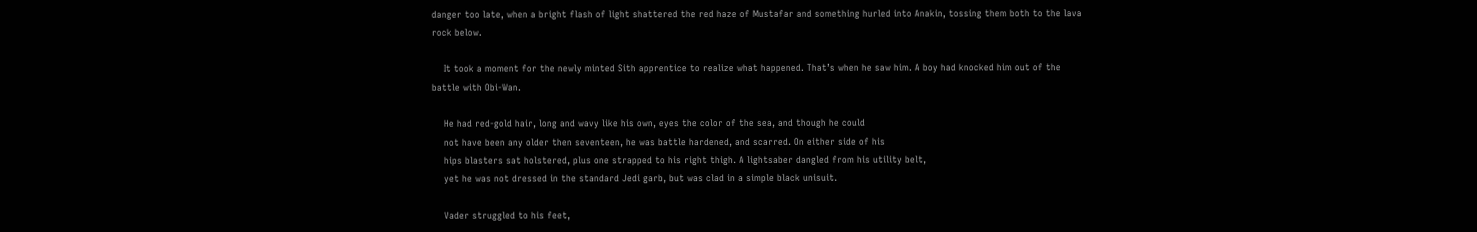danger too late, when a bright flash of light shattered the red haze of Mustafar and something hurled into Anakin, tossing them both to the lava rock below.

    It took a moment for the newly minted Sith apprentice to realize what happened. That’s when he saw him. A boy had knocked him out of the battle with Obi-Wan.

    He had red-gold hair, long and wavy like his own, eyes the color of the sea, and though he could
    not have been any older then seventeen, he was battle hardened, and scarred. On either side of his
    hips blasters sat holstered, plus one strapped to his right thigh. A lightsaber dangled from his utility belt,
    yet he was not dressed in the standard Jedi garb, but was clad in a simple black unisuit.

    Vader struggled to his feet,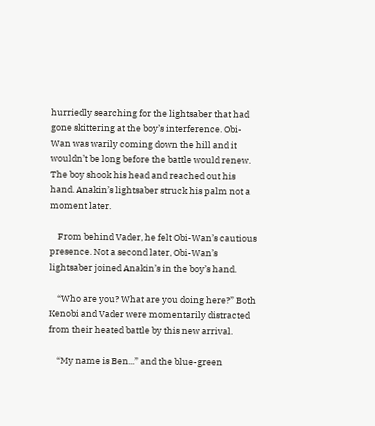hurriedly searching for the lightsaber that had gone skittering at the boy’s interference. Obi-Wan was warily coming down the hill and it wouldn’t be long before the battle would renew. The boy shook his head and reached out his hand. Anakin’s lightsaber struck his palm not a moment later.

    From behind Vader, he felt Obi-Wan’s cautious presence. Not a second later, Obi-Wan’s lightsaber joined Anakin’s in the boy’s hand.

    “Who are you? What are you doing here?” Both Kenobi and Vader were momentarily distracted from their heated battle by this new arrival.

    “My name is Ben...” and the blue-green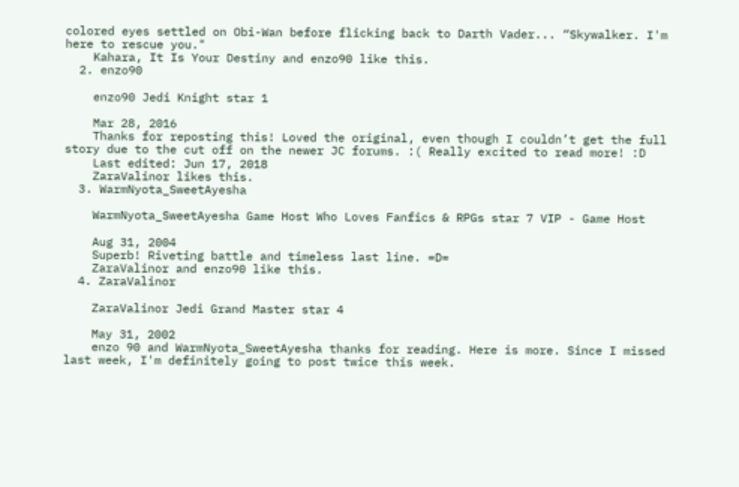colored eyes settled on Obi-Wan before flicking back to Darth Vader... “Skywalker. I'm here to rescue you."
    Kahara, It Is Your Destiny and enzo90 like this.
  2. enzo90

    enzo90 Jedi Knight star 1

    Mar 28, 2016
    Thanks for reposting this! Loved the original, even though I couldn’t get the full story due to the cut off on the newer JC forums. :( Really excited to read more! :D
    Last edited: Jun 17, 2018
    ZaraValinor likes this.
  3. WarmNyota_SweetAyesha

    WarmNyota_SweetAyesha Game Host Who Loves Fanfics & RPGs star 7 VIP - Game Host

    Aug 31, 2004
    Superb! Riveting battle and timeless last line. =D=
    ZaraValinor and enzo90 like this.
  4. ZaraValinor

    ZaraValinor Jedi Grand Master star 4

    May 31, 2002
    enzo 90 and WarmNyota_SweetAyesha thanks for reading. Here is more. Since I missed last week, I'm definitely going to post twice this week.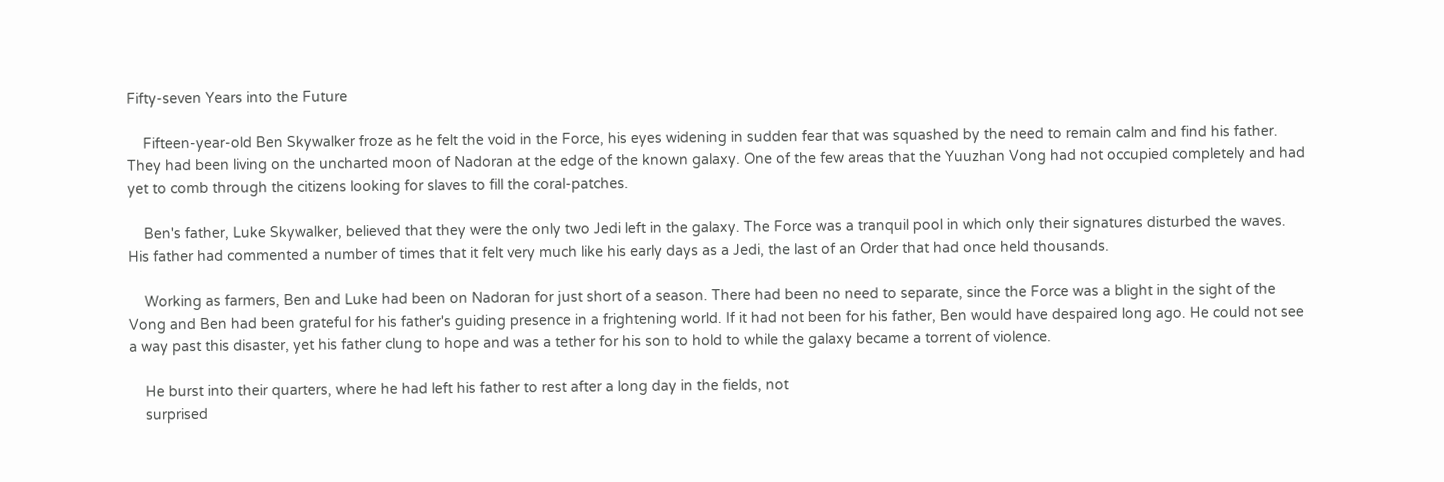Fifty-seven Years into the Future

    Fifteen-year-old Ben Skywalker froze as he felt the void in the Force, his eyes widening in sudden fear that was squashed by the need to remain calm and find his father. They had been living on the uncharted moon of Nadoran at the edge of the known galaxy. One of the few areas that the Yuuzhan Vong had not occupied completely and had yet to comb through the citizens looking for slaves to fill the coral-patches.

    Ben's father, Luke Skywalker, believed that they were the only two Jedi left in the galaxy. The Force was a tranquil pool in which only their signatures disturbed the waves. His father had commented a number of times that it felt very much like his early days as a Jedi, the last of an Order that had once held thousands.

    Working as farmers, Ben and Luke had been on Nadoran for just short of a season. There had been no need to separate, since the Force was a blight in the sight of the Vong and Ben had been grateful for his father's guiding presence in a frightening world. If it had not been for his father, Ben would have despaired long ago. He could not see a way past this disaster, yet his father clung to hope and was a tether for his son to hold to while the galaxy became a torrent of violence.

    He burst into their quarters, where he had left his father to rest after a long day in the fields, not
    surprised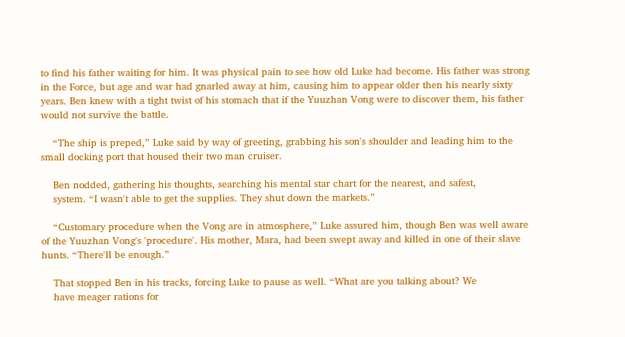to find his father waiting for him. It was physical pain to see how old Luke had become. His father was strong in the Force, but age and war had gnarled away at him, causing him to appear older then his nearly sixty years. Ben knew with a tight twist of his stomach that if the Yuuzhan Vong were to discover them, his father would not survive the battle.

    “The ship is preped,” Luke said by way of greeting, grabbing his son's shoulder and leading him to the small docking port that housed their two man cruiser.

    Ben nodded, gathering his thoughts, searching his mental star chart for the nearest, and safest,
    system. “I wasn't able to get the supplies. They shut down the markets.”

    “Customary procedure when the Vong are in atmosphere,” Luke assured him, though Ben was well aware of the Yuuzhan Vong's 'procedure'. His mother, Mara, had been swept away and killed in one of their slave hunts. “There'll be enough.”

    That stopped Ben in his tracks, forcing Luke to pause as well. “What are you talking about? We
    have meager rations for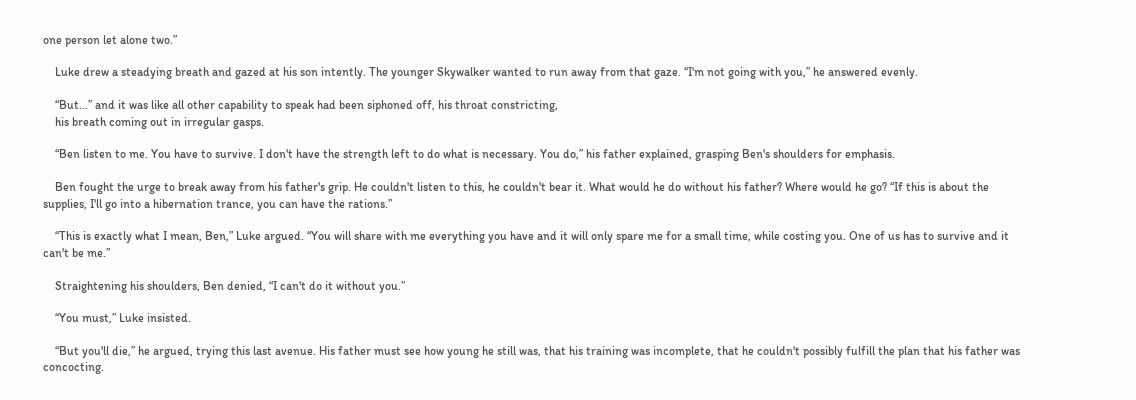one person let alone two.”

    Luke drew a steadying breath and gazed at his son intently. The younger Skywalker wanted to run away from that gaze. “I'm not going with you,” he answered evenly.

    “But...” and it was like all other capability to speak had been siphoned off, his throat constricting,
    his breath coming out in irregular gasps.

    “Ben listen to me. You have to survive. I don't have the strength left to do what is necessary. You do,” his father explained, grasping Ben's shoulders for emphasis.

    Ben fought the urge to break away from his father's grip. He couldn't listen to this, he couldn't bear it. What would he do without his father? Where would he go? “If this is about the supplies, I'll go into a hibernation trance, you can have the rations.”

    “This is exactly what I mean, Ben,” Luke argued. “You will share with me everything you have and it will only spare me for a small time, while costing you. One of us has to survive and it can't be me.”

    Straightening his shoulders, Ben denied, “I can't do it without you.”

    “You must,” Luke insisted.

    “But you'll die,” he argued, trying this last avenue. His father must see how young he still was, that his training was incomplete, that he couldn't possibly fulfill the plan that his father was concocting.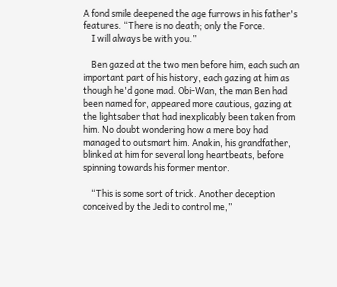A fond smile deepened the age furrows in his father's features. “There is no death; only the Force.
    I will always be with you.”

    Ben gazed at the two men before him, each such an important part of his history, each gazing at him as though he'd gone mad. Obi-Wan, the man Ben had been named for, appeared more cautious, gazing at the lightsaber that had inexplicably been taken from him. No doubt wondering how a mere boy had managed to outsmart him. Anakin, his grandfather, blinked at him for several long heartbeats, before spinning towards his former mentor.

    “This is some sort of trick. Another deception conceived by the Jedi to control me,”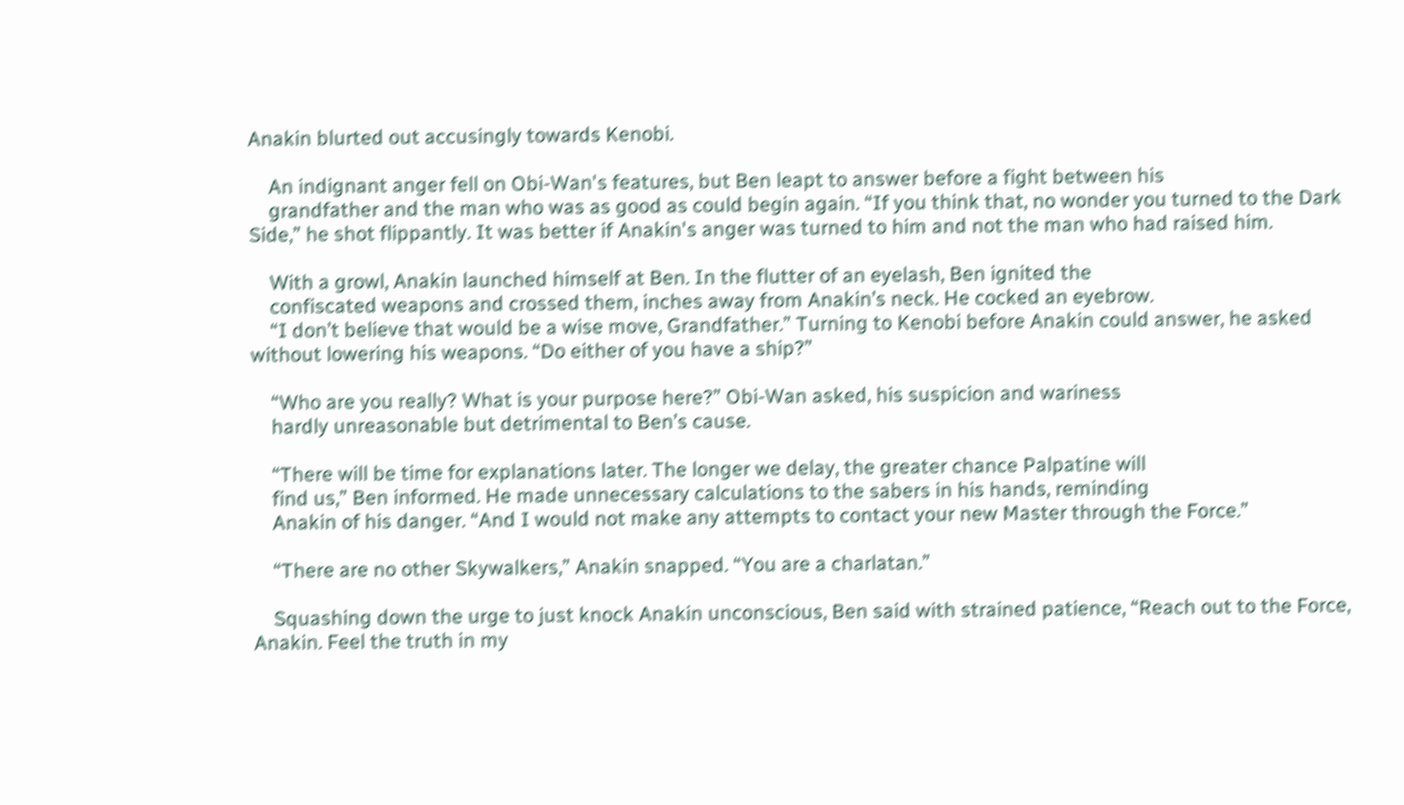Anakin blurted out accusingly towards Kenobi.

    An indignant anger fell on Obi-Wan's features, but Ben leapt to answer before a fight between his
    grandfather and the man who was as good as could begin again. “If you think that, no wonder you turned to the Dark Side,” he shot flippantly. It was better if Anakin's anger was turned to him and not the man who had raised him.

    With a growl, Anakin launched himself at Ben. In the flutter of an eyelash, Ben ignited the
    confiscated weapons and crossed them, inches away from Anakin’s neck. He cocked an eyebrow.
    “I don’t believe that would be a wise move, Grandfather.” Turning to Kenobi before Anakin could answer, he asked without lowering his weapons. “Do either of you have a ship?”

    “Who are you really? What is your purpose here?” Obi-Wan asked, his suspicion and wariness
    hardly unreasonable but detrimental to Ben’s cause.

    “There will be time for explanations later. The longer we delay, the greater chance Palpatine will
    find us,” Ben informed. He made unnecessary calculations to the sabers in his hands, reminding
    Anakin of his danger. “And I would not make any attempts to contact your new Master through the Force.”

    “There are no other Skywalkers,” Anakin snapped. “You are a charlatan.”

    Squashing down the urge to just knock Anakin unconscious, Ben said with strained patience, “Reach out to the Force, Anakin. Feel the truth in my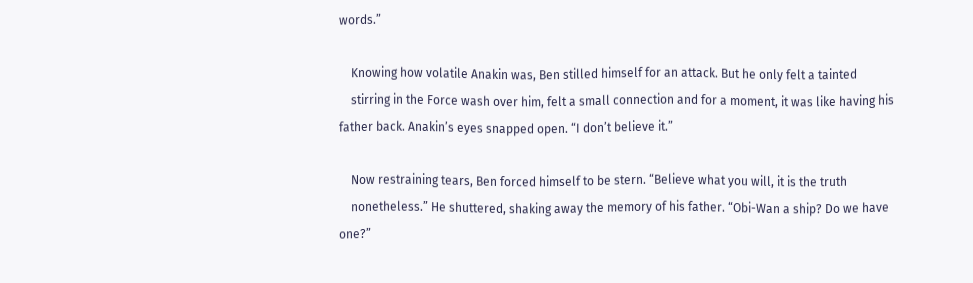words.”

    Knowing how volatile Anakin was, Ben stilled himself for an attack. But he only felt a tainted
    stirring in the Force wash over him, felt a small connection and for a moment, it was like having his father back. Anakin’s eyes snapped open. “I don’t believe it.”

    Now restraining tears, Ben forced himself to be stern. “Believe what you will, it is the truth
    nonetheless.” He shuttered, shaking away the memory of his father. “Obi-Wan a ship? Do we have one?”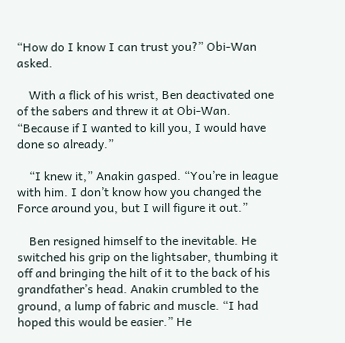“How do I know I can trust you?” Obi-Wan asked.

    With a flick of his wrist, Ben deactivated one of the sabers and threw it at Obi-Wan. “Because if I wanted to kill you, I would have done so already.”

    “I knew it,” Anakin gasped. “You’re in league with him. I don’t know how you changed the Force around you, but I will figure it out.”

    Ben resigned himself to the inevitable. He switched his grip on the lightsaber, thumbing it off and bringing the hilt of it to the back of his grandfather’s head. Anakin crumbled to the ground, a lump of fabric and muscle. “I had hoped this would be easier.” He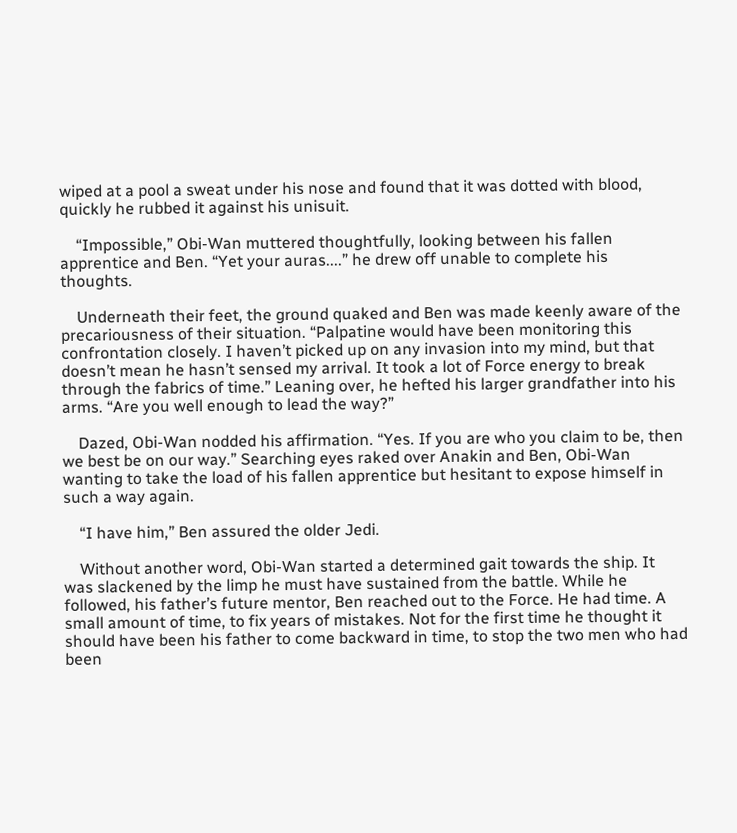wiped at a pool a sweat under his nose and found that it was dotted with blood, quickly he rubbed it against his unisuit.

    “Impossible,” Obi-Wan muttered thoughtfully, looking between his fallen apprentice and Ben. “Yet your auras....” he drew off unable to complete his thoughts.

    Underneath their feet, the ground quaked and Ben was made keenly aware of the precariousness of their situation. “Palpatine would have been monitoring this confrontation closely. I haven’t picked up on any invasion into my mind, but that doesn’t mean he hasn’t sensed my arrival. It took a lot of Force energy to break through the fabrics of time.” Leaning over, he hefted his larger grandfather into his arms. “Are you well enough to lead the way?”

    Dazed, Obi-Wan nodded his affirmation. “Yes. If you are who you claim to be, then we best be on our way.” Searching eyes raked over Anakin and Ben, Obi-Wan wanting to take the load of his fallen apprentice but hesitant to expose himself in such a way again.

    “I have him,” Ben assured the older Jedi.

    Without another word, Obi-Wan started a determined gait towards the ship. It was slackened by the limp he must have sustained from the battle. While he followed, his father’s future mentor, Ben reached out to the Force. He had time. A small amount of time, to fix years of mistakes. Not for the first time he thought it should have been his father to come backward in time, to stop the two men who had been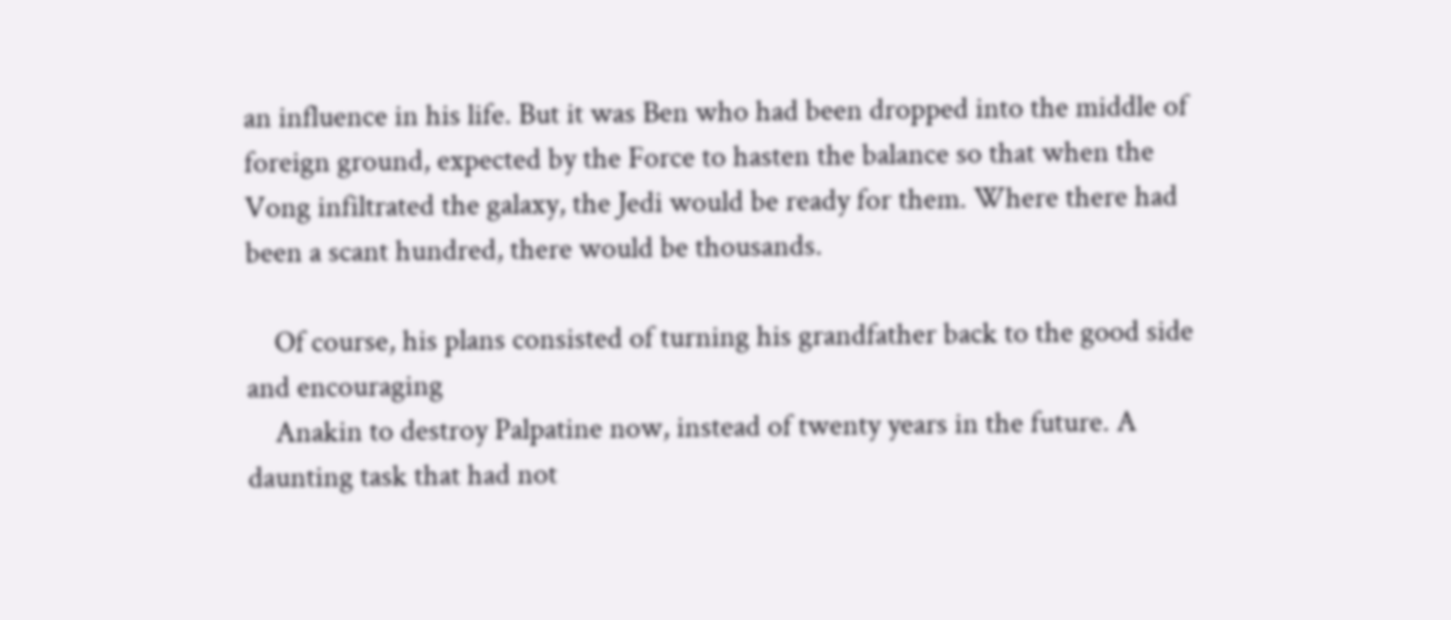an influence in his life. But it was Ben who had been dropped into the middle of foreign ground, expected by the Force to hasten the balance so that when the Vong infiltrated the galaxy, the Jedi would be ready for them. Where there had been a scant hundred, there would be thousands.

    Of course, his plans consisted of turning his grandfather back to the good side and encouraging
    Anakin to destroy Palpatine now, instead of twenty years in the future. A daunting task that had not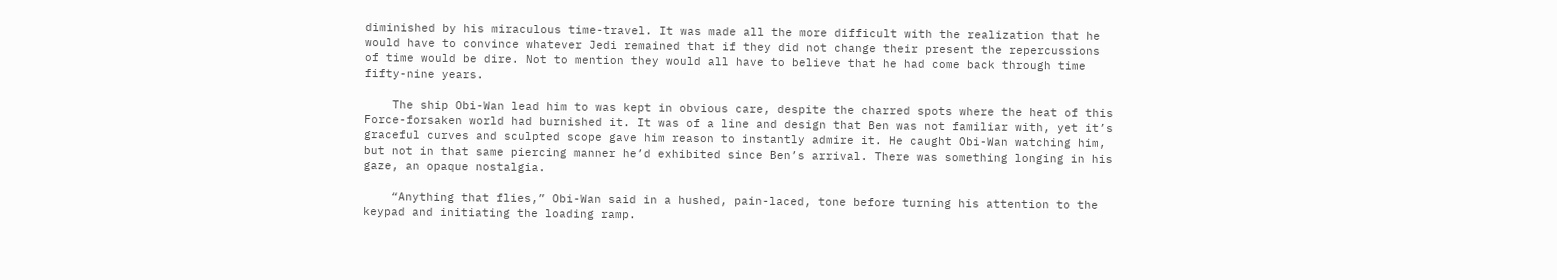diminished by his miraculous time-travel. It was made all the more difficult with the realization that he would have to convince whatever Jedi remained that if they did not change their present the repercussions of time would be dire. Not to mention they would all have to believe that he had come back through time fifty-nine years.

    The ship Obi-Wan lead him to was kept in obvious care, despite the charred spots where the heat of this Force-forsaken world had burnished it. It was of a line and design that Ben was not familiar with, yet it’s graceful curves and sculpted scope gave him reason to instantly admire it. He caught Obi-Wan watching him, but not in that same piercing manner he’d exhibited since Ben’s arrival. There was something longing in his gaze, an opaque nostalgia.

    “Anything that flies,” Obi-Wan said in a hushed, pain-laced, tone before turning his attention to the keypad and initiating the loading ramp.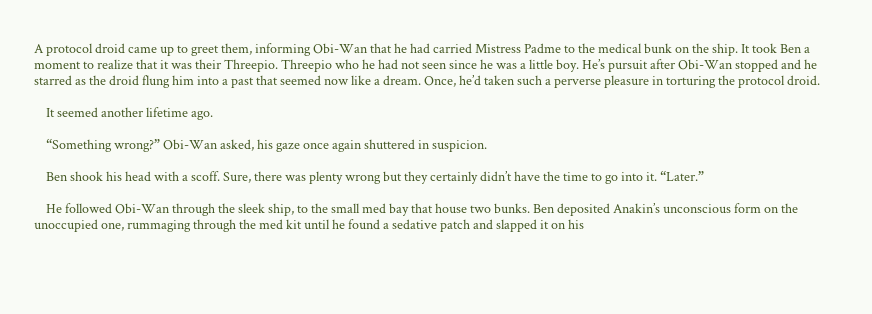A protocol droid came up to greet them, informing Obi-Wan that he had carried Mistress Padme to the medical bunk on the ship. It took Ben a moment to realize that it was their Threepio. Threepio who he had not seen since he was a little boy. He’s pursuit after Obi-Wan stopped and he starred as the droid flung him into a past that seemed now like a dream. Once, he’d taken such a perverse pleasure in torturing the protocol droid.

    It seemed another lifetime ago.

    “Something wrong?” Obi-Wan asked, his gaze once again shuttered in suspicion.

    Ben shook his head with a scoff. Sure, there was plenty wrong but they certainly didn’t have the time to go into it. “Later.”

    He followed Obi-Wan through the sleek ship, to the small med bay that house two bunks. Ben deposited Anakin’s unconscious form on the unoccupied one, rummaging through the med kit until he found a sedative patch and slapped it on his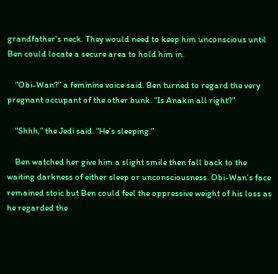grandfather’s neck. They would need to keep him unconscious until Ben could locate a secure area to hold him in.

    “Obi-Wan?” a feminine voice said. Ben turned to regard the very pregnant occupant of the other bunk. “Is Anakin all right?”

    “Shhh,” the Jedi said. “He’s sleeping.”

    Ben watched her give him a slight smile then fall back to the waiting darkness of either sleep or unconsciousness. Obi-Wan’s face remained stoic but Ben could feel the oppressive weight of his loss as he regarded the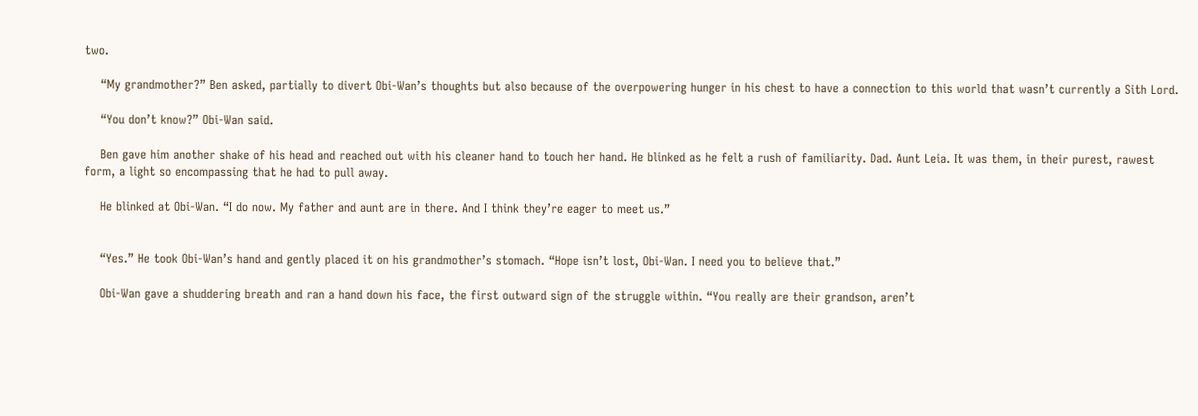two.

    “My grandmother?” Ben asked, partially to divert Obi-Wan’s thoughts but also because of the overpowering hunger in his chest to have a connection to this world that wasn’t currently a Sith Lord.

    “You don’t know?” Obi-Wan said.

    Ben gave him another shake of his head and reached out with his cleaner hand to touch her hand. He blinked as he felt a rush of familiarity. Dad. Aunt Leia. It was them, in their purest, rawest form, a light so encompassing that he had to pull away.

    He blinked at Obi-Wan. “I do now. My father and aunt are in there. And I think they’re eager to meet us.”


    “Yes.” He took Obi-Wan’s hand and gently placed it on his grandmother’s stomach. “Hope isn’t lost, Obi-Wan. I need you to believe that.”

    Obi-Wan gave a shuddering breath and ran a hand down his face, the first outward sign of the struggle within. “You really are their grandson, aren’t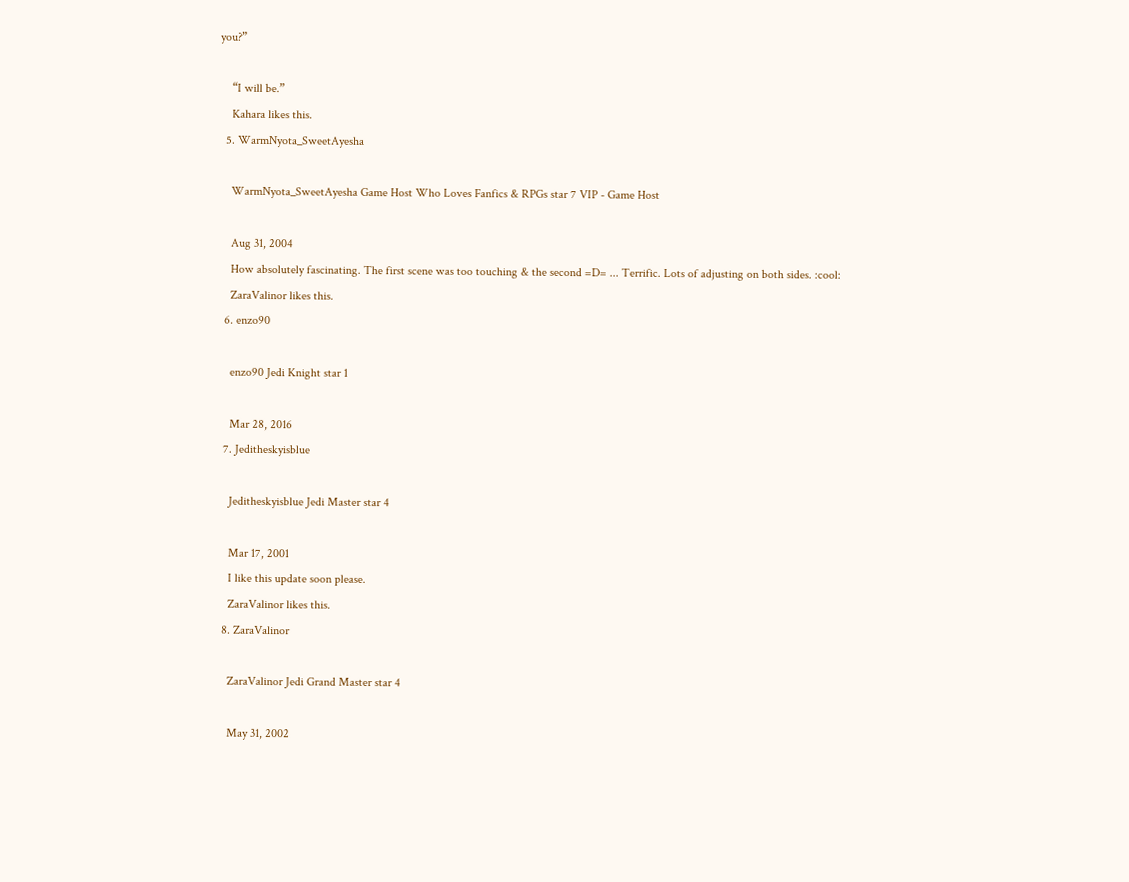you?”

    “I will be.”
    Kahara likes this.
  5. WarmNyota_SweetAyesha

    WarmNyota_SweetAyesha Game Host Who Loves Fanfics & RPGs star 7 VIP - Game Host

    Aug 31, 2004
    How absolutely fascinating. The first scene was too touching & the second =D= ... Terrific. Lots of adjusting on both sides. :cool:
    ZaraValinor likes this.
  6. enzo90

    enzo90 Jedi Knight star 1

    Mar 28, 2016
  7. Jeditheskyisblue

    Jeditheskyisblue Jedi Master star 4

    Mar 17, 2001
    I like this update soon please.
    ZaraValinor likes this.
  8. ZaraValinor

    ZaraValinor Jedi Grand Master star 4

    May 31, 2002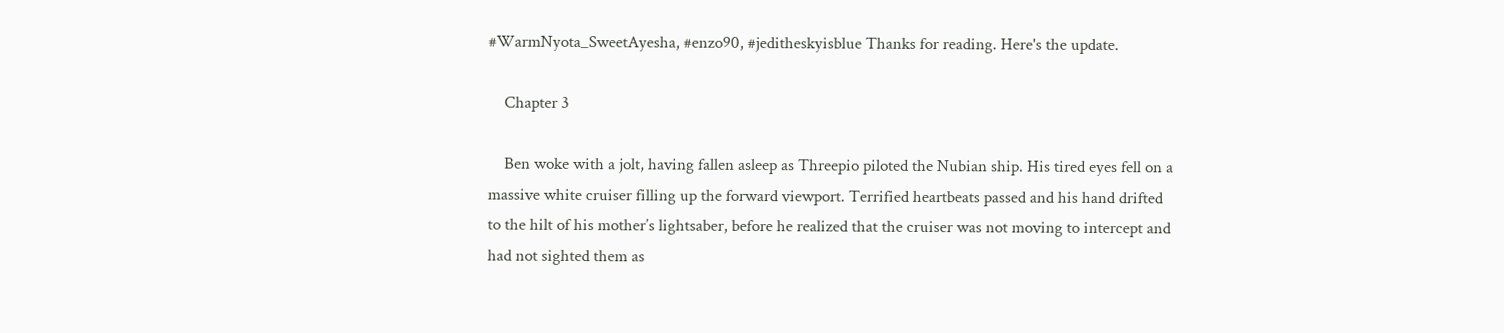#WarmNyota_SweetAyesha, #enzo90, #jeditheskyisblue Thanks for reading. Here's the update.

    Chapter 3

    Ben woke with a jolt, having fallen asleep as Threepio piloted the Nubian ship. His tired eyes fell on a massive white cruiser filling up the forward viewport. Terrified heartbeats passed and his hand drifted to the hilt of his mother’s lightsaber, before he realized that the cruiser was not moving to intercept and had not sighted them as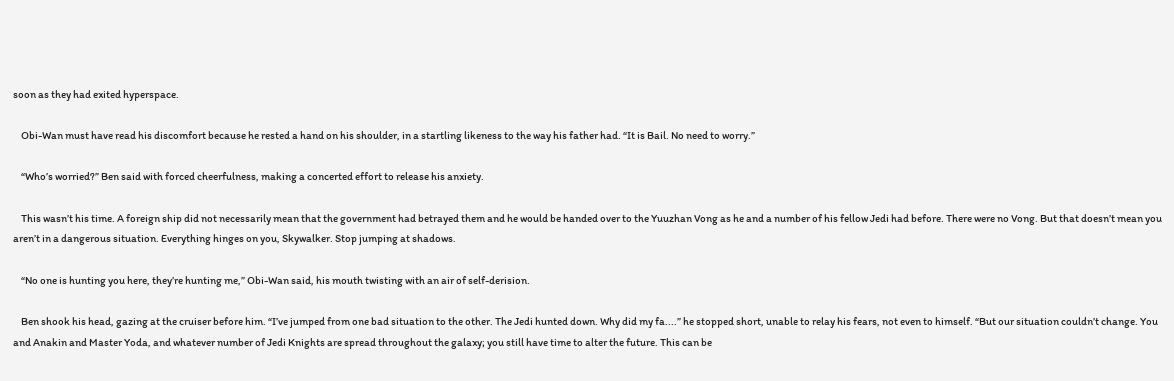soon as they had exited hyperspace.

    Obi-Wan must have read his discomfort because he rested a hand on his shoulder, in a startling likeness to the way his father had. “It is Bail. No need to worry.”

    “Who’s worried?” Ben said with forced cheerfulness, making a concerted effort to release his anxiety.

    This wasn’t his time. A foreign ship did not necessarily mean that the government had betrayed them and he would be handed over to the Yuuzhan Vong as he and a number of his fellow Jedi had before. There were no Vong. But that doesn’t mean you aren’t in a dangerous situation. Everything hinges on you, Skywalker. Stop jumping at shadows.

    “No one is hunting you here, they’re hunting me,” Obi-Wan said, his mouth twisting with an air of self-derision.

    Ben shook his head, gazing at the cruiser before him. “I’ve jumped from one bad situation to the other. The Jedi hunted down. Why did my fa....” he stopped short, unable to relay his fears, not even to himself. “But our situation couldn’t change. You and Anakin and Master Yoda, and whatever number of Jedi Knights are spread throughout the galaxy; you still have time to alter the future. This can be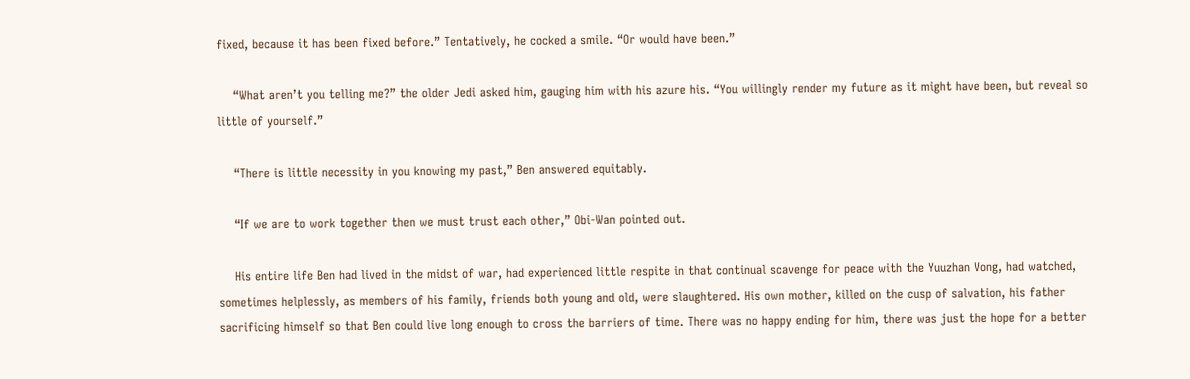fixed, because it has been fixed before.” Tentatively, he cocked a smile. “Or would have been.”

    “What aren’t you telling me?” the older Jedi asked him, gauging him with his azure his. “You willingly render my future as it might have been, but reveal so little of yourself.”

    “There is little necessity in you knowing my past,” Ben answered equitably.

    “If we are to work together then we must trust each other,” Obi-Wan pointed out.

    His entire life Ben had lived in the midst of war, had experienced little respite in that continual scavenge for peace with the Yuuzhan Vong, had watched, sometimes helplessly, as members of his family, friends both young and old, were slaughtered. His own mother, killed on the cusp of salvation, his father sacrificing himself so that Ben could live long enough to cross the barriers of time. There was no happy ending for him, there was just the hope for a better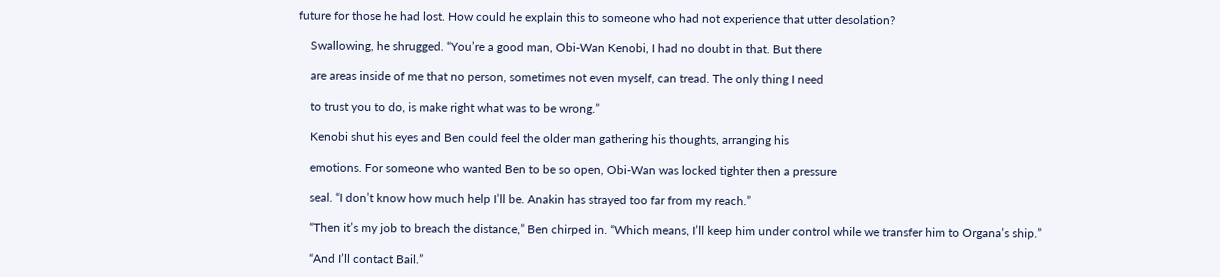future for those he had lost. How could he explain this to someone who had not experience that utter desolation?

    Swallowing, he shrugged. “You’re a good man, Obi-Wan Kenobi, I had no doubt in that. But there

    are areas inside of me that no person, sometimes not even myself, can tread. The only thing I need

    to trust you to do, is make right what was to be wrong.”

    Kenobi shut his eyes and Ben could feel the older man gathering his thoughts, arranging his

    emotions. For someone who wanted Ben to be so open, Obi-Wan was locked tighter then a pressure

    seal. “I don’t know how much help I’ll be. Anakin has strayed too far from my reach.”

    “Then it’s my job to breach the distance,” Ben chirped in. “Which means, I’ll keep him under control while we transfer him to Organa’s ship.”

    “And I’ll contact Bail.”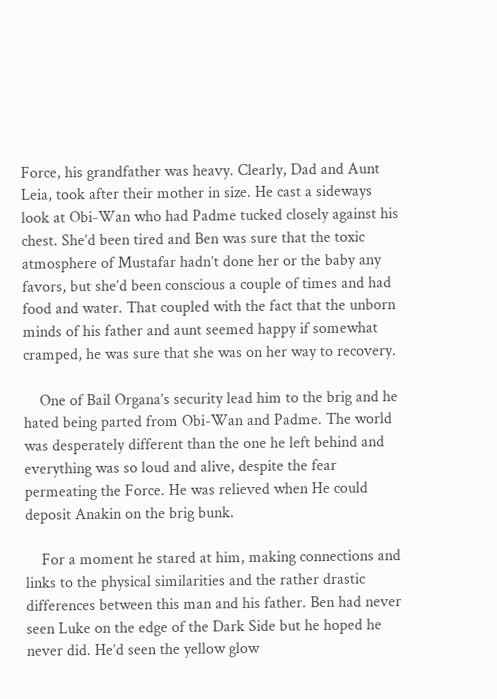Force, his grandfather was heavy. Clearly, Dad and Aunt Leia, took after their mother in size. He cast a sideways look at Obi-Wan who had Padme tucked closely against his chest. She’d been tired and Ben was sure that the toxic atmosphere of Mustafar hadn’t done her or the baby any favors, but she’d been conscious a couple of times and had food and water. That coupled with the fact that the unborn minds of his father and aunt seemed happy if somewhat cramped, he was sure that she was on her way to recovery.

    One of Bail Organa’s security lead him to the brig and he hated being parted from Obi-Wan and Padme. The world was desperately different than the one he left behind and everything was so loud and alive, despite the fear permeating the Force. He was relieved when He could deposit Anakin on the brig bunk.

    For a moment he stared at him, making connections and links to the physical similarities and the rather drastic differences between this man and his father. Ben had never seen Luke on the edge of the Dark Side but he hoped he never did. He’d seen the yellow glow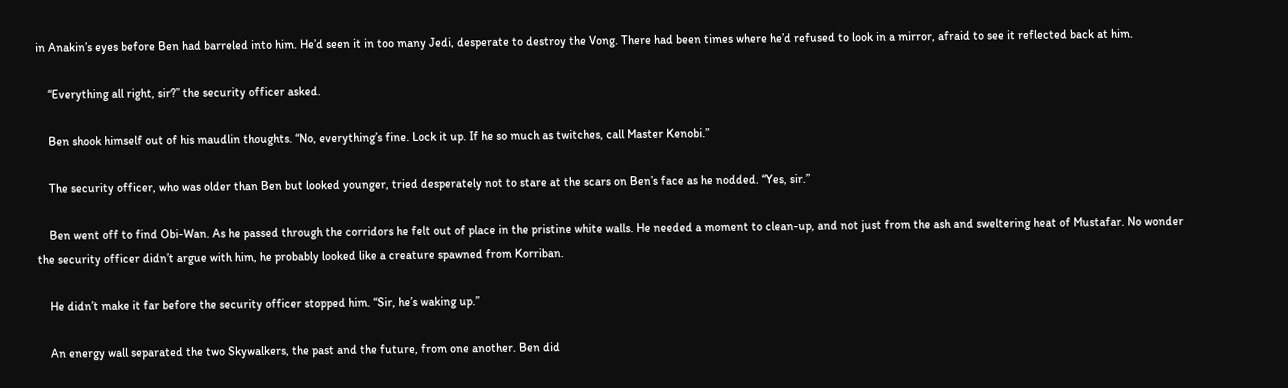in Anakin’s eyes before Ben had barreled into him. He’d seen it in too many Jedi, desperate to destroy the Vong. There had been times where he’d refused to look in a mirror, afraid to see it reflected back at him.

    “Everything all right, sir?” the security officer asked.

    Ben shook himself out of his maudlin thoughts. “No, everything’s fine. Lock it up. If he so much as twitches, call Master Kenobi.”

    The security officer, who was older than Ben but looked younger, tried desperately not to stare at the scars on Ben’s face as he nodded. “Yes, sir.”

    Ben went off to find Obi-Wan. As he passed through the corridors he felt out of place in the pristine white walls. He needed a moment to clean-up, and not just from the ash and sweltering heat of Mustafar. No wonder the security officer didn’t argue with him, he probably looked like a creature spawned from Korriban.

    He didn’t make it far before the security officer stopped him. “Sir, he’s waking up.”

    An energy wall separated the two Skywalkers, the past and the future, from one another. Ben did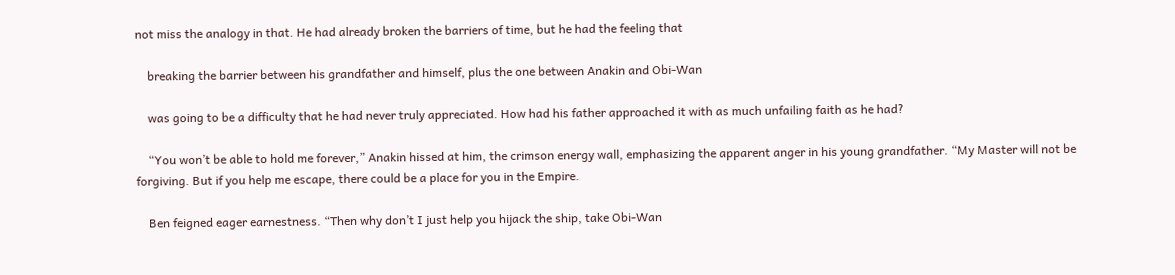not miss the analogy in that. He had already broken the barriers of time, but he had the feeling that

    breaking the barrier between his grandfather and himself, plus the one between Anakin and Obi-Wan

    was going to be a difficulty that he had never truly appreciated. How had his father approached it with as much unfailing faith as he had?

    “You won’t be able to hold me forever,” Anakin hissed at him, the crimson energy wall, emphasizing the apparent anger in his young grandfather. “My Master will not be forgiving. But if you help me escape, there could be a place for you in the Empire.

    Ben feigned eager earnestness. “Then why don’t I just help you hijack the ship, take Obi-Wan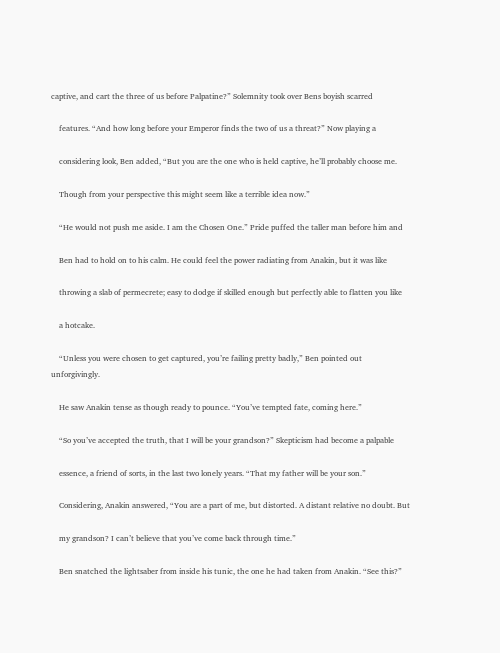captive, and cart the three of us before Palpatine?” Solemnity took over Bens boyish scarred

    features. “And how long before your Emperor finds the two of us a threat?” Now playing a

    considering look, Ben added, “But you are the one who is held captive, he’ll probably choose me.

    Though from your perspective this might seem like a terrible idea now.”

    “He would not push me aside. I am the Chosen One.” Pride puffed the taller man before him and

    Ben had to hold on to his calm. He could feel the power radiating from Anakin, but it was like

    throwing a slab of permecrete; easy to dodge if skilled enough but perfectly able to flatten you like

    a hotcake.

    “Unless you were chosen to get captured, you’re failing pretty badly,” Ben pointed out unforgivingly.

    He saw Anakin tense as though ready to pounce. “You’ve tempted fate, coming here.”

    “So you’ve accepted the truth, that I will be your grandson?” Skepticism had become a palpable

    essence, a friend of sorts, in the last two lonely years. “That my father will be your son.”

    Considering, Anakin answered, “You are a part of me, but distorted. A distant relative no doubt. But

    my grandson? I can’t believe that you’ve come back through time.”

    Ben snatched the lightsaber from inside his tunic, the one he had taken from Anakin. “See this?”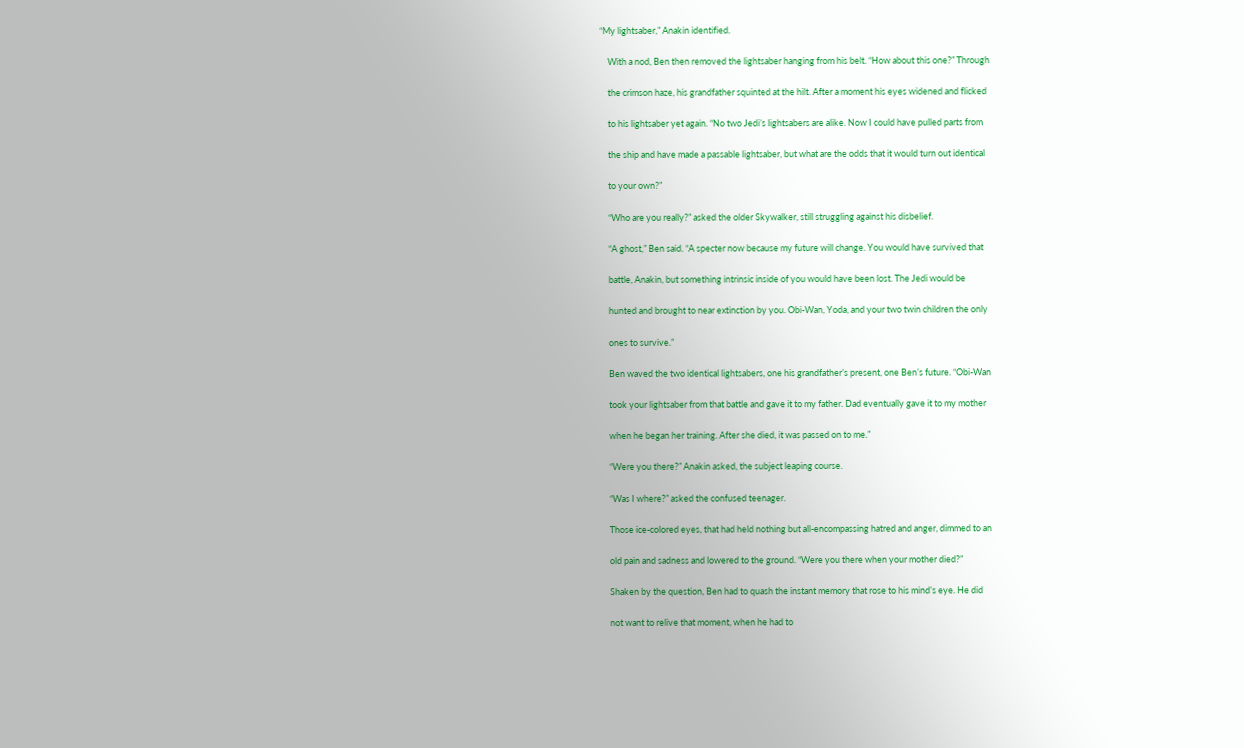“My lightsaber,” Anakin identified.

    With a nod, Ben then removed the lightsaber hanging from his belt. “How about this one?” Through

    the crimson haze, his grandfather squinted at the hilt. After a moment his eyes widened and flicked

    to his lightsaber yet again. “No two Jedi’s lightsabers are alike. Now I could have pulled parts from

    the ship and have made a passable lightsaber, but what are the odds that it would turn out identical

    to your own?”

    “Who are you really?” asked the older Skywalker, still struggling against his disbelief.

    “A ghost,” Ben said. “A specter now because my future will change. You would have survived that

    battle, Anakin, but something intrinsic inside of you would have been lost. The Jedi would be

    hunted and brought to near extinction by you. Obi-Wan, Yoda, and your two twin children the only

    ones to survive.”

    Ben waved the two identical lightsabers, one his grandfather’s present, one Ben’s future. “Obi-Wan

    took your lightsaber from that battle and gave it to my father. Dad eventually gave it to my mother

    when he began her training. After she died, it was passed on to me.”

    “Were you there?” Anakin asked, the subject leaping course.

    “Was I where?” asked the confused teenager.

    Those ice-colored eyes, that had held nothing but all-encompassing hatred and anger, dimmed to an

    old pain and sadness and lowered to the ground. “Were you there when your mother died?”

    Shaken by the question, Ben had to quash the instant memory that rose to his mind’s eye. He did

    not want to relive that moment, when he had to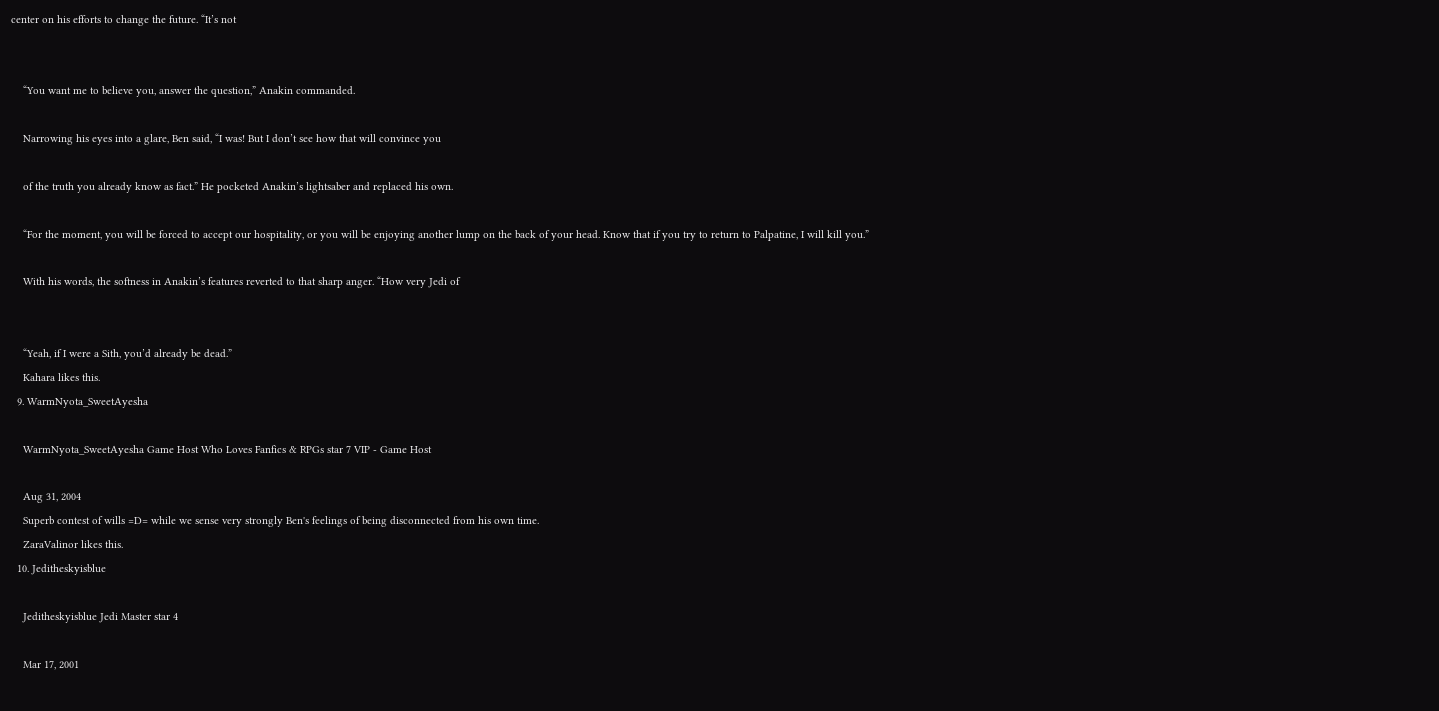center on his efforts to change the future. “It’s not


    “You want me to believe you, answer the question,” Anakin commanded.

    Narrowing his eyes into a glare, Ben said, “I was! But I don’t see how that will convince you

    of the truth you already know as fact.” He pocketed Anakin’s lightsaber and replaced his own.

    “For the moment, you will be forced to accept our hospitality, or you will be enjoying another lump on the back of your head. Know that if you try to return to Palpatine, I will kill you.”

    With his words, the softness in Anakin’s features reverted to that sharp anger. “How very Jedi of


    “Yeah, if I were a Sith, you’d already be dead.”
    Kahara likes this.
  9. WarmNyota_SweetAyesha

    WarmNyota_SweetAyesha Game Host Who Loves Fanfics & RPGs star 7 VIP - Game Host

    Aug 31, 2004
    Superb contest of wills =D= while we sense very strongly Ben's feelings of being disconnected from his own time.
    ZaraValinor likes this.
  10. Jeditheskyisblue

    Jeditheskyisblue Jedi Master star 4

    Mar 17, 2001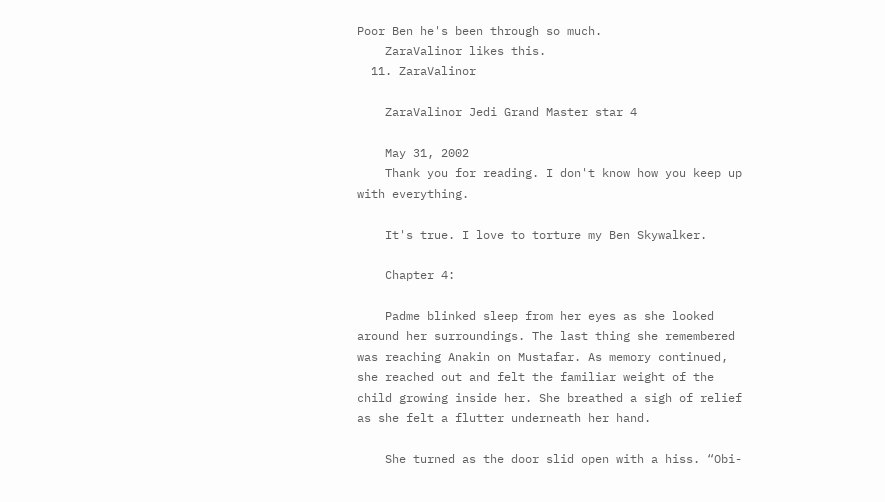Poor Ben he's been through so much.
    ZaraValinor likes this.
  11. ZaraValinor

    ZaraValinor Jedi Grand Master star 4

    May 31, 2002
    Thank you for reading. I don't know how you keep up with everything.

    It's true. I love to torture my Ben Skywalker.

    Chapter 4:

    Padme blinked sleep from her eyes as she looked around her surroundings. The last thing she remembered was reaching Anakin on Mustafar. As memory continued, she reached out and felt the familiar weight of the child growing inside her. She breathed a sigh of relief as she felt a flutter underneath her hand.

    She turned as the door slid open with a hiss. “Obi-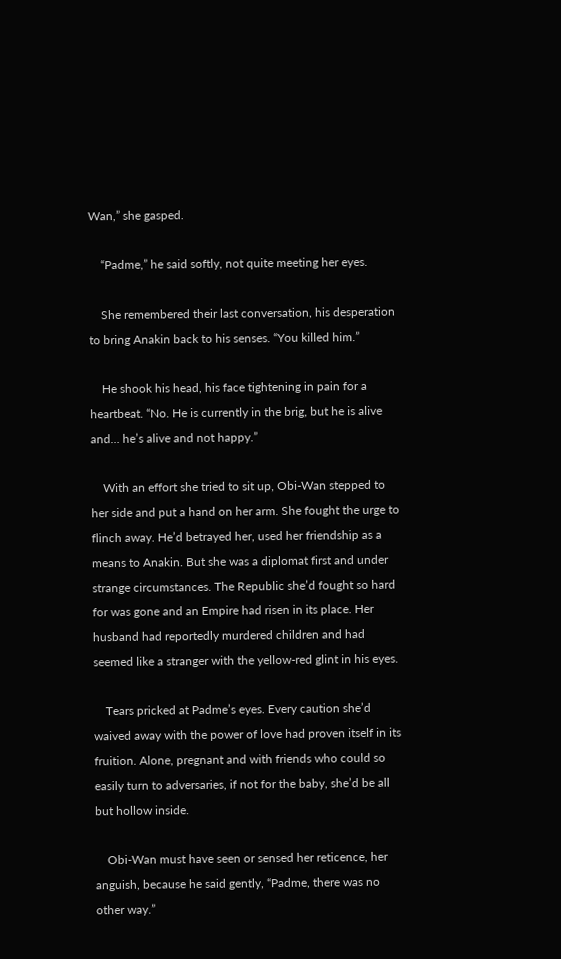Wan,” she gasped.

    “Padme,” he said softly, not quite meeting her eyes.

    She remembered their last conversation, his desperation to bring Anakin back to his senses. “You killed him.”

    He shook his head, his face tightening in pain for a heartbeat. “No. He is currently in the brig, but he is alive and… he’s alive and not happy.”

    With an effort she tried to sit up, Obi-Wan stepped to her side and put a hand on her arm. She fought the urge to flinch away. He’d betrayed her, used her friendship as a means to Anakin. But she was a diplomat first and under strange circumstances. The Republic she’d fought so hard for was gone and an Empire had risen in its place. Her husband had reportedly murdered children and had seemed like a stranger with the yellow-red glint in his eyes.

    Tears pricked at Padme’s eyes. Every caution she’d waived away with the power of love had proven itself in its fruition. Alone, pregnant and with friends who could so easily turn to adversaries, if not for the baby, she’d be all but hollow inside.

    Obi-Wan must have seen or sensed her reticence, her anguish, because he said gently, “Padme, there was no other way.”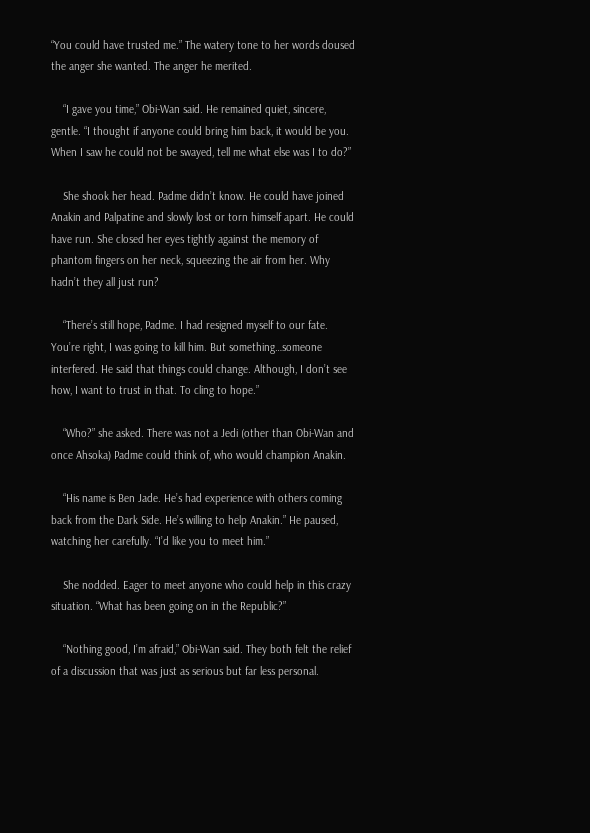“You could have trusted me.” The watery tone to her words doused the anger she wanted. The anger he merited.

    “I gave you time,” Obi-Wan said. He remained quiet, sincere, gentle. “I thought if anyone could bring him back, it would be you. When I saw he could not be swayed, tell me what else was I to do?”

    She shook her head. Padme didn’t know. He could have joined Anakin and Palpatine and slowly lost or torn himself apart. He could have run. She closed her eyes tightly against the memory of phantom fingers on her neck, squeezing the air from her. Why hadn’t they all just run?

    “There’s still hope, Padme. I had resigned myself to our fate. You’re right, I was going to kill him. But something…someone interfered. He said that things could change. Although, I don’t see how, I want to trust in that. To cling to hope.”

    “Who?” she asked. There was not a Jedi (other than Obi-Wan and once Ahsoka) Padme could think of, who would champion Anakin.

    “His name is Ben Jade. He’s had experience with others coming back from the Dark Side. He’s willing to help Anakin.” He paused, watching her carefully. “I’d like you to meet him.”

    She nodded. Eager to meet anyone who could help in this crazy situation. “What has been going on in the Republic?”

    “Nothing good, I’m afraid,” Obi-Wan said. They both felt the relief of a discussion that was just as serious but far less personal.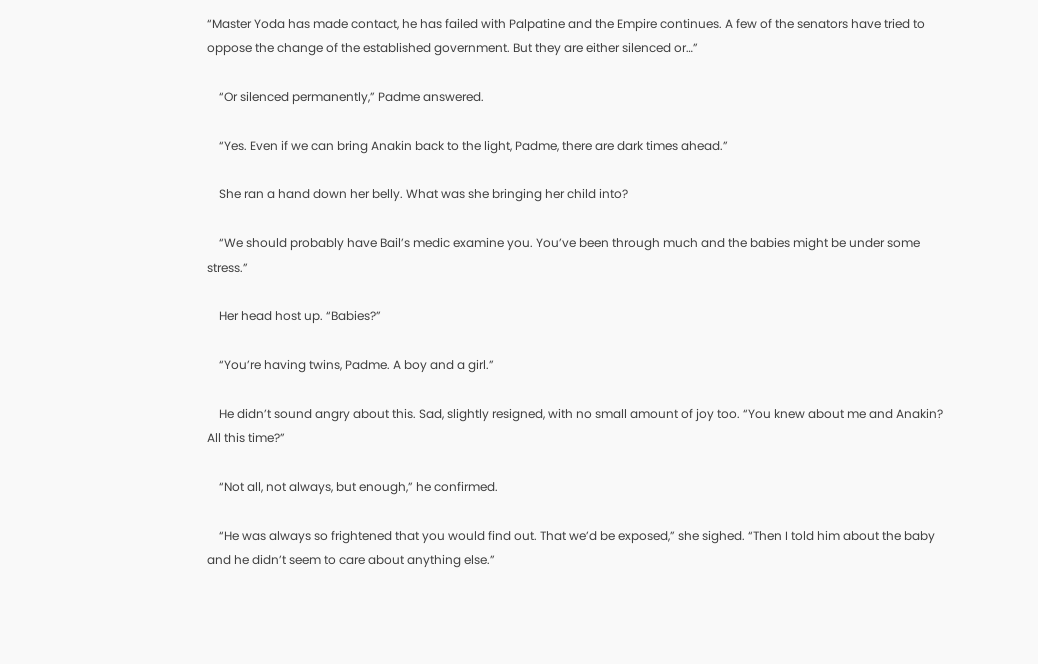“Master Yoda has made contact, he has failed with Palpatine and the Empire continues. A few of the senators have tried to oppose the change of the established government. But they are either silenced or…”

    “Or silenced permanently,” Padme answered.

    “Yes. Even if we can bring Anakin back to the light, Padme, there are dark times ahead.”

    She ran a hand down her belly. What was she bringing her child into?

    “We should probably have Bail’s medic examine you. You’ve been through much and the babies might be under some stress.”

    Her head host up. “Babies?”

    “You’re having twins, Padme. A boy and a girl.”

    He didn’t sound angry about this. Sad, slightly resigned, with no small amount of joy too. “You knew about me and Anakin? All this time?”

    “Not all, not always, but enough,” he confirmed.

    “He was always so frightened that you would find out. That we’d be exposed,” she sighed. “Then I told him about the baby and he didn’t seem to care about anything else.”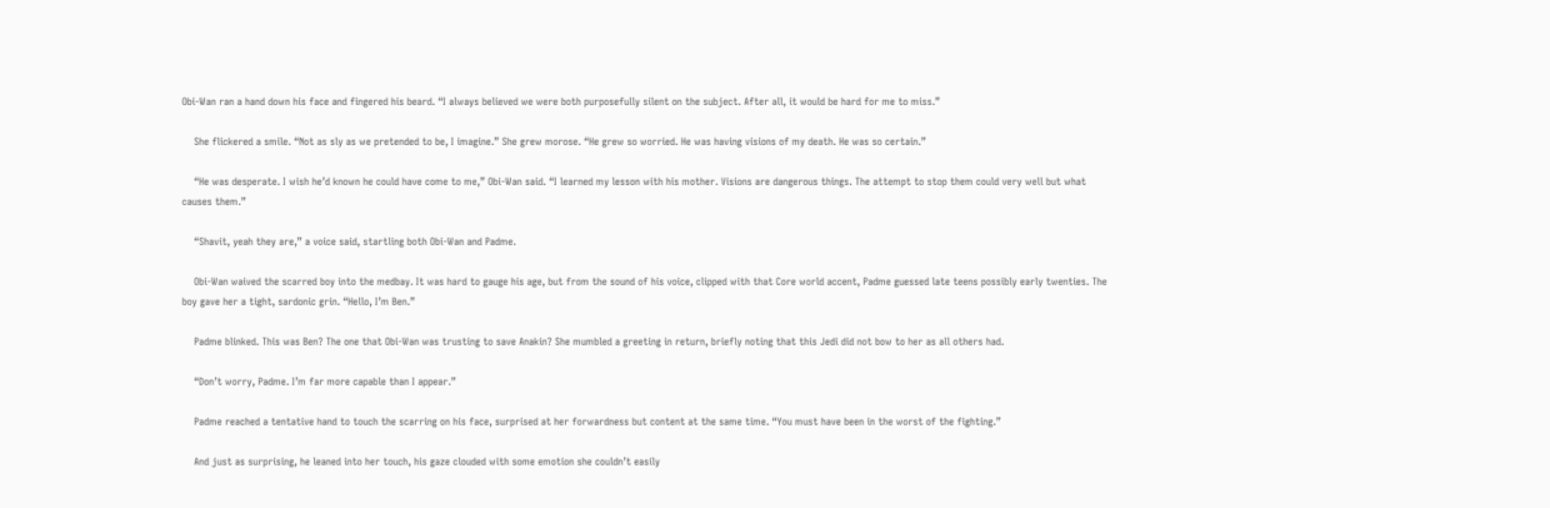Obi-Wan ran a hand down his face and fingered his beard. “I always believed we were both purposefully silent on the subject. After all, it would be hard for me to miss.”

    She flickered a smile. “Not as sly as we pretended to be, I imagine.” She grew morose. “He grew so worried. He was having visions of my death. He was so certain.”

    “He was desperate. I wish he’d known he could have come to me,” Obi-Wan said. “I learned my lesson with his mother. Visions are dangerous things. The attempt to stop them could very well but what causes them.”

    “Shavit, yeah they are,” a voice said, startling both Obi-Wan and Padme.

    Obi-Wan waived the scarred boy into the medbay. It was hard to gauge his age, but from the sound of his voice, clipped with that Core world accent, Padme guessed late teens possibly early twenties. The boy gave her a tight, sardonic grin. “Hello, I’m Ben.”

    Padme blinked. This was Ben? The one that Obi-Wan was trusting to save Anakin? She mumbled a greeting in return, briefly noting that this Jedi did not bow to her as all others had.

    “Don’t worry, Padme. I’m far more capable than I appear.”

    Padme reached a tentative hand to touch the scarring on his face, surprised at her forwardness but content at the same time. “You must have been in the worst of the fighting.”

    And just as surprising, he leaned into her touch, his gaze clouded with some emotion she couldn’t easily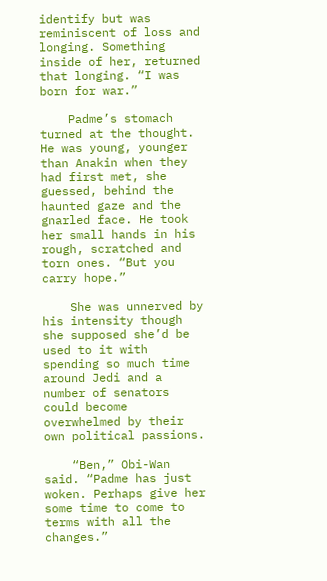identify but was reminiscent of loss and longing. Something inside of her, returned that longing. “I was born for war.”

    Padme’s stomach turned at the thought. He was young, younger than Anakin when they had first met, she guessed, behind the haunted gaze and the gnarled face. He took her small hands in his rough, scratched and torn ones. “But you carry hope.”

    She was unnerved by his intensity though she supposed she’d be used to it with spending so much time around Jedi and a number of senators could become overwhelmed by their own political passions.

    “Ben,” Obi-Wan said. “Padme has just woken. Perhaps give her some time to come to terms with all the changes.”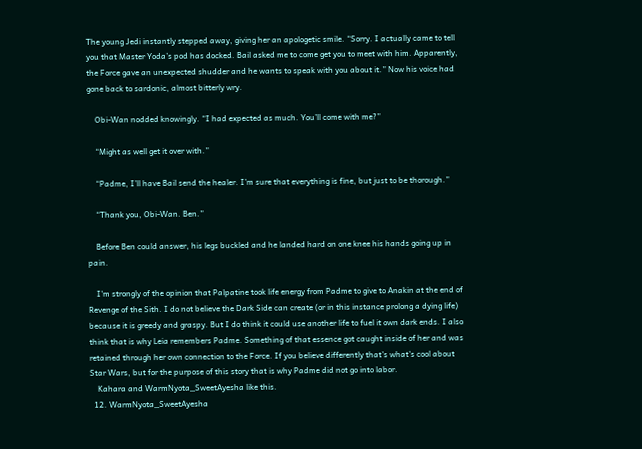The young Jedi instantly stepped away, giving her an apologetic smile. “Sorry. I actually came to tell you that Master Yoda’s pod has docked. Bail asked me to come get you to meet with him. Apparently, the Force gave an unexpected shudder and he wants to speak with you about it.” Now his voice had gone back to sardonic, almost bitterly wry.

    Obi-Wan nodded knowingly. “I had expected as much. You’ll come with me?”

    “Might as well get it over with.”

    “Padme, I’ll have Bail send the healer. I’m sure that everything is fine, but just to be thorough.”

    “Thank you, Obi-Wan. Ben.”

    Before Ben could answer, his legs buckled and he landed hard on one knee his hands going up in pain.

    I'm strongly of the opinion that Palpatine took life energy from Padme to give to Anakin at the end of Revenge of the Sith. I do not believe the Dark Side can create (or in this instance prolong a dying life) because it is greedy and graspy. But I do think it could use another life to fuel it own dark ends. I also think that is why Leia remembers Padme. Something of that essence got caught inside of her and was retained through her own connection to the Force. If you believe differently that's what's cool about Star Wars, but for the purpose of this story that is why Padme did not go into labor.
    Kahara and WarmNyota_SweetAyesha like this.
  12. WarmNyota_SweetAyesha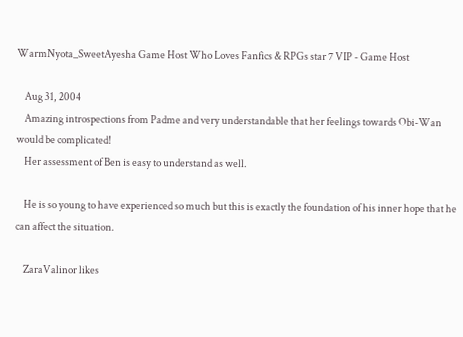WarmNyota_SweetAyesha Game Host Who Loves Fanfics & RPGs star 7 VIP - Game Host

    Aug 31, 2004
    Amazing introspections from Padme and very understandable that her feelings towards Obi-Wan would be complicated!
    Her assessment of Ben is easy to understand as well.

    He is so young to have experienced so much but this is exactly the foundation of his inner hope that he can affect the situation.

    ZaraValinor likes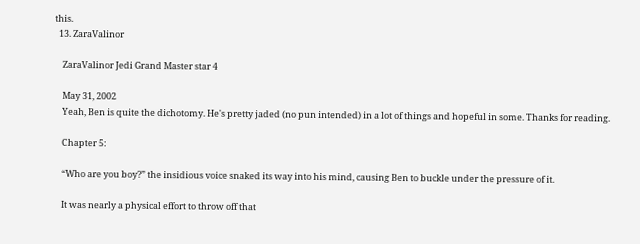this.
  13. ZaraValinor

    ZaraValinor Jedi Grand Master star 4

    May 31, 2002
    Yeah, Ben is quite the dichotomy. He's pretty jaded (no pun intended) in a lot of things and hopeful in some. Thanks for reading.

    Chapter 5:

    “Who are you boy?” the insidious voice snaked its way into his mind, causing Ben to buckle under the pressure of it.

    It was nearly a physical effort to throw off that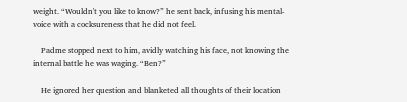weight. “Wouldn't you like to know?” he sent back, infusing his mental-voice with a cocksureness that he did not feel.

    Padme stopped next to him, avidly watching his face, not knowing the internal battle he was waging. “Ben?”

    He ignored her question and blanketed all thoughts of their location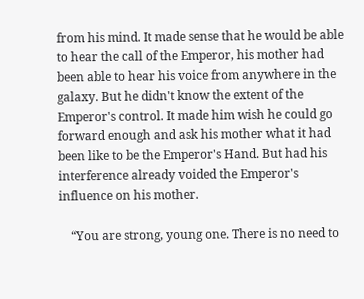from his mind. It made sense that he would be able to hear the call of the Emperor, his mother had been able to hear his voice from anywhere in the galaxy. But he didn't know the extent of the Emperor's control. It made him wish he could go forward enough and ask his mother what it had been like to be the Emperor's Hand. But had his interference already voided the Emperor's influence on his mother.

    “You are strong, young one. There is no need to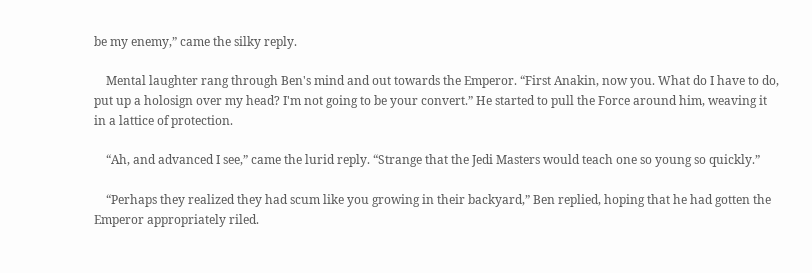be my enemy,” came the silky reply.

    Mental laughter rang through Ben's mind and out towards the Emperor. “First Anakin, now you. What do I have to do, put up a holosign over my head? I'm not going to be your convert.” He started to pull the Force around him, weaving it in a lattice of protection.

    “Ah, and advanced I see,” came the lurid reply. “Strange that the Jedi Masters would teach one so young so quickly.”

    “Perhaps they realized they had scum like you growing in their backyard,” Ben replied, hoping that he had gotten the Emperor appropriately riled.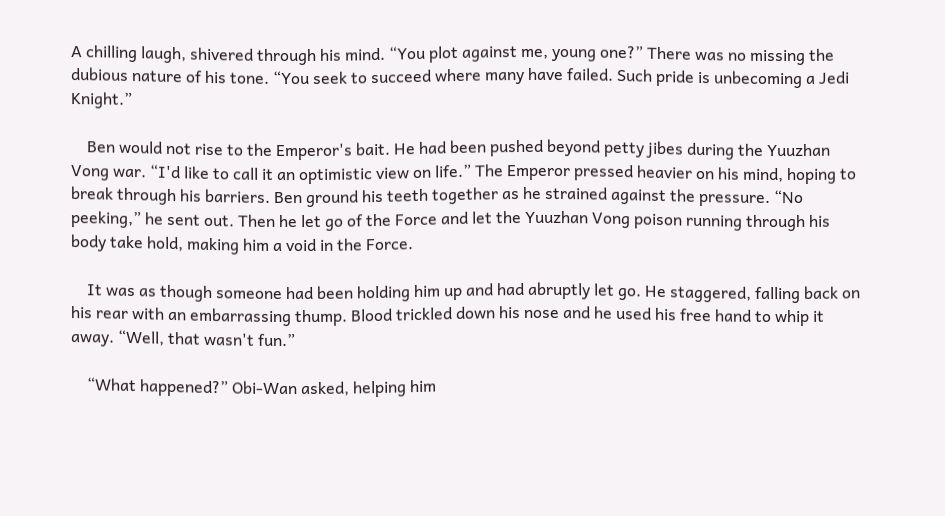A chilling laugh, shivered through his mind. “You plot against me, young one?” There was no missing the dubious nature of his tone. “You seek to succeed where many have failed. Such pride is unbecoming a Jedi Knight.”

    Ben would not rise to the Emperor's bait. He had been pushed beyond petty jibes during the Yuuzhan Vong war. “I'd like to call it an optimistic view on life.” The Emperor pressed heavier on his mind, hoping to break through his barriers. Ben ground his teeth together as he strained against the pressure. “No peeking,” he sent out. Then he let go of the Force and let the Yuuzhan Vong poison running through his body take hold, making him a void in the Force.

    It was as though someone had been holding him up and had abruptly let go. He staggered, falling back on his rear with an embarrassing thump. Blood trickled down his nose and he used his free hand to whip it away. “Well, that wasn't fun.”

    “What happened?” Obi-Wan asked, helping him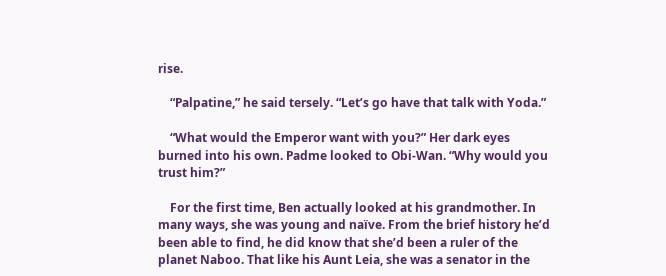rise.

    “Palpatine,” he said tersely. “Let’s go have that talk with Yoda.”

    “What would the Emperor want with you?” Her dark eyes burned into his own. Padme looked to Obi-Wan. “Why would you trust him?”

    For the first time, Ben actually looked at his grandmother. In many ways, she was young and naïve. From the brief history he’d been able to find, he did know that she’d been a ruler of the planet Naboo. That like his Aunt Leia, she was a senator in the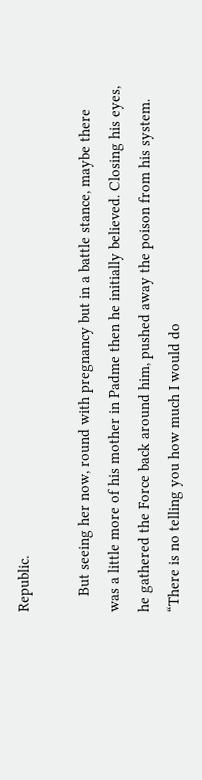Republic.

    But seeing her now, round with pregnancy but in a battle stance, maybe there was a little more of his mother in Padme then he initially believed. Closing his eyes, he gathered the Force back around him, pushed away the poison from his system. “There is no telling you how much I would do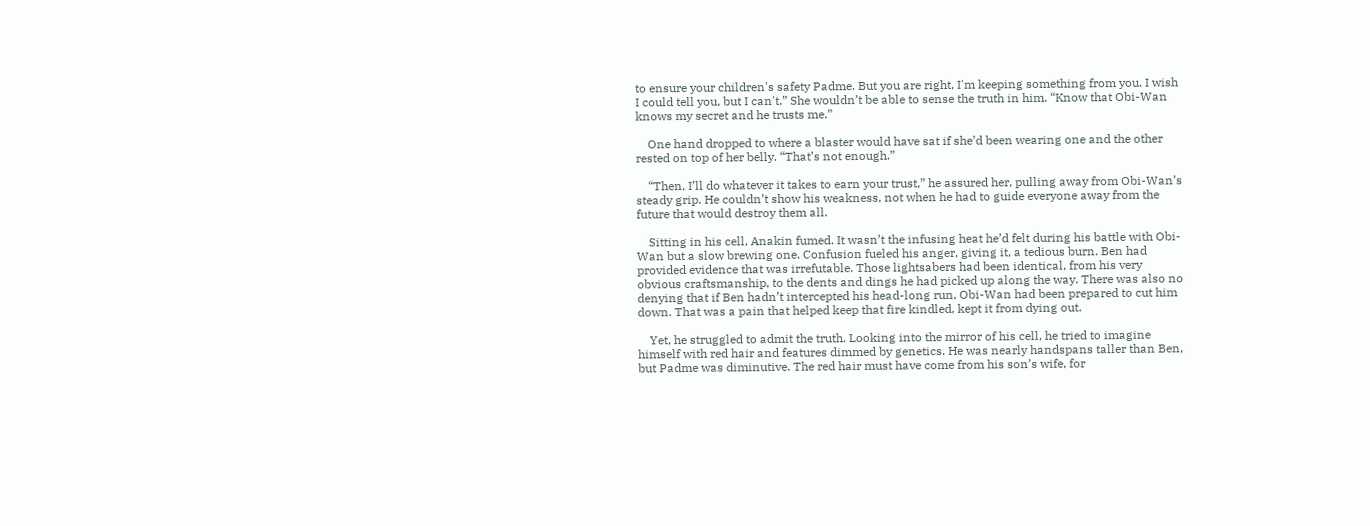to ensure your children's safety Padme. But you are right, I'm keeping something from you. I wish I could tell you, but I can't.” She wouldn’t be able to sense the truth in him. “Know that Obi-Wan knows my secret and he trusts me.”

    One hand dropped to where a blaster would have sat if she’d been wearing one and the other rested on top of her belly. “That’s not enough.”

    “Then, I’ll do whatever it takes to earn your trust,” he assured her, pulling away from Obi-Wan’s steady grip. He couldn’t show his weakness, not when he had to guide everyone away from the future that would destroy them all.

    Sitting in his cell, Anakin fumed. It wasn’t the infusing heat he’d felt during his battle with Obi-Wan but a slow brewing one. Confusion fueled his anger, giving it, a tedious burn. Ben had provided evidence that was irrefutable. Those lightsabers had been identical, from his very obvious craftsmanship, to the dents and dings he had picked up along the way. There was also no denying that if Ben hadn’t intercepted his head-long run, Obi-Wan had been prepared to cut him down. That was a pain that helped keep that fire kindled, kept it from dying out.

    Yet, he struggled to admit the truth. Looking into the mirror of his cell, he tried to imagine himself with red hair and features dimmed by genetics. He was nearly handspans taller than Ben, but Padme was diminutive. The red hair must have come from his son’s wife, for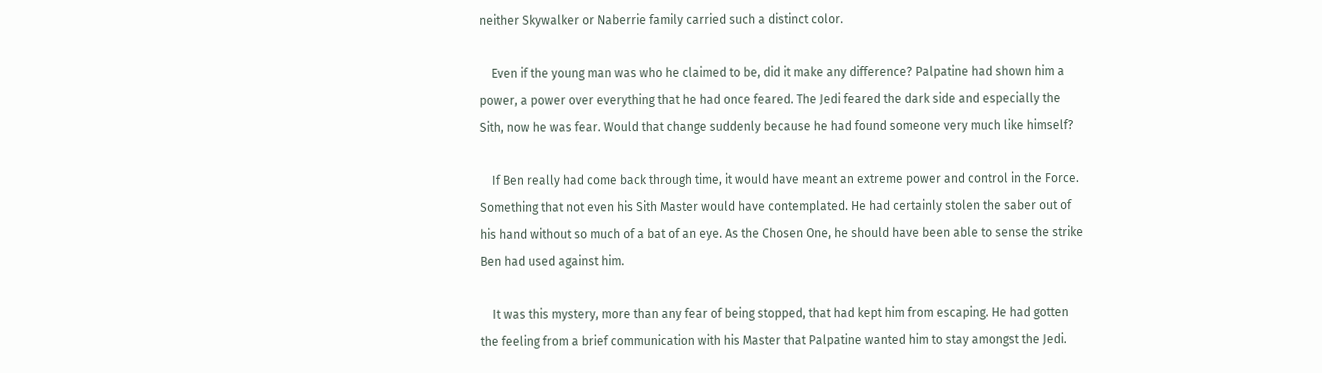neither Skywalker or Naberrie family carried such a distinct color.

    Even if the young man was who he claimed to be, did it make any difference? Palpatine had shown him a power, a power over everything that he had once feared. The Jedi feared the dark side and especially the Sith, now he was fear. Would that change suddenly because he had found someone very much like himself?

    If Ben really had come back through time, it would have meant an extreme power and control in the Force. Something that not even his Sith Master would have contemplated. He had certainly stolen the saber out of his hand without so much of a bat of an eye. As the Chosen One, he should have been able to sense the strike Ben had used against him.

    It was this mystery, more than any fear of being stopped, that had kept him from escaping. He had gotten the feeling from a brief communication with his Master that Palpatine wanted him to stay amongst the Jedi.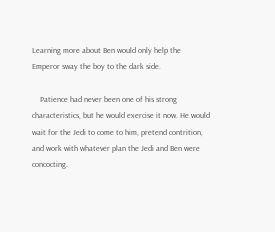Learning more about Ben would only help the Emperor sway the boy to the dark side.

    Patience had never been one of his strong characteristics, but he would exercise it now. He would wait for the Jedi to come to him, pretend contrition, and work with whatever plan the Jedi and Ben were concocting.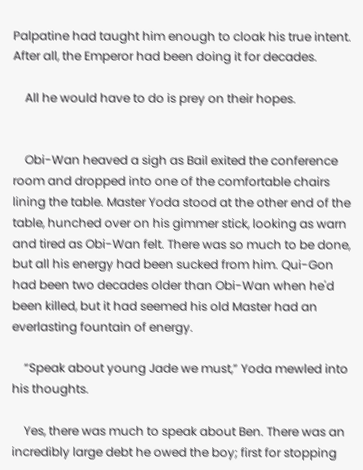Palpatine had taught him enough to cloak his true intent. After all, the Emperor had been doing it for decades.

    All he would have to do is prey on their hopes.


    Obi-Wan heaved a sigh as Bail exited the conference room and dropped into one of the comfortable chairs lining the table. Master Yoda stood at the other end of the table, hunched over on his gimmer stick, looking as warn and tired as Obi-Wan felt. There was so much to be done, but all his energy had been sucked from him. Qui-Gon had been two decades older than Obi-Wan when he'd been killed, but it had seemed his old Master had an everlasting fountain of energy.

    “Speak about young Jade we must,” Yoda mewled into his thoughts.

    Yes, there was much to speak about Ben. There was an incredibly large debt he owed the boy; first for stopping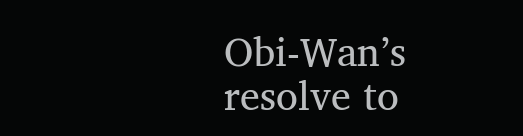Obi-Wan’s resolve to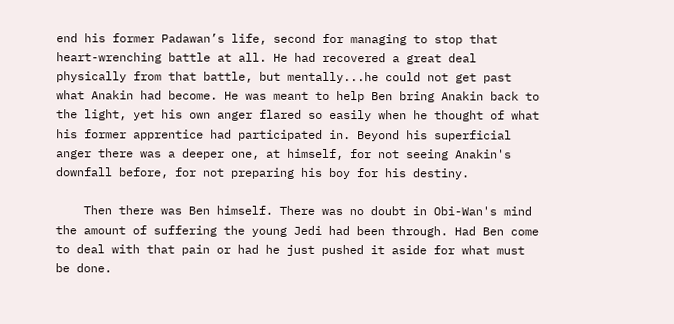end his former Padawan’s life, second for managing to stop that heart-wrenching battle at all. He had recovered a great deal physically from that battle, but mentally...he could not get past what Anakin had become. He was meant to help Ben bring Anakin back to the light, yet his own anger flared so easily when he thought of what his former apprentice had participated in. Beyond his superficial anger there was a deeper one, at himself, for not seeing Anakin's downfall before, for not preparing his boy for his destiny.

    Then there was Ben himself. There was no doubt in Obi-Wan's mind the amount of suffering the young Jedi had been through. Had Ben come to deal with that pain or had he just pushed it aside for what must be done.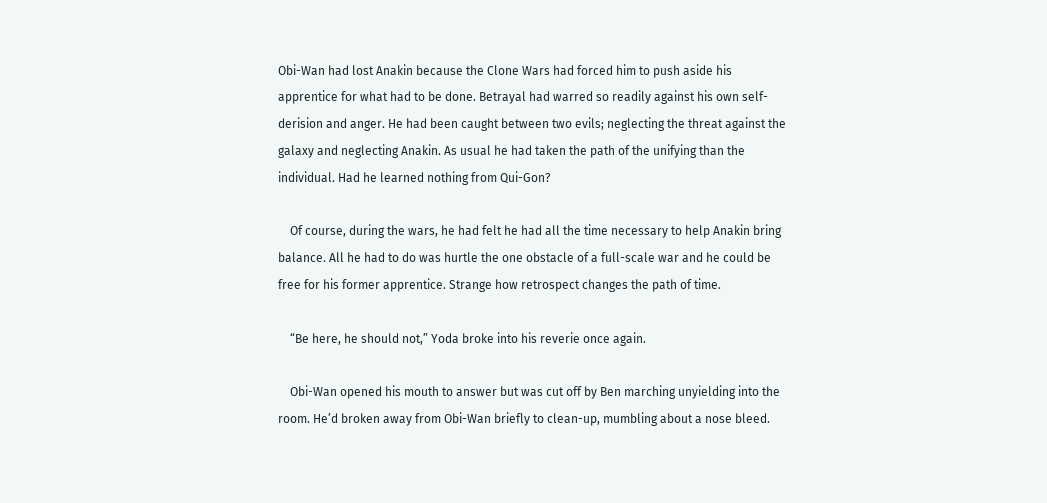Obi-Wan had lost Anakin because the Clone Wars had forced him to push aside his apprentice for what had to be done. Betrayal had warred so readily against his own self-derision and anger. He had been caught between two evils; neglecting the threat against the galaxy and neglecting Anakin. As usual he had taken the path of the unifying than the individual. Had he learned nothing from Qui-Gon?

    Of course, during the wars, he had felt he had all the time necessary to help Anakin bring balance. All he had to do was hurtle the one obstacle of a full-scale war and he could be free for his former apprentice. Strange how retrospect changes the path of time.

    “Be here, he should not,” Yoda broke into his reverie once again.

    Obi-Wan opened his mouth to answer but was cut off by Ben marching unyielding into the room. He’d broken away from Obi-Wan briefly to clean-up, mumbling about a nose bleed.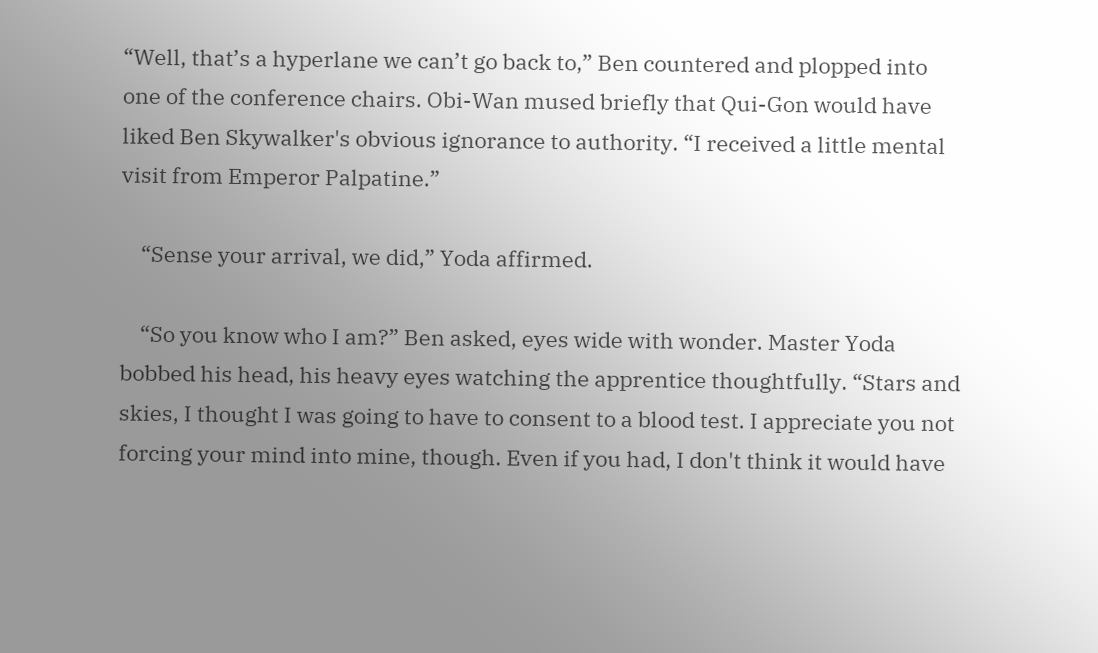“Well, that’s a hyperlane we can’t go back to,” Ben countered and plopped into one of the conference chairs. Obi-Wan mused briefly that Qui-Gon would have liked Ben Skywalker's obvious ignorance to authority. “I received a little mental visit from Emperor Palpatine.”

    “Sense your arrival, we did,” Yoda affirmed.

    “So you know who I am?” Ben asked, eyes wide with wonder. Master Yoda bobbed his head, his heavy eyes watching the apprentice thoughtfully. “Stars and skies, I thought I was going to have to consent to a blood test. I appreciate you not forcing your mind into mine, though. Even if you had, I don't think it would have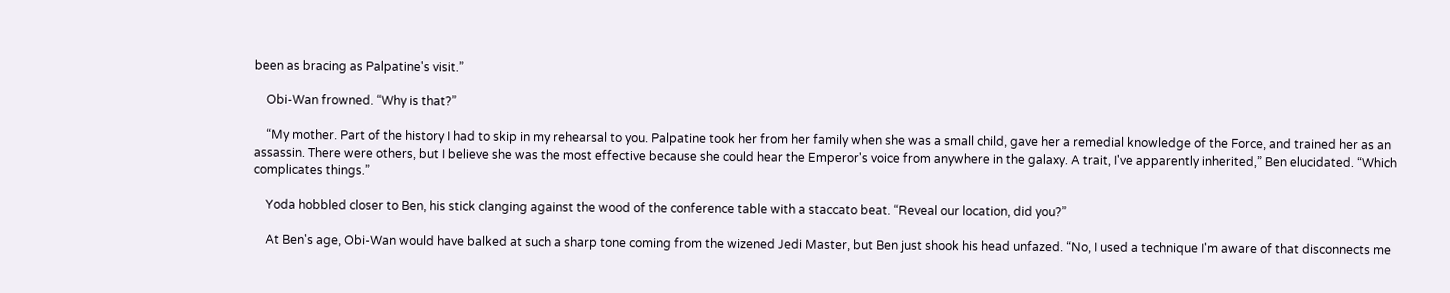been as bracing as Palpatine's visit.”

    Obi-Wan frowned. “Why is that?”

    “My mother. Part of the history I had to skip in my rehearsal to you. Palpatine took her from her family when she was a small child, gave her a remedial knowledge of the Force, and trained her as an assassin. There were others, but I believe she was the most effective because she could hear the Emperor's voice from anywhere in the galaxy. A trait, I've apparently inherited,” Ben elucidated. “Which complicates things.”

    Yoda hobbled closer to Ben, his stick clanging against the wood of the conference table with a staccato beat. “Reveal our location, did you?”

    At Ben's age, Obi-Wan would have balked at such a sharp tone coming from the wizened Jedi Master, but Ben just shook his head unfazed. “No, I used a technique I'm aware of that disconnects me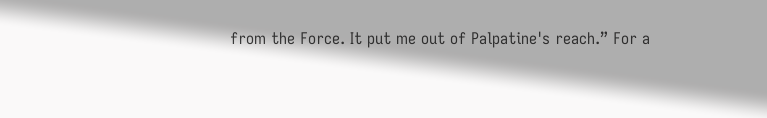from the Force. It put me out of Palpatine's reach.” For a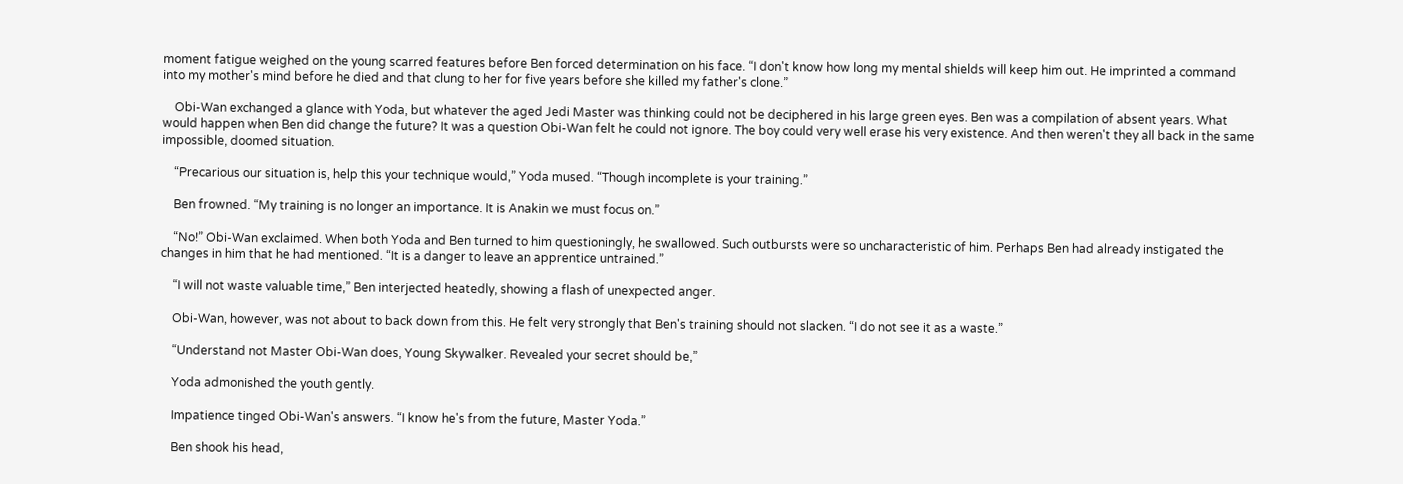moment fatigue weighed on the young scarred features before Ben forced determination on his face. “I don't know how long my mental shields will keep him out. He imprinted a command into my mother's mind before he died and that clung to her for five years before she killed my father's clone.”

    Obi-Wan exchanged a glance with Yoda, but whatever the aged Jedi Master was thinking could not be deciphered in his large green eyes. Ben was a compilation of absent years. What would happen when Ben did change the future? It was a question Obi-Wan felt he could not ignore. The boy could very well erase his very existence. And then weren't they all back in the same impossible, doomed situation.

    “Precarious our situation is, help this your technique would,” Yoda mused. “Though incomplete is your training.”

    Ben frowned. “My training is no longer an importance. It is Anakin we must focus on.”

    “No!” Obi-Wan exclaimed. When both Yoda and Ben turned to him questioningly, he swallowed. Such outbursts were so uncharacteristic of him. Perhaps Ben had already instigated the changes in him that he had mentioned. “It is a danger to leave an apprentice untrained.”

    “I will not waste valuable time,” Ben interjected heatedly, showing a flash of unexpected anger.

    Obi-Wan, however, was not about to back down from this. He felt very strongly that Ben's training should not slacken. “I do not see it as a waste.”

    “Understand not Master Obi-Wan does, Young Skywalker. Revealed your secret should be,”

    Yoda admonished the youth gently.

    Impatience tinged Obi-Wan's answers. “I know he's from the future, Master Yoda.”

    Ben shook his head,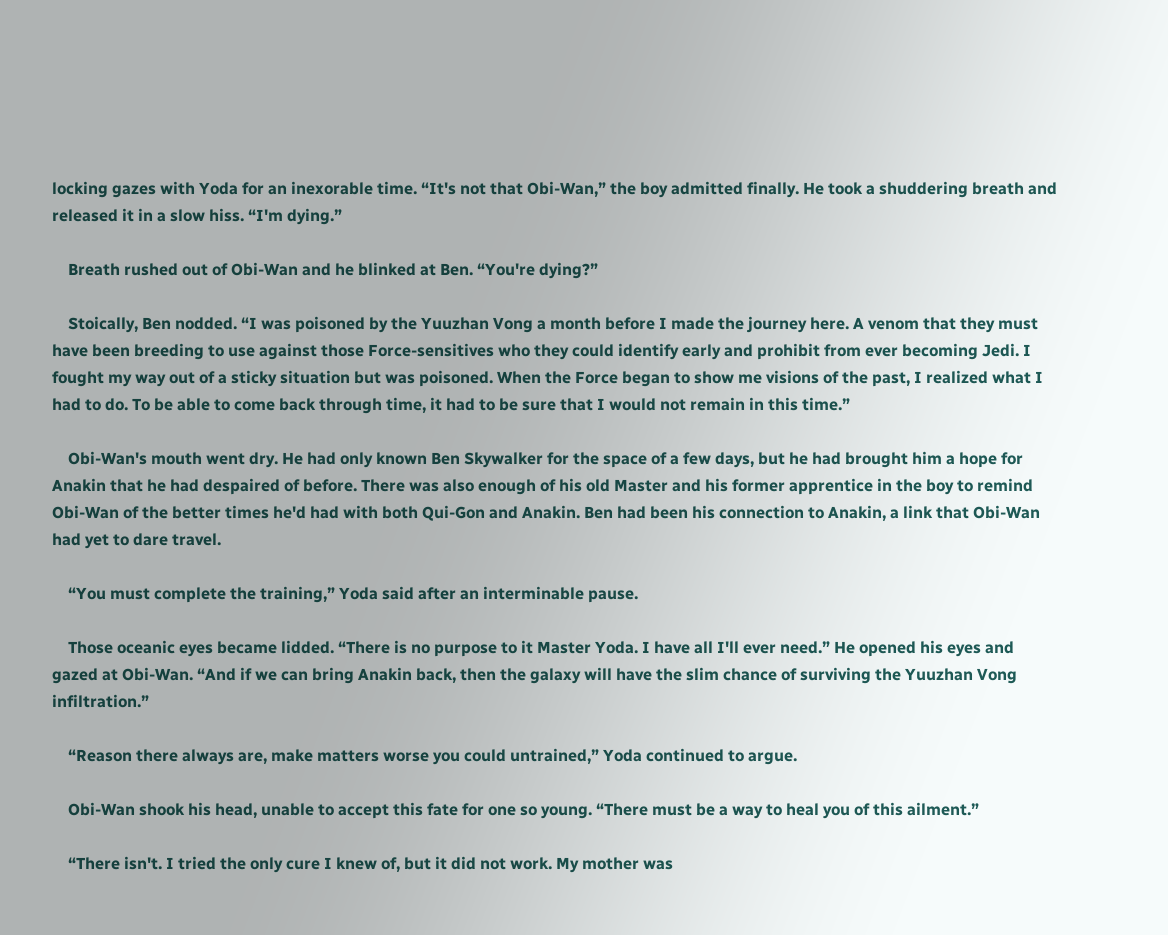locking gazes with Yoda for an inexorable time. “It's not that Obi-Wan,” the boy admitted finally. He took a shuddering breath and released it in a slow hiss. “I'm dying.”

    Breath rushed out of Obi-Wan and he blinked at Ben. “You're dying?”

    Stoically, Ben nodded. “I was poisoned by the Yuuzhan Vong a month before I made the journey here. A venom that they must have been breeding to use against those Force-sensitives who they could identify early and prohibit from ever becoming Jedi. I fought my way out of a sticky situation but was poisoned. When the Force began to show me visions of the past, I realized what I had to do. To be able to come back through time, it had to be sure that I would not remain in this time.”

    Obi-Wan's mouth went dry. He had only known Ben Skywalker for the space of a few days, but he had brought him a hope for Anakin that he had despaired of before. There was also enough of his old Master and his former apprentice in the boy to remind Obi-Wan of the better times he'd had with both Qui-Gon and Anakin. Ben had been his connection to Anakin, a link that Obi-Wan had yet to dare travel.

    “You must complete the training,” Yoda said after an interminable pause.

    Those oceanic eyes became lidded. “There is no purpose to it Master Yoda. I have all I'll ever need.” He opened his eyes and gazed at Obi-Wan. “And if we can bring Anakin back, then the galaxy will have the slim chance of surviving the Yuuzhan Vong infiltration.”

    “Reason there always are, make matters worse you could untrained,” Yoda continued to argue.

    Obi-Wan shook his head, unable to accept this fate for one so young. “There must be a way to heal you of this ailment.”

    “There isn't. I tried the only cure I knew of, but it did not work. My mother was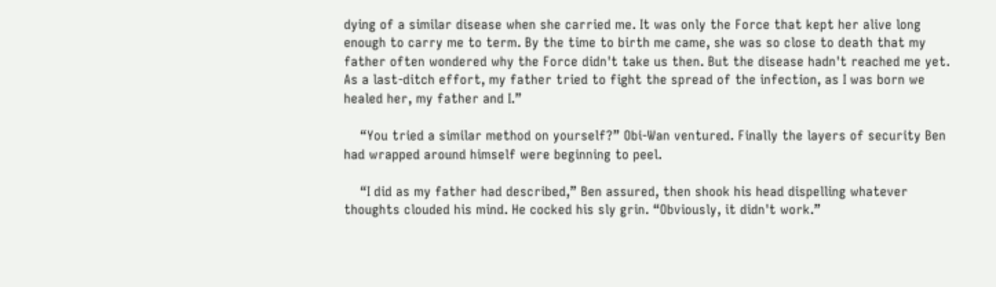dying of a similar disease when she carried me. It was only the Force that kept her alive long enough to carry me to term. By the time to birth me came, she was so close to death that my father often wondered why the Force didn't take us then. But the disease hadn't reached me yet. As a last-ditch effort, my father tried to fight the spread of the infection, as I was born we healed her, my father and I.”

    “You tried a similar method on yourself?” Obi-Wan ventured. Finally the layers of security Ben had wrapped around himself were beginning to peel.

    “I did as my father had described,” Ben assured, then shook his head dispelling whatever thoughts clouded his mind. He cocked his sly grin. “Obviously, it didn't work.”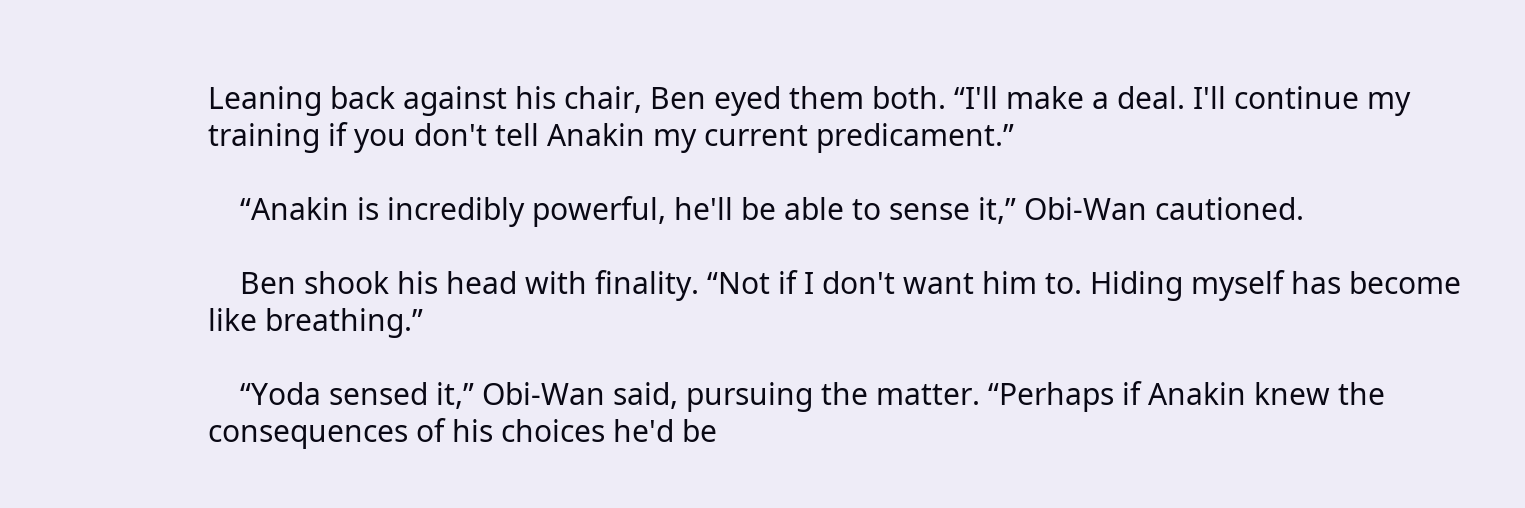Leaning back against his chair, Ben eyed them both. “I'll make a deal. I'll continue my training if you don't tell Anakin my current predicament.”

    “Anakin is incredibly powerful, he'll be able to sense it,” Obi-Wan cautioned.

    Ben shook his head with finality. “Not if I don't want him to. Hiding myself has become like breathing.”

    “Yoda sensed it,” Obi-Wan said, pursuing the matter. “Perhaps if Anakin knew the consequences of his choices he'd be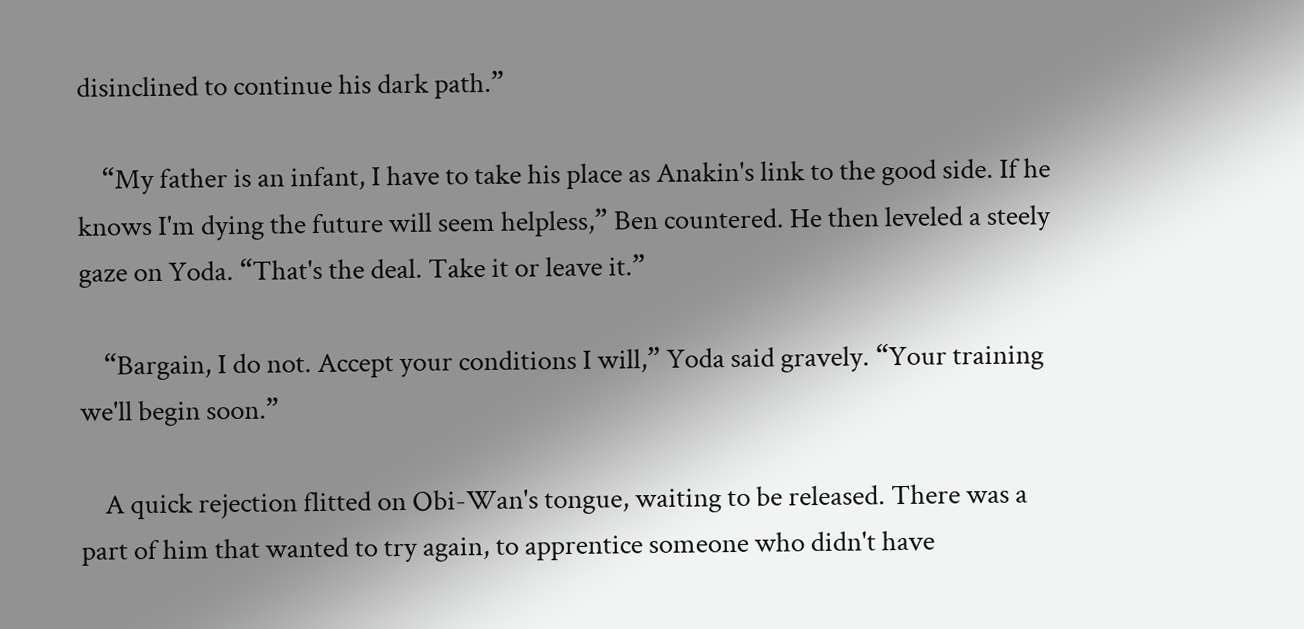disinclined to continue his dark path.”

    “My father is an infant, I have to take his place as Anakin's link to the good side. If he knows I'm dying the future will seem helpless,” Ben countered. He then leveled a steely gaze on Yoda. “That's the deal. Take it or leave it.”

    “Bargain, I do not. Accept your conditions I will,” Yoda said gravely. “Your training we'll begin soon.”

    A quick rejection flitted on Obi-Wan's tongue, waiting to be released. There was a part of him that wanted to try again, to apprentice someone who didn't have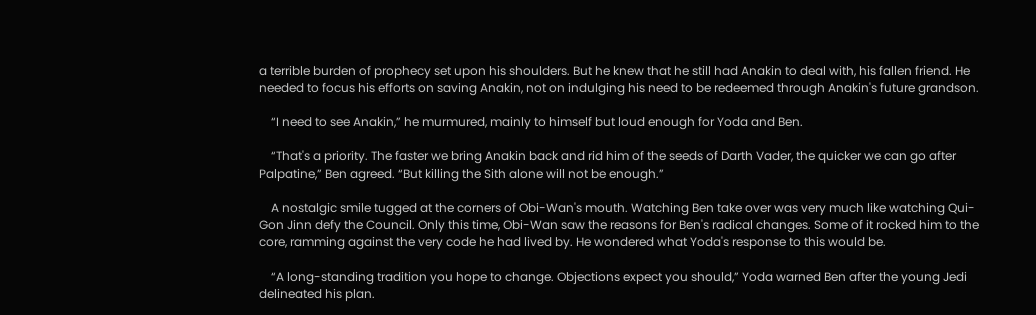a terrible burden of prophecy set upon his shoulders. But he knew that he still had Anakin to deal with, his fallen friend. He needed to focus his efforts on saving Anakin, not on indulging his need to be redeemed through Anakin's future grandson.

    “I need to see Anakin,” he murmured, mainly to himself but loud enough for Yoda and Ben.

    “That's a priority. The faster we bring Anakin back and rid him of the seeds of Darth Vader, the quicker we can go after Palpatine,” Ben agreed. “But killing the Sith alone will not be enough.”

    A nostalgic smile tugged at the corners of Obi-Wan's mouth. Watching Ben take over was very much like watching Qui-Gon Jinn defy the Council. Only this time, Obi-Wan saw the reasons for Ben's radical changes. Some of it rocked him to the core, ramming against the very code he had lived by. He wondered what Yoda's response to this would be.

    “A long-standing tradition you hope to change. Objections expect you should,” Yoda warned Ben after the young Jedi delineated his plan.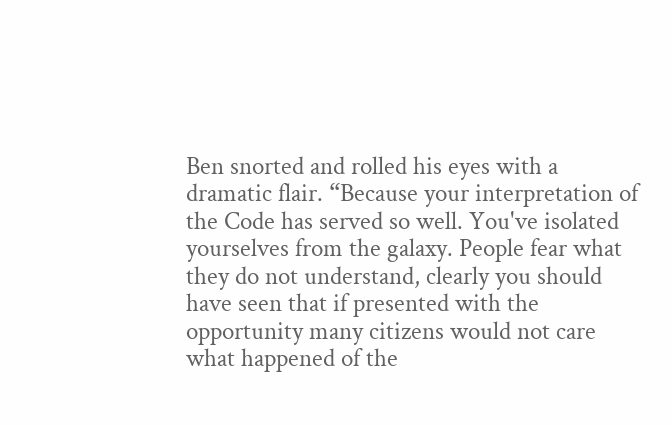Ben snorted and rolled his eyes with a dramatic flair. “Because your interpretation of the Code has served so well. You've isolated yourselves from the galaxy. People fear what they do not understand, clearly you should have seen that if presented with the opportunity many citizens would not care what happened of the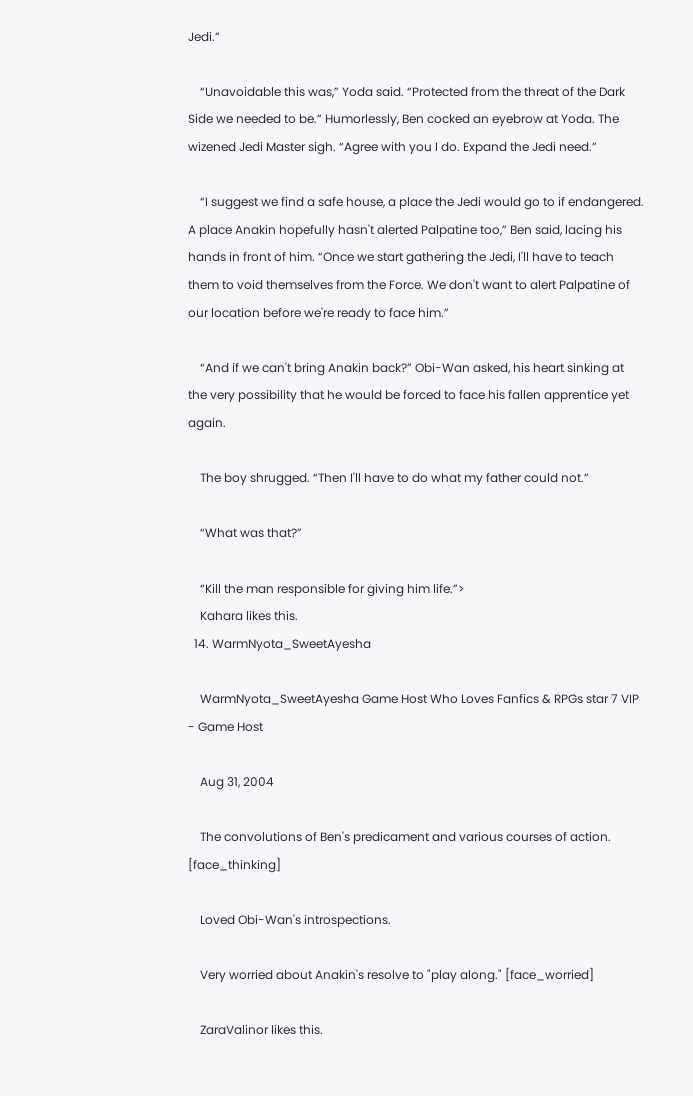Jedi.”

    “Unavoidable this was,” Yoda said. “Protected from the threat of the Dark Side we needed to be.” Humorlessly, Ben cocked an eyebrow at Yoda. The wizened Jedi Master sigh. “Agree with you I do. Expand the Jedi need.”

    “I suggest we find a safe house, a place the Jedi would go to if endangered. A place Anakin hopefully hasn't alerted Palpatine too,” Ben said, lacing his hands in front of him. “Once we start gathering the Jedi, I'll have to teach them to void themselves from the Force. We don't want to alert Palpatine of our location before we're ready to face him.”

    “And if we can't bring Anakin back?” Obi-Wan asked, his heart sinking at the very possibility that he would be forced to face his fallen apprentice yet again.

    The boy shrugged. “Then I'll have to do what my father could not.”

    “What was that?”

    “Kill the man responsible for giving him life.”>
    Kahara likes this.
  14. WarmNyota_SweetAyesha

    WarmNyota_SweetAyesha Game Host Who Loves Fanfics & RPGs star 7 VIP - Game Host

    Aug 31, 2004

    The convolutions of Ben's predicament and various courses of action. [face_thinking]

    Loved Obi-Wan's introspections.

    Very worried about Anakin's resolve to "play along." [face_worried]

    ZaraValinor likes this.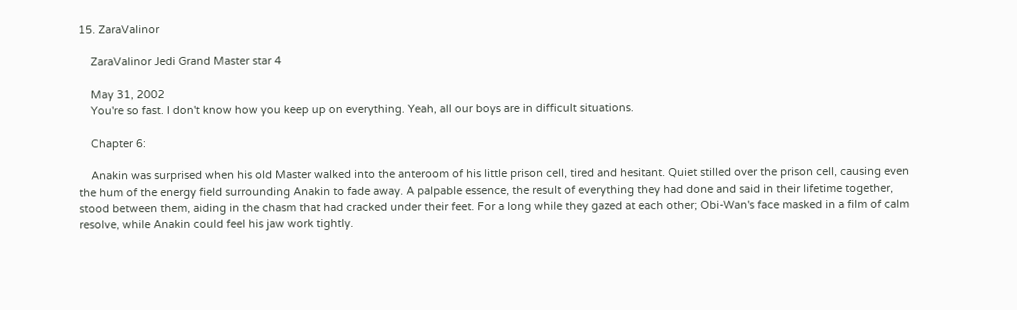15. ZaraValinor

    ZaraValinor Jedi Grand Master star 4

    May 31, 2002
    You're so fast. I don't know how you keep up on everything. Yeah, all our boys are in difficult situations.

    Chapter 6:

    Anakin was surprised when his old Master walked into the anteroom of his little prison cell, tired and hesitant. Quiet stilled over the prison cell, causing even the hum of the energy field surrounding Anakin to fade away. A palpable essence, the result of everything they had done and said in their lifetime together, stood between them, aiding in the chasm that had cracked under their feet. For a long while they gazed at each other; Obi-Wan's face masked in a film of calm resolve, while Anakin could feel his jaw work tightly.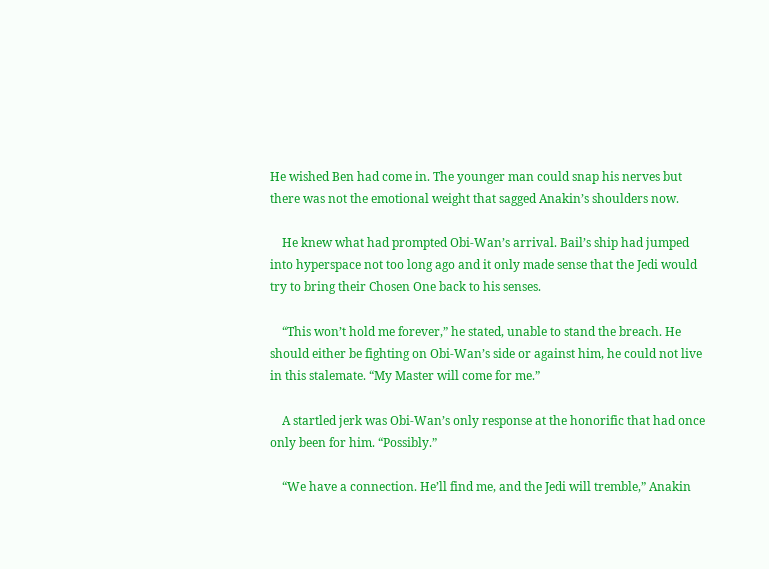He wished Ben had come in. The younger man could snap his nerves but there was not the emotional weight that sagged Anakin’s shoulders now.

    He knew what had prompted Obi-Wan’s arrival. Bail’s ship had jumped into hyperspace not too long ago and it only made sense that the Jedi would try to bring their Chosen One back to his senses.

    “This won’t hold me forever,” he stated, unable to stand the breach. He should either be fighting on Obi-Wan’s side or against him, he could not live in this stalemate. “My Master will come for me.”

    A startled jerk was Obi-Wan’s only response at the honorific that had once only been for him. “Possibly.”

    “We have a connection. He’ll find me, and the Jedi will tremble,” Anakin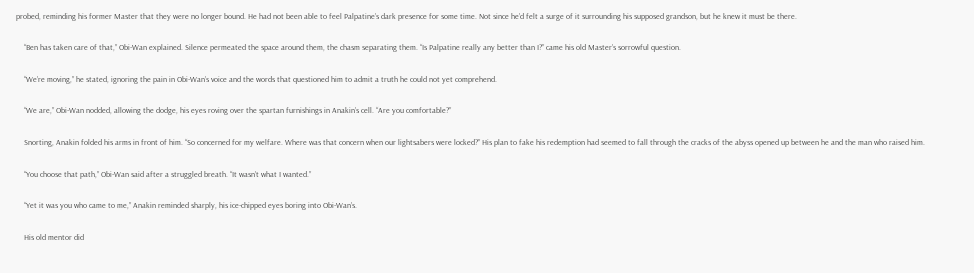probed, reminding his former Master that they were no longer bound. He had not been able to feel Palpatine’s dark presence for some time. Not since he’d felt a surge of it surrounding his supposed grandson, but he knew it must be there.

    “Ben has taken care of that,” Obi-Wan explained. Silence permeated the space around them, the chasm separating them. “Is Palpatine really any better than I?” came his old Master’s sorrowful question.

    “We’re moving,” he stated, ignoring the pain in Obi-Wan’s voice and the words that questioned him to admit a truth he could not yet comprehend.

    “We are,” Obi-Wan nodded, allowing the dodge, his eyes roving over the spartan furnishings in Anakin’s cell. “Are you comfortable?”

    Snorting, Anakin folded his arms in front of him. “So concerned for my welfare. Where was that concern when our lightsabers were locked?” His plan to fake his redemption had seemed to fall through the cracks of the abyss opened up between he and the man who raised him.

    “You choose that path,” Obi-Wan said after a struggled breath. “It wasn’t what I wanted.”

    “Yet it was you who came to me,” Anakin reminded sharply, his ice-chipped eyes boring into Obi-Wan’s.

    His old mentor did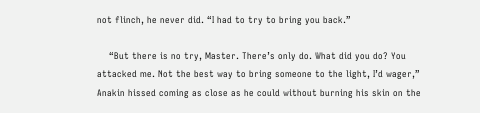not flinch, he never did. “I had to try to bring you back.”

    “But there is no try, Master. There’s only do. What did you do? You attacked me. Not the best way to bring someone to the light, I’d wager,” Anakin hissed coming as close as he could without burning his skin on the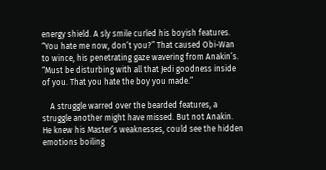energy shield. A sly smile curled his boyish features. “You hate me now, don’t you?” That caused Obi-Wan to wince, his penetrating gaze wavering from Anakin’s. “Must be disturbing with all that Jedi goodness inside of you. That you hate the boy you made.”

    A struggle warred over the bearded features, a struggle another might have missed. But not Anakin. He knew his Master’s weaknesses, could see the hidden emotions boiling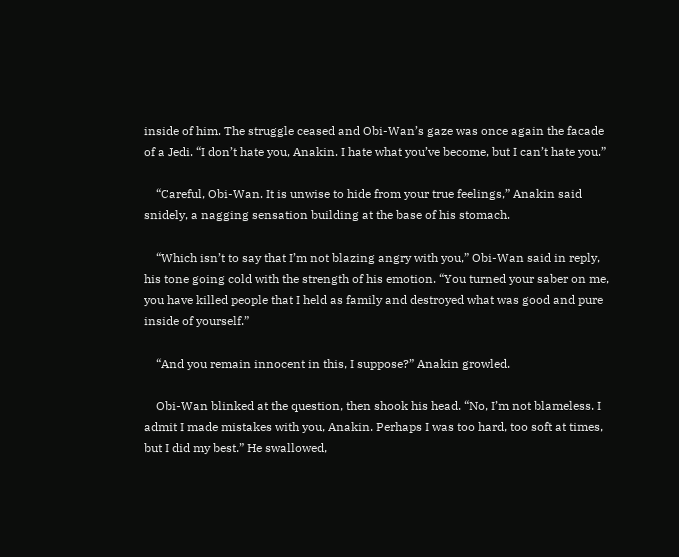inside of him. The struggle ceased and Obi-Wan’s gaze was once again the facade of a Jedi. “I don’t hate you, Anakin. I hate what you’ve become, but I can’t hate you.”

    “Careful, Obi-Wan. It is unwise to hide from your true feelings,” Anakin said snidely, a nagging sensation building at the base of his stomach.

    “Which isn’t to say that I’m not blazing angry with you,” Obi-Wan said in reply, his tone going cold with the strength of his emotion. “You turned your saber on me, you have killed people that I held as family and destroyed what was good and pure inside of yourself.”

    “And you remain innocent in this, I suppose?” Anakin growled.

    Obi-Wan blinked at the question, then shook his head. “No, I’m not blameless. I admit I made mistakes with you, Anakin. Perhaps I was too hard, too soft at times, but I did my best.” He swallowed,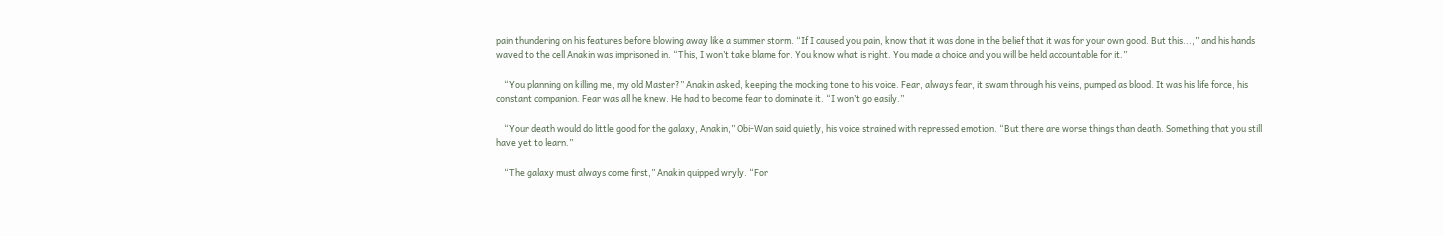pain thundering on his features before blowing away like a summer storm. “If I caused you pain, know that it was done in the belief that it was for your own good. But this...,” and his hands waved to the cell Anakin was imprisoned in. “This, I won’t take blame for. You know what is right. You made a choice and you will be held accountable for it.”

    “You planning on killing me, my old Master?” Anakin asked, keeping the mocking tone to his voice. Fear, always fear, it swam through his veins, pumped as blood. It was his life force, his constant companion. Fear was all he knew. He had to become fear to dominate it. “I won’t go easily.”

    “Your death would do little good for the galaxy, Anakin,” Obi-Wan said quietly, his voice strained with repressed emotion. “But there are worse things than death. Something that you still have yet to learn.”

    “The galaxy must always come first,” Anakin quipped wryly. “For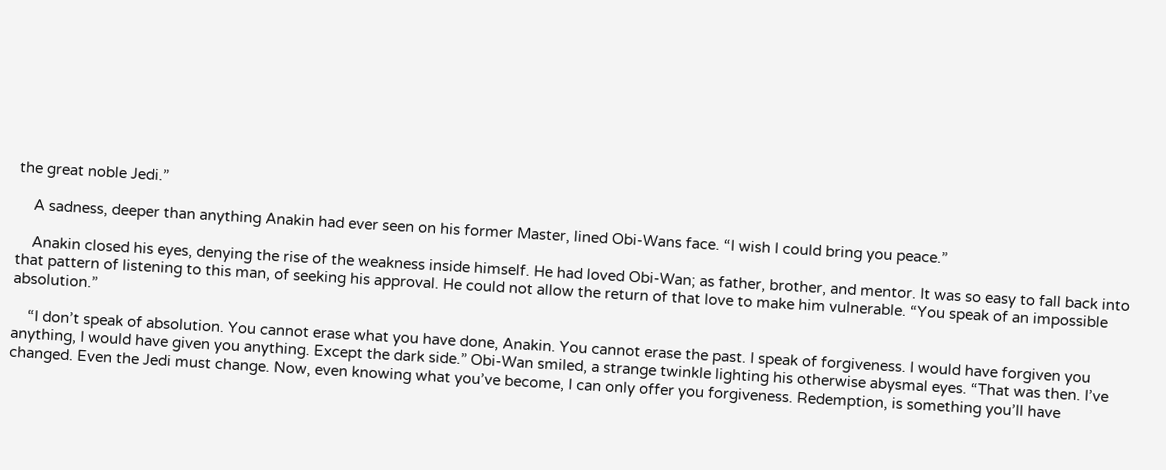the great noble Jedi.”

    A sadness, deeper than anything Anakin had ever seen on his former Master, lined Obi-Wans face. “I wish I could bring you peace.”

    Anakin closed his eyes, denying the rise of the weakness inside himself. He had loved Obi-Wan; as father, brother, and mentor. It was so easy to fall back into that pattern of listening to this man, of seeking his approval. He could not allow the return of that love to make him vulnerable. “You speak of an impossible absolution.”

    “I don’t speak of absolution. You cannot erase what you have done, Anakin. You cannot erase the past. I speak of forgiveness. I would have forgiven you anything, I would have given you anything. Except the dark side.” Obi-Wan smiled, a strange twinkle lighting his otherwise abysmal eyes. “That was then. I’ve changed. Even the Jedi must change. Now, even knowing what you’ve become, I can only offer you forgiveness. Redemption, is something you’ll have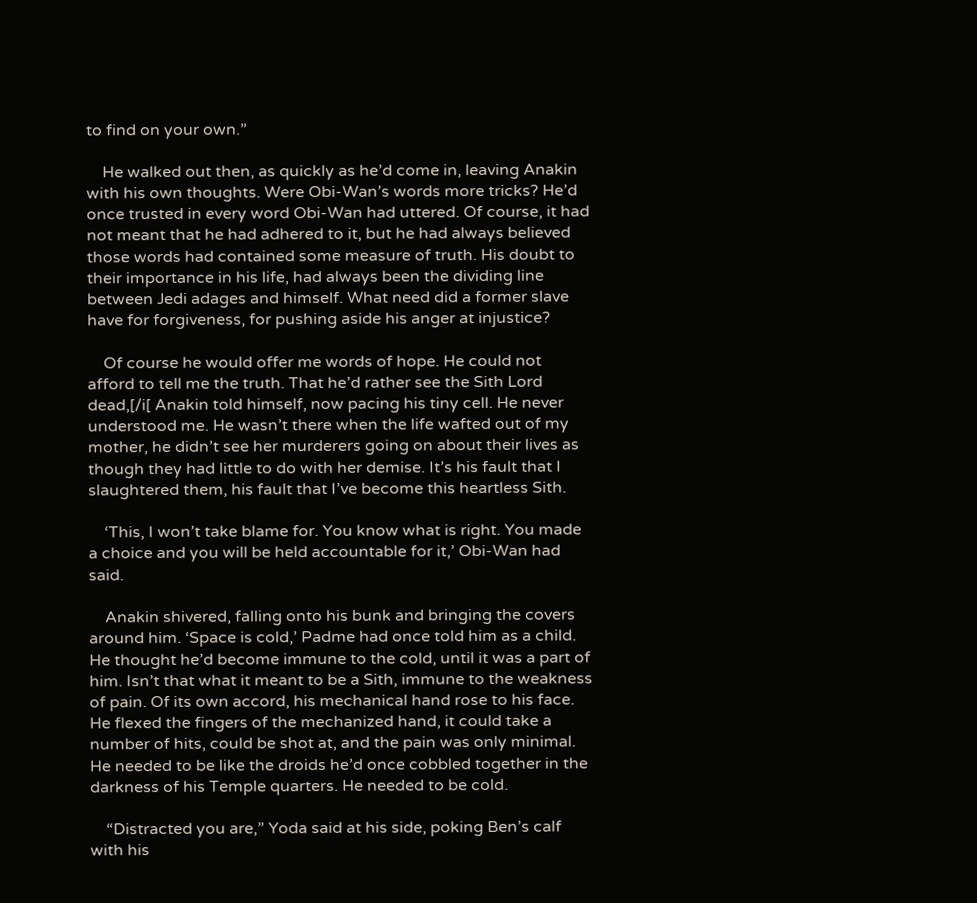to find on your own.”

    He walked out then, as quickly as he’d come in, leaving Anakin with his own thoughts. Were Obi-Wan’s words more tricks? He’d once trusted in every word Obi-Wan had uttered. Of course, it had not meant that he had adhered to it, but he had always believed those words had contained some measure of truth. His doubt to their importance in his life, had always been the dividing line between Jedi adages and himself. What need did a former slave have for forgiveness, for pushing aside his anger at injustice?

    Of course he would offer me words of hope. He could not afford to tell me the truth. That he’d rather see the Sith Lord dead,[/i[ Anakin told himself, now pacing his tiny cell. He never understood me. He wasn’t there when the life wafted out of my mother, he didn’t see her murderers going on about their lives as though they had little to do with her demise. It’s his fault that I slaughtered them, his fault that I’ve become this heartless Sith.

    ‘This, I won’t take blame for. You know what is right. You made a choice and you will be held accountable for it,’ Obi-Wan had said.

    Anakin shivered, falling onto his bunk and bringing the covers around him. ‘Space is cold,’ Padme had once told him as a child. He thought he’d become immune to the cold, until it was a part of him. Isn’t that what it meant to be a Sith, immune to the weakness of pain. Of its own accord, his mechanical hand rose to his face. He flexed the fingers of the mechanized hand, it could take a number of hits, could be shot at, and the pain was only minimal. He needed to be like the droids he’d once cobbled together in the darkness of his Temple quarters. He needed to be cold.

    “Distracted you are,” Yoda said at his side, poking Ben’s calf with his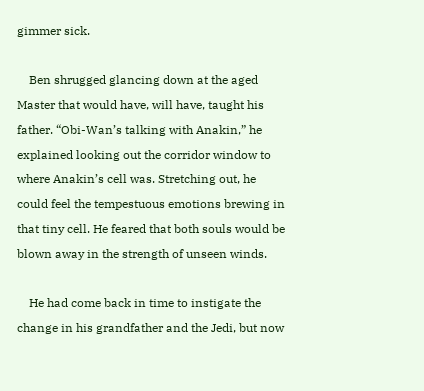gimmer sick.

    Ben shrugged glancing down at the aged Master that would have, will have, taught his father. “Obi-Wan’s talking with Anakin,” he explained looking out the corridor window to where Anakin’s cell was. Stretching out, he could feel the tempestuous emotions brewing in that tiny cell. He feared that both souls would be blown away in the strength of unseen winds.

    He had come back in time to instigate the change in his grandfather and the Jedi, but now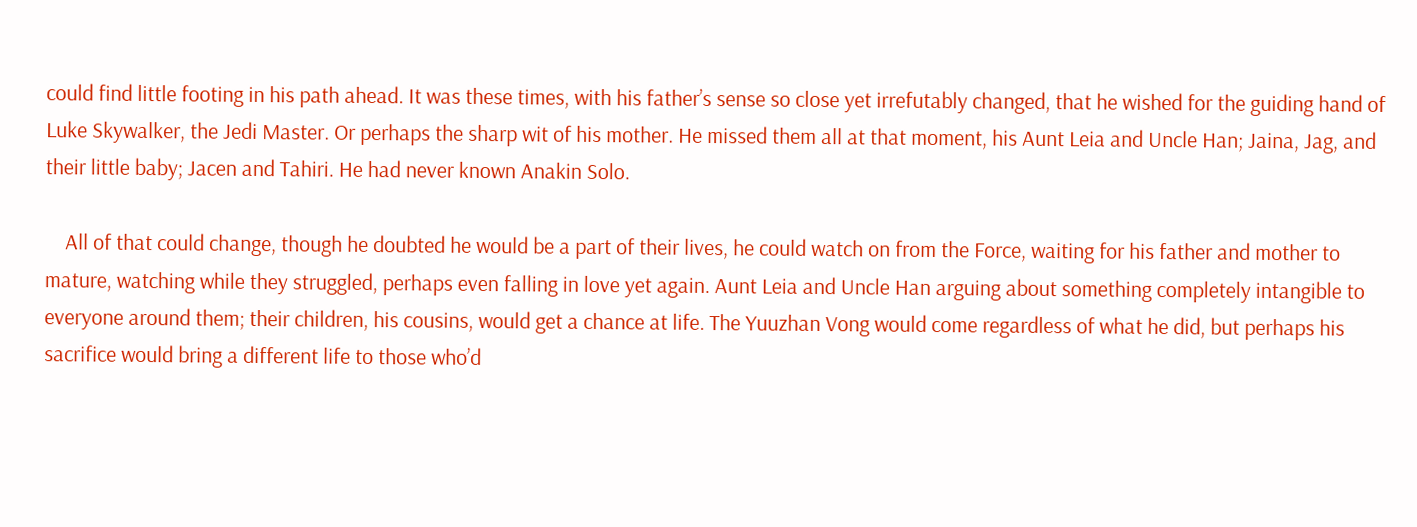could find little footing in his path ahead. It was these times, with his father’s sense so close yet irrefutably changed, that he wished for the guiding hand of Luke Skywalker, the Jedi Master. Or perhaps the sharp wit of his mother. He missed them all at that moment, his Aunt Leia and Uncle Han; Jaina, Jag, and their little baby; Jacen and Tahiri. He had never known Anakin Solo.

    All of that could change, though he doubted he would be a part of their lives, he could watch on from the Force, waiting for his father and mother to mature, watching while they struggled, perhaps even falling in love yet again. Aunt Leia and Uncle Han arguing about something completely intangible to everyone around them; their children, his cousins, would get a chance at life. The Yuuzhan Vong would come regardless of what he did, but perhaps his sacrifice would bring a different life to those who’d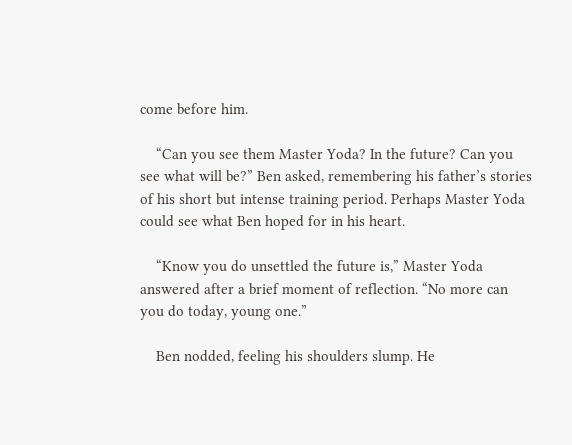come before him.

    “Can you see them Master Yoda? In the future? Can you see what will be?” Ben asked, remembering his father’s stories of his short but intense training period. Perhaps Master Yoda could see what Ben hoped for in his heart.

    “Know you do unsettled the future is,” Master Yoda answered after a brief moment of reflection. “No more can you do today, young one.”

    Ben nodded, feeling his shoulders slump. He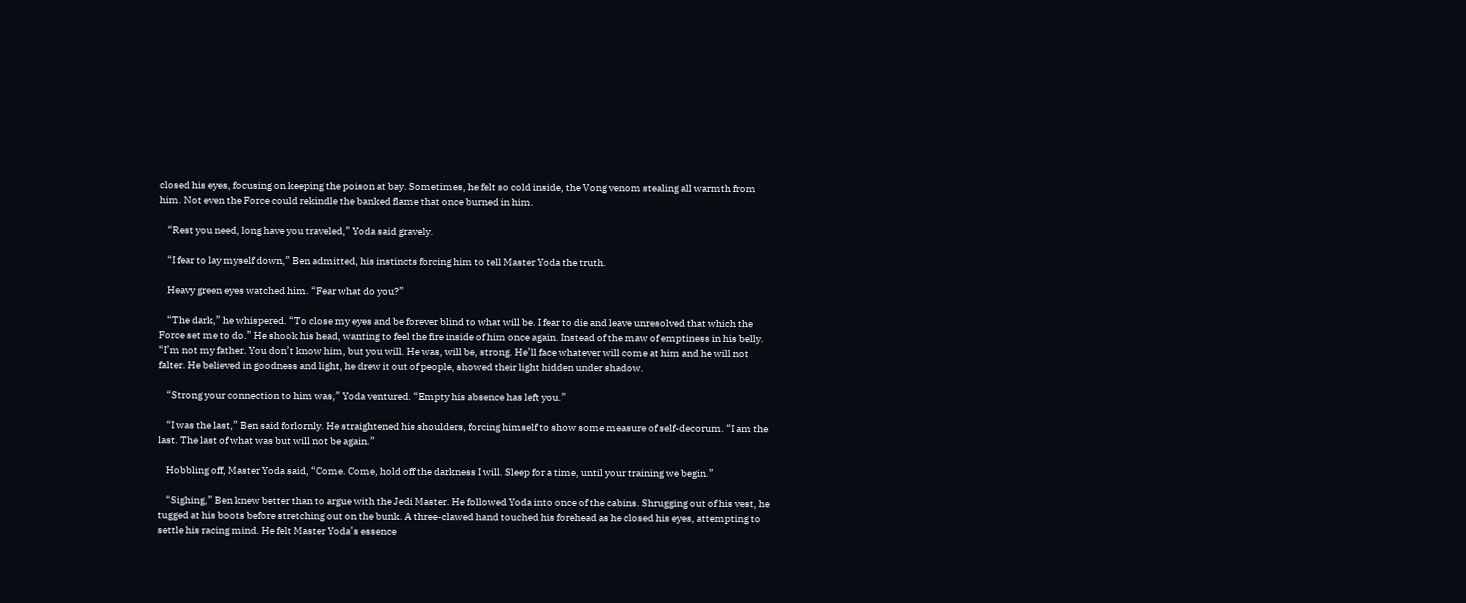closed his eyes, focusing on keeping the poison at bay. Sometimes, he felt so cold inside, the Vong venom stealing all warmth from him. Not even the Force could rekindle the banked flame that once burned in him.

    “Rest you need, long have you traveled,” Yoda said gravely.

    “I fear to lay myself down,” Ben admitted, his instincts forcing him to tell Master Yoda the truth.

    Heavy green eyes watched him. “Fear what do you?”

    “The dark,” he whispered. “To close my eyes and be forever blind to what will be. I fear to die and leave unresolved that which the Force set me to do.” He shook his head, wanting to feel the fire inside of him once again. Instead of the maw of emptiness in his belly. “I’m not my father. You don’t know him, but you will. He was, will be, strong. He’ll face whatever will come at him and he will not falter. He believed in goodness and light, he drew it out of people, showed their light hidden under shadow.

    “Strong your connection to him was,” Yoda ventured. “Empty his absence has left you.”

    “I was the last,” Ben said forlornly. He straightened his shoulders, forcing himself to show some measure of self-decorum. “I am the last. The last of what was but will not be again.”

    Hobbling off, Master Yoda said, “Come. Come, hold off the darkness I will. Sleep for a time, until your training we begin.”

    “Sighing,” Ben knew better than to argue with the Jedi Master. He followed Yoda into once of the cabins. Shrugging out of his vest, he tugged at his boots before stretching out on the bunk. A three-clawed hand touched his forehead as he closed his eyes, attempting to settle his racing mind. He felt Master Yoda’s essence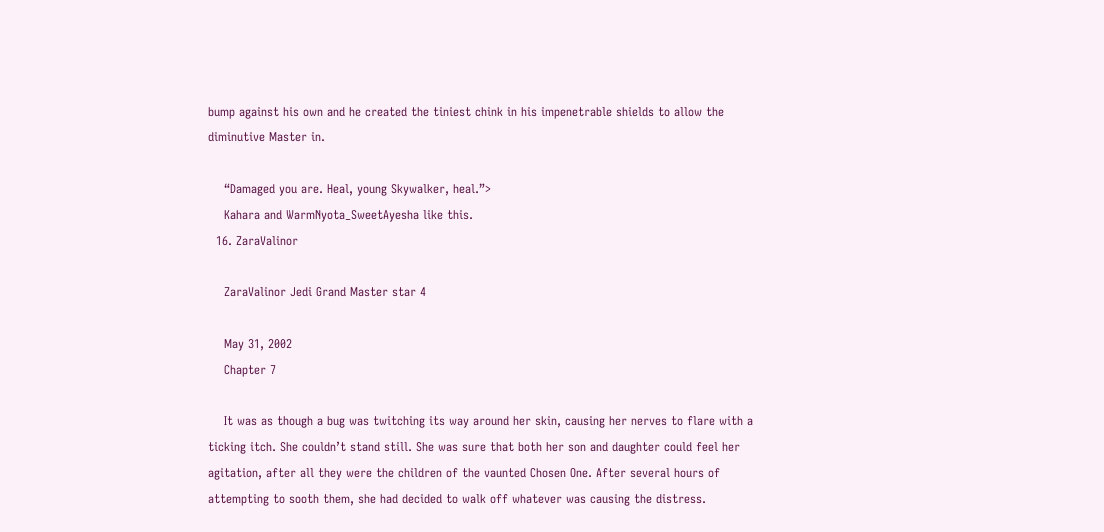bump against his own and he created the tiniest chink in his impenetrable shields to allow the diminutive Master in.

    “Damaged you are. Heal, young Skywalker, heal.”>
    Kahara and WarmNyota_SweetAyesha like this.
  16. ZaraValinor

    ZaraValinor Jedi Grand Master star 4

    May 31, 2002
    Chapter 7

    It was as though a bug was twitching its way around her skin, causing her nerves to flare with a ticking itch. She couldn’t stand still. She was sure that both her son and daughter could feel her agitation, after all they were the children of the vaunted Chosen One. After several hours of attempting to sooth them, she had decided to walk off whatever was causing the distress.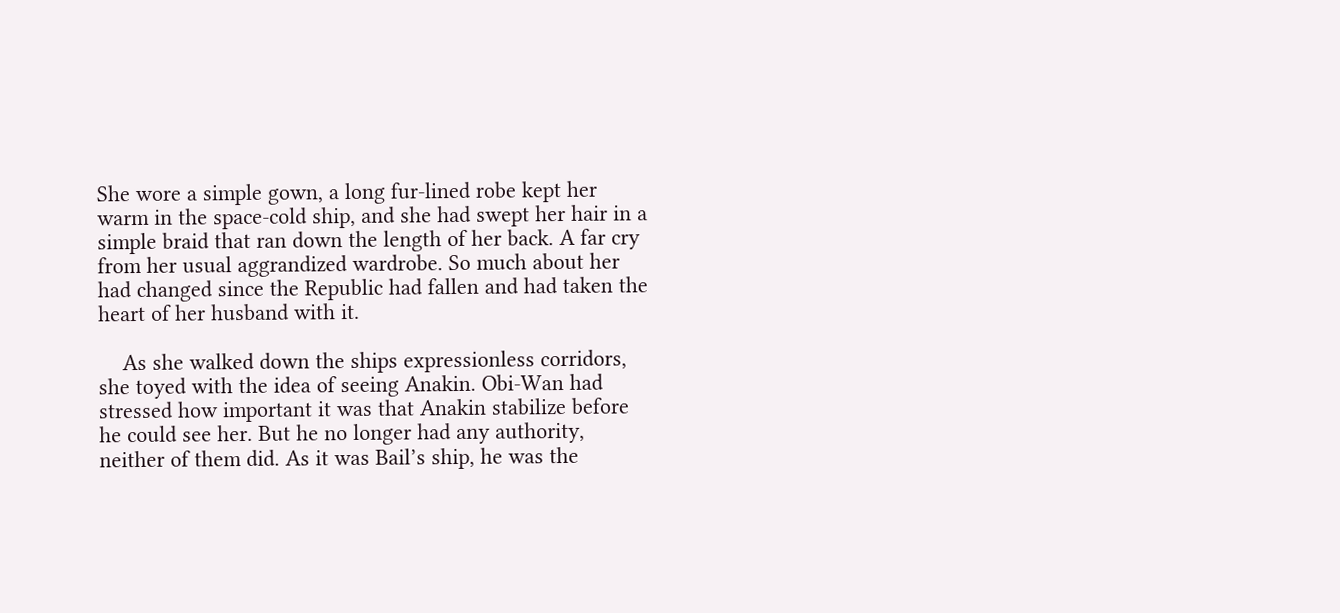She wore a simple gown, a long fur-lined robe kept her warm in the space-cold ship, and she had swept her hair in a simple braid that ran down the length of her back. A far cry from her usual aggrandized wardrobe. So much about her had changed since the Republic had fallen and had taken the heart of her husband with it.

    As she walked down the ships expressionless corridors, she toyed with the idea of seeing Anakin. Obi-Wan had stressed how important it was that Anakin stabilize before he could see her. But he no longer had any authority, neither of them did. As it was Bail’s ship, he was the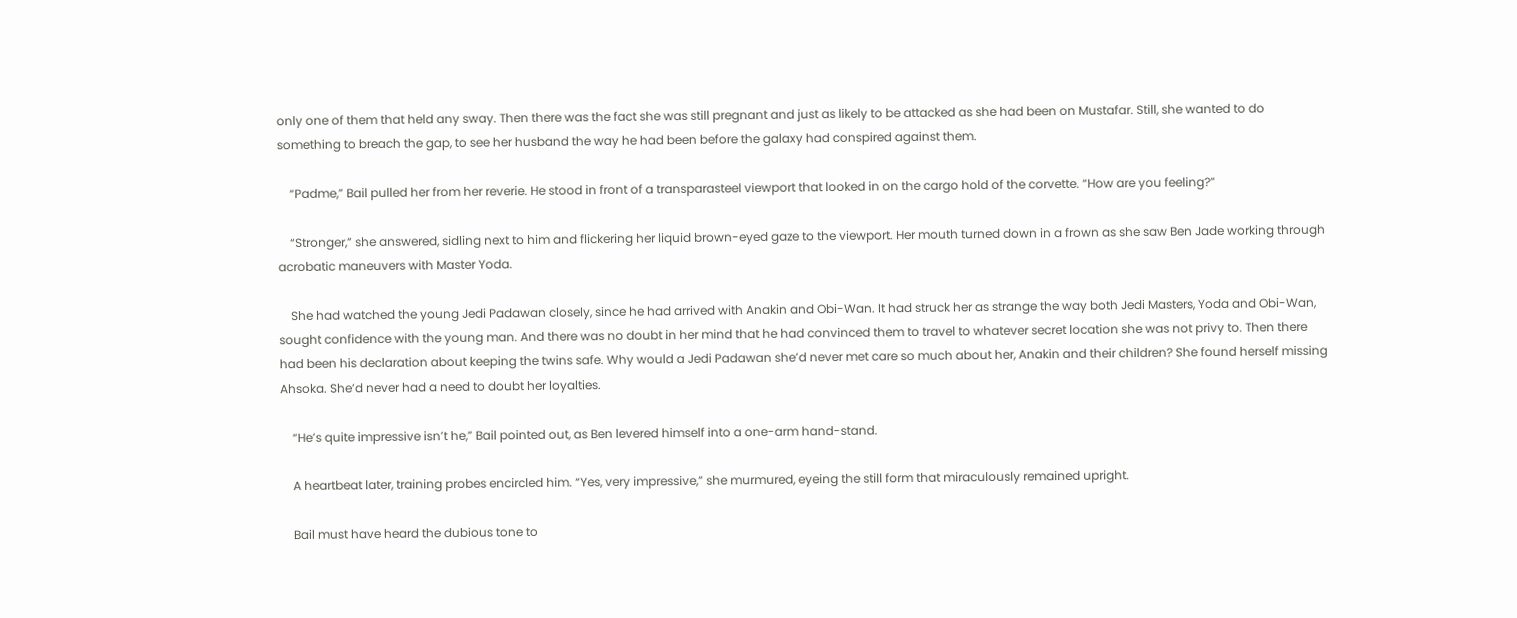only one of them that held any sway. Then there was the fact she was still pregnant and just as likely to be attacked as she had been on Mustafar. Still, she wanted to do something to breach the gap, to see her husband the way he had been before the galaxy had conspired against them.

    “Padme,” Bail pulled her from her reverie. He stood in front of a transparasteel viewport that looked in on the cargo hold of the corvette. “How are you feeling?”

    “Stronger,” she answered, sidling next to him and flickering her liquid brown-eyed gaze to the viewport. Her mouth turned down in a frown as she saw Ben Jade working through acrobatic maneuvers with Master Yoda.

    She had watched the young Jedi Padawan closely, since he had arrived with Anakin and Obi-Wan. It had struck her as strange the way both Jedi Masters, Yoda and Obi-Wan, sought confidence with the young man. And there was no doubt in her mind that he had convinced them to travel to whatever secret location she was not privy to. Then there had been his declaration about keeping the twins safe. Why would a Jedi Padawan she’d never met care so much about her, Anakin and their children? She found herself missing Ahsoka. She’d never had a need to doubt her loyalties.

    “He’s quite impressive isn’t he,” Bail pointed out, as Ben levered himself into a one-arm hand-stand.

    A heartbeat later, training probes encircled him. “Yes, very impressive,” she murmured, eyeing the still form that miraculously remained upright.

    Bail must have heard the dubious tone to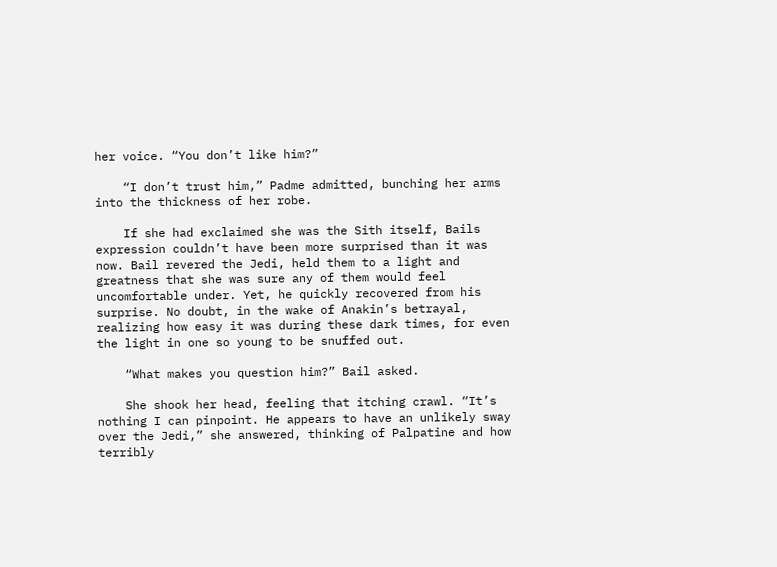her voice. “You don’t like him?”

    “I don’t trust him,” Padme admitted, bunching her arms into the thickness of her robe.

    If she had exclaimed she was the Sith itself, Bails expression couldn’t have been more surprised than it was now. Bail revered the Jedi, held them to a light and greatness that she was sure any of them would feel uncomfortable under. Yet, he quickly recovered from his surprise. No doubt, in the wake of Anakin’s betrayal, realizing how easy it was during these dark times, for even the light in one so young to be snuffed out.

    “What makes you question him?” Bail asked.

    She shook her head, feeling that itching crawl. “It’s nothing I can pinpoint. He appears to have an unlikely sway over the Jedi,” she answered, thinking of Palpatine and how terribly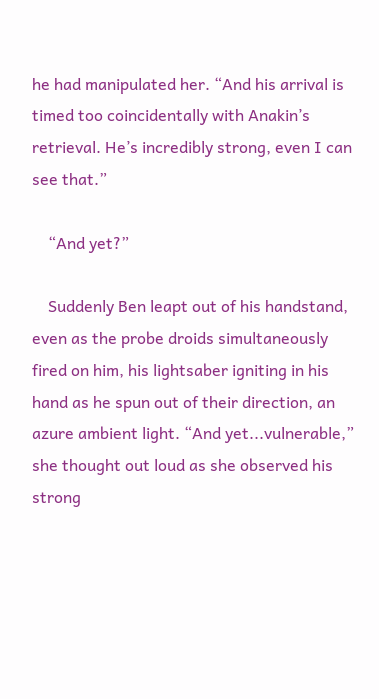he had manipulated her. “And his arrival is timed too coincidentally with Anakin’s retrieval. He’s incredibly strong, even I can see that.”

    “And yet?”

    Suddenly Ben leapt out of his handstand, even as the probe droids simultaneously fired on him, his lightsaber igniting in his hand as he spun out of their direction, an azure ambient light. “And yet...vulnerable,” she thought out loud as she observed his strong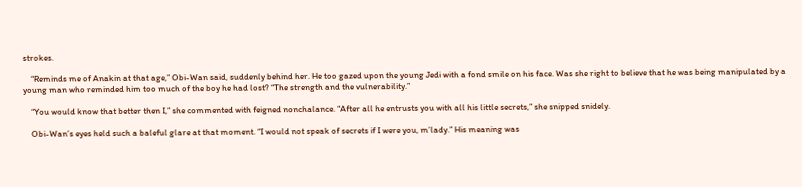strokes.

    “Reminds me of Anakin at that age,” Obi-Wan said, suddenly behind her. He too gazed upon the young Jedi with a fond smile on his face. Was she right to believe that he was being manipulated by a young man who reminded him too much of the boy he had lost? “The strength and the vulnerability.”

    “You would know that better then I,” she commented with feigned nonchalance. “After all he entrusts you with all his little secrets,” she snipped snidely.

    Obi-Wan’s eyes held such a baleful glare at that moment. “I would not speak of secrets if I were you, m’lady.” His meaning was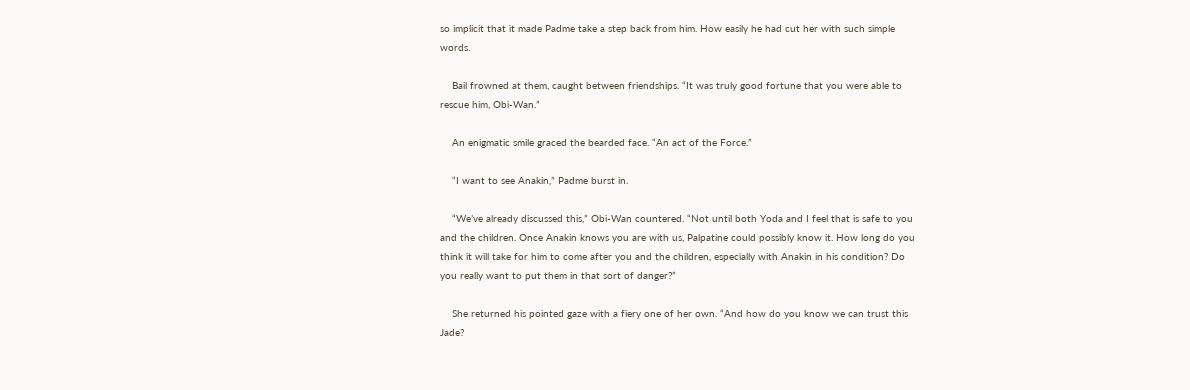so implicit that it made Padme take a step back from him. How easily he had cut her with such simple words.

    Bail frowned at them, caught between friendships. “It was truly good fortune that you were able to rescue him, Obi-Wan.”

    An enigmatic smile graced the bearded face. “An act of the Force.”

    “I want to see Anakin,” Padme burst in.

    “We’ve already discussed this,” Obi-Wan countered. “Not until both Yoda and I feel that is safe to you and the children. Once Anakin knows you are with us, Palpatine could possibly know it. How long do you think it will take for him to come after you and the children, especially with Anakin in his condition? Do you really want to put them in that sort of danger?”

    She returned his pointed gaze with a fiery one of her own. “And how do you know we can trust this Jade?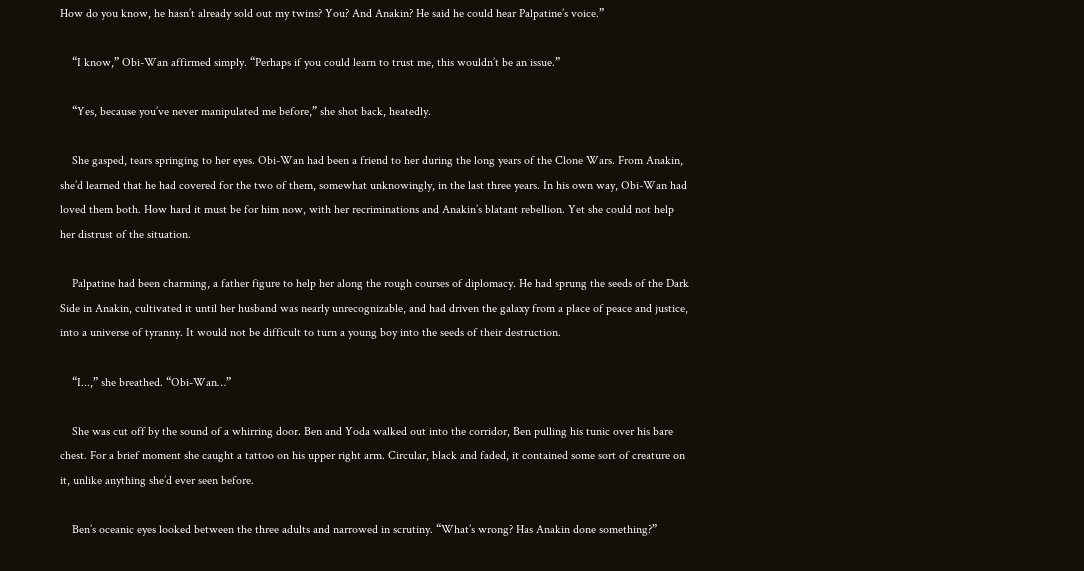How do you know, he hasn’t already sold out my twins? You? And Anakin? He said he could hear Palpatine’s voice.”

    “I know,” Obi-Wan affirmed simply. “Perhaps if you could learn to trust me, this wouldn’t be an issue.”

    “Yes, because you’ve never manipulated me before,” she shot back, heatedly.

    She gasped, tears springing to her eyes. Obi-Wan had been a friend to her during the long years of the Clone Wars. From Anakin, she’d learned that he had covered for the two of them, somewhat unknowingly, in the last three years. In his own way, Obi-Wan had loved them both. How hard it must be for him now, with her recriminations and Anakin’s blatant rebellion. Yet she could not help her distrust of the situation.

    Palpatine had been charming, a father figure to help her along the rough courses of diplomacy. He had sprung the seeds of the Dark Side in Anakin, cultivated it until her husband was nearly unrecognizable, and had driven the galaxy from a place of peace and justice, into a universe of tyranny. It would not be difficult to turn a young boy into the seeds of their destruction.

    “I...,” she breathed. “Obi-Wan…”

    She was cut off by the sound of a whirring door. Ben and Yoda walked out into the corridor, Ben pulling his tunic over his bare chest. For a brief moment she caught a tattoo on his upper right arm. Circular, black and faded, it contained some sort of creature on it, unlike anything she’d ever seen before.

    Ben’s oceanic eyes looked between the three adults and narrowed in scrutiny. “What’s wrong? Has Anakin done something?”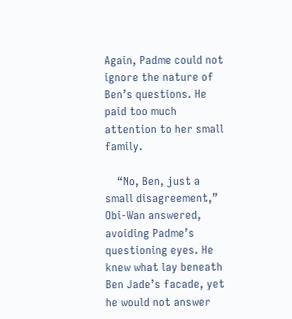Again, Padme could not ignore the nature of Ben’s questions. He paid too much attention to her small family.

    “No, Ben, just a small disagreement,” Obi-Wan answered, avoiding Padme’s questioning eyes. He knew what lay beneath Ben Jade’s facade, yet he would not answer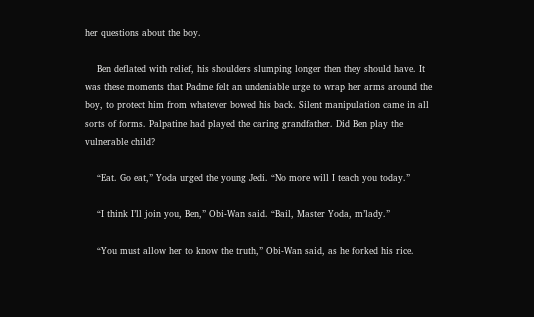her questions about the boy.

    Ben deflated with relief, his shoulders slumping longer then they should have. It was these moments that Padme felt an undeniable urge to wrap her arms around the boy, to protect him from whatever bowed his back. Silent manipulation came in all sorts of forms. Palpatine had played the caring grandfather. Did Ben play the vulnerable child?

    “Eat. Go eat,” Yoda urged the young Jedi. “No more will I teach you today.”

    “I think I’ll join you, Ben,” Obi-Wan said. “Bail, Master Yoda, m’lady.”

    “You must allow her to know the truth,” Obi-Wan said, as he forked his rice.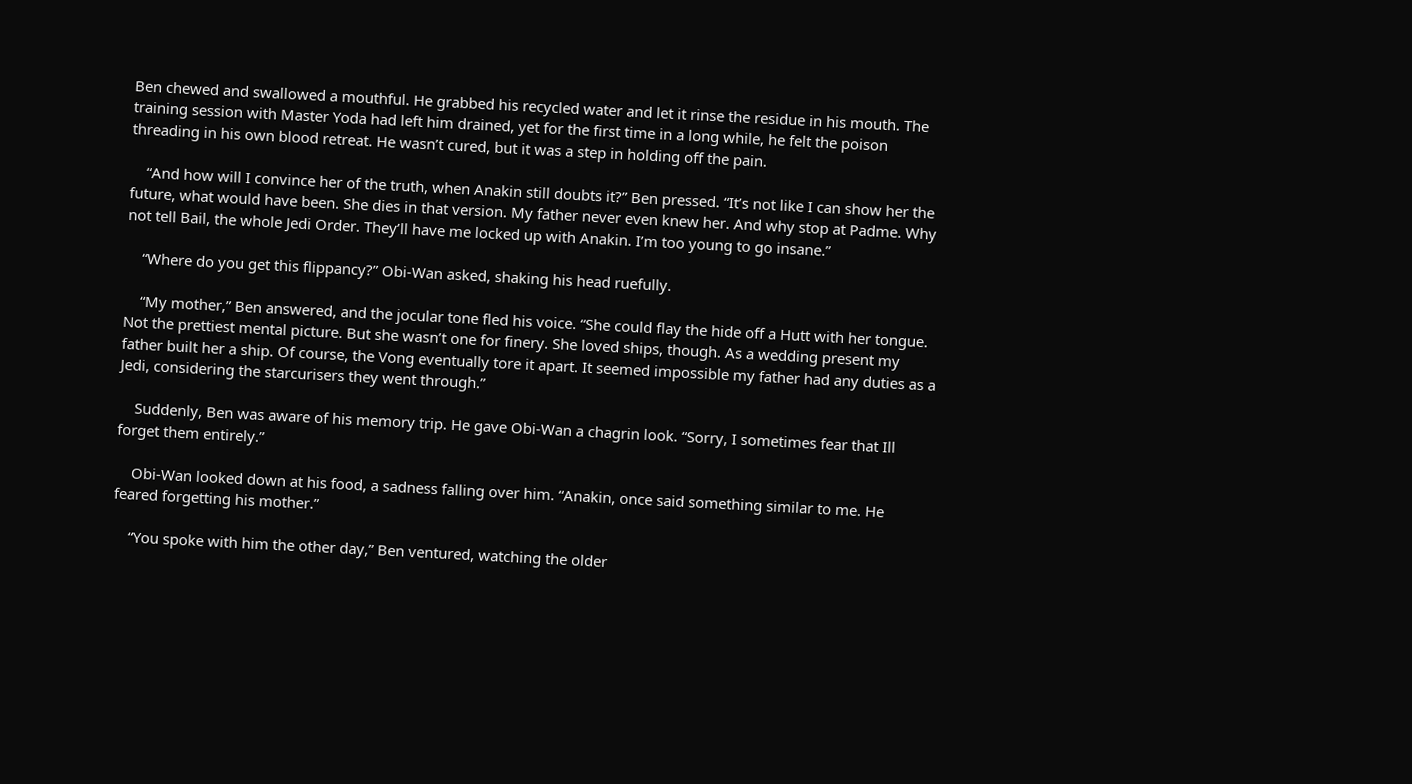Ben chewed and swallowed a mouthful. He grabbed his recycled water and let it rinse the residue in his mouth. The training session with Master Yoda had left him drained, yet for the first time in a long while, he felt the poison threading in his own blood retreat. He wasn’t cured, but it was a step in holding off the pain.

    “And how will I convince her of the truth, when Anakin still doubts it?” Ben pressed. “It’s not like I can show her the future, what would have been. She dies in that version. My father never even knew her. And why stop at Padme. Why not tell Bail, the whole Jedi Order. They’ll have me locked up with Anakin. I’m too young to go insane.”

    “Where do you get this flippancy?” Obi-Wan asked, shaking his head ruefully.

    “My mother,” Ben answered, and the jocular tone fled his voice. “She could flay the hide off a Hutt with her tongue. Not the prettiest mental picture. But she wasn’t one for finery. She loved ships, though. As a wedding present my father built her a ship. Of course, the Vong eventually tore it apart. It seemed impossible my father had any duties as a Jedi, considering the starcurisers they went through.”

    Suddenly, Ben was aware of his memory trip. He gave Obi-Wan a chagrin look. “Sorry, I sometimes fear that Ill forget them entirely.”

    Obi-Wan looked down at his food, a sadness falling over him. “Anakin, once said something similar to me. He feared forgetting his mother.”

    “You spoke with him the other day,” Ben ventured, watching the older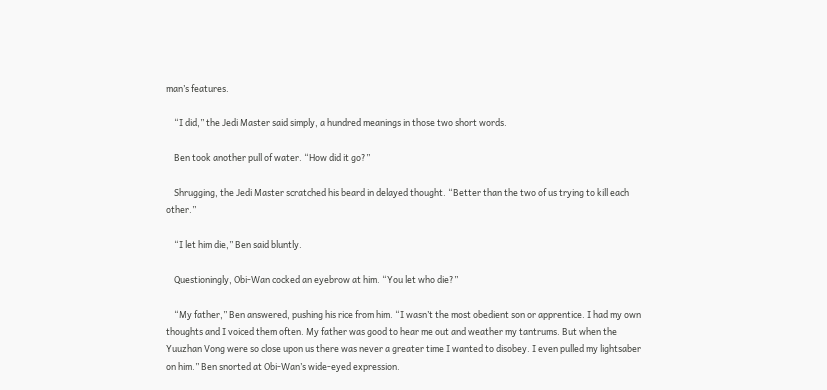man’s features.

    “I did,” the Jedi Master said simply, a hundred meanings in those two short words.

    Ben took another pull of water. “How did it go?”

    Shrugging, the Jedi Master scratched his beard in delayed thought. “Better than the two of us trying to kill each other.”

    “I let him die,” Ben said bluntly.

    Questioningly, Obi-Wan cocked an eyebrow at him. “You let who die?”

    “My father,” Ben answered, pushing his rice from him. “I wasn’t the most obedient son or apprentice. I had my own thoughts and I voiced them often. My father was good to hear me out and weather my tantrums. But when the Yuuzhan Vong were so close upon us there was never a greater time I wanted to disobey. I even pulled my lightsaber on him.” Ben snorted at Obi-Wan’s wide-eyed expression.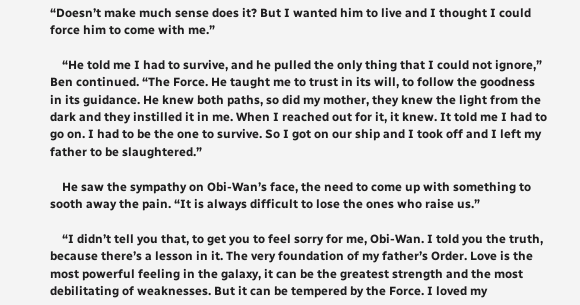“Doesn’t make much sense does it? But I wanted him to live and I thought I could force him to come with me.”

    “He told me I had to survive, and he pulled the only thing that I could not ignore,” Ben continued. “The Force. He taught me to trust in its will, to follow the goodness in its guidance. He knew both paths, so did my mother, they knew the light from the dark and they instilled it in me. When I reached out for it, it knew. It told me I had to go on. I had to be the one to survive. So I got on our ship and I took off and I left my father to be slaughtered.”

    He saw the sympathy on Obi-Wan’s face, the need to come up with something to sooth away the pain. “It is always difficult to lose the ones who raise us.”

    “I didn’t tell you that, to get you to feel sorry for me, Obi-Wan. I told you the truth, because there’s a lesson in it. The very foundation of my father’s Order. Love is the most powerful feeling in the galaxy, it can be the greatest strength and the most debilitating of weaknesses. But it can be tempered by the Force. I loved my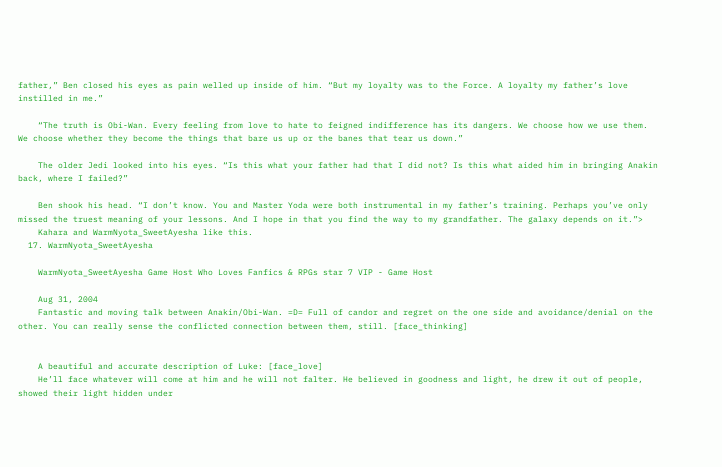father,” Ben closed his eyes as pain welled up inside of him. “But my loyalty was to the Force. A loyalty my father’s love instilled in me.”

    “The truth is Obi-Wan. Every feeling from love to hate to feigned indifference has its dangers. We choose how we use them. We choose whether they become the things that bare us up or the banes that tear us down.”

    The older Jedi looked into his eyes. “Is this what your father had that I did not? Is this what aided him in bringing Anakin back, where I failed?”

    Ben shook his head. “I don’t know. You and Master Yoda were both instrumental in my father’s training. Perhaps you’ve only missed the truest meaning of your lessons. And I hope in that you find the way to my grandfather. The galaxy depends on it.”>
    Kahara and WarmNyota_SweetAyesha like this.
  17. WarmNyota_SweetAyesha

    WarmNyota_SweetAyesha Game Host Who Loves Fanfics & RPGs star 7 VIP - Game Host

    Aug 31, 2004
    Fantastic and moving talk between Anakin/Obi-Wan. =D= Full of candor and regret on the one side and avoidance/denial on the other. You can really sense the conflicted connection between them, still. [face_thinking]


    A beautiful and accurate description of Luke: [face_love]
    He’ll face whatever will come at him and he will not falter. He believed in goodness and light, he drew it out of people, showed their light hidden under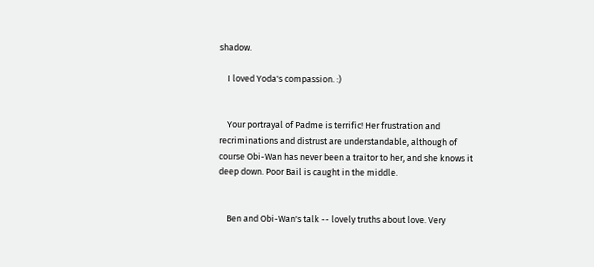shadow.

    I loved Yoda's compassion. :)


    Your portrayal of Padme is terrific! Her frustration and recriminations and distrust are understandable, although of course Obi-Wan has never been a traitor to her, and she knows it deep down. Poor Bail is caught in the middle.


    Ben and Obi-Wan's talk -- lovely truths about love. Very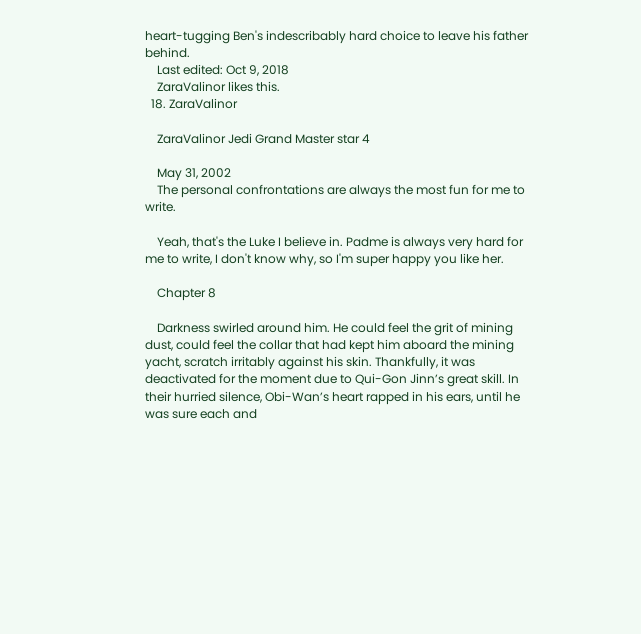heart-tugging Ben's indescribably hard choice to leave his father behind.
    Last edited: Oct 9, 2018
    ZaraValinor likes this.
  18. ZaraValinor

    ZaraValinor Jedi Grand Master star 4

    May 31, 2002
    The personal confrontations are always the most fun for me to write.

    Yeah, that's the Luke I believe in. Padme is always very hard for me to write, I don't know why, so I'm super happy you like her.

    Chapter 8

    Darkness swirled around him. He could feel the grit of mining dust, could feel the collar that had kept him aboard the mining yacht, scratch irritably against his skin. Thankfully, it was deactivated for the moment due to Qui-Gon Jinn’s great skill. In their hurried silence, Obi-Wan’s heart rapped in his ears, until he was sure each and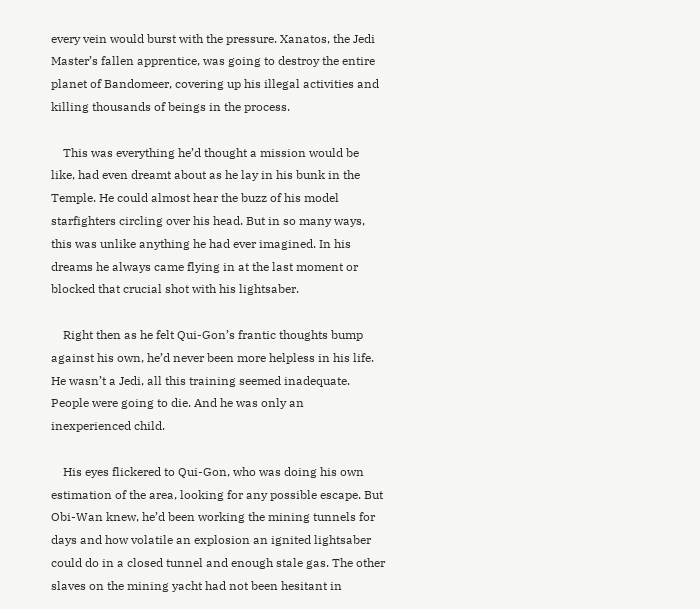every vein would burst with the pressure. Xanatos, the Jedi Master’s fallen apprentice, was going to destroy the entire planet of Bandomeer, covering up his illegal activities and killing thousands of beings in the process.

    This was everything he’d thought a mission would be like, had even dreamt about as he lay in his bunk in the Temple. He could almost hear the buzz of his model starfighters circling over his head. But in so many ways, this was unlike anything he had ever imagined. In his dreams he always came flying in at the last moment or blocked that crucial shot with his lightsaber.

    Right then as he felt Qui-Gon’s frantic thoughts bump against his own, he’d never been more helpless in his life. He wasn’t a Jedi, all this training seemed inadequate. People were going to die. And he was only an inexperienced child.

    His eyes flickered to Qui-Gon, who was doing his own estimation of the area, looking for any possible escape. But Obi-Wan knew, he’d been working the mining tunnels for days and how volatile an explosion an ignited lightsaber could do in a closed tunnel and enough stale gas. The other slaves on the mining yacht had not been hesitant in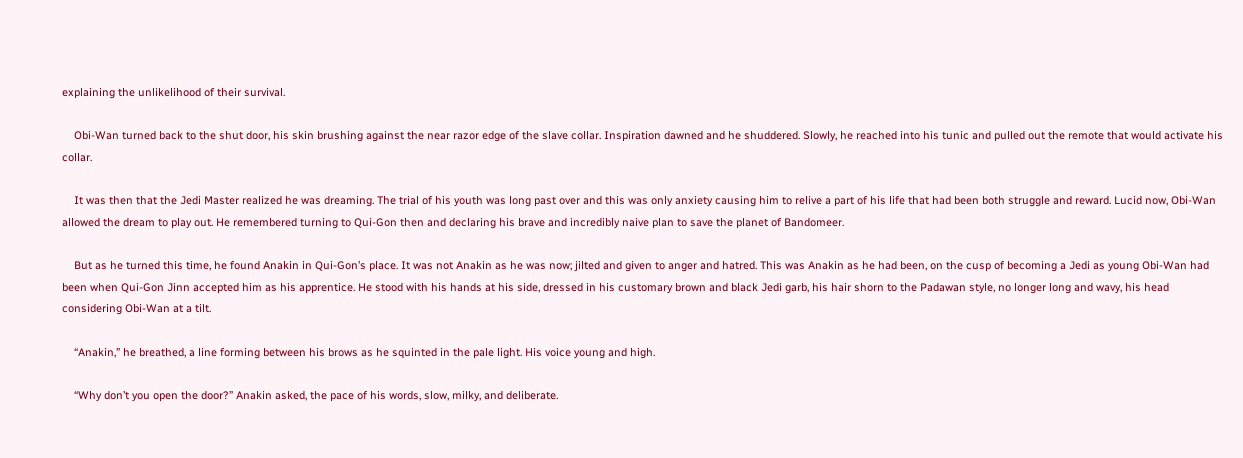explaining the unlikelihood of their survival.

    Obi-Wan turned back to the shut door, his skin brushing against the near razor edge of the slave collar. Inspiration dawned and he shuddered. Slowly, he reached into his tunic and pulled out the remote that would activate his collar.

    It was then that the Jedi Master realized he was dreaming. The trial of his youth was long past over and this was only anxiety causing him to relive a part of his life that had been both struggle and reward. Lucid now, Obi-Wan allowed the dream to play out. He remembered turning to Qui-Gon then and declaring his brave and incredibly naive plan to save the planet of Bandomeer.

    But as he turned this time, he found Anakin in Qui-Gon’s place. It was not Anakin as he was now; jilted and given to anger and hatred. This was Anakin as he had been, on the cusp of becoming a Jedi as young Obi-Wan had been when Qui-Gon Jinn accepted him as his apprentice. He stood with his hands at his side, dressed in his customary brown and black Jedi garb, his hair shorn to the Padawan style, no longer long and wavy, his head considering Obi-Wan at a tilt.

    “Anakin,” he breathed, a line forming between his brows as he squinted in the pale light. His voice young and high.

    “Why don’t you open the door?” Anakin asked, the pace of his words, slow, milky, and deliberate.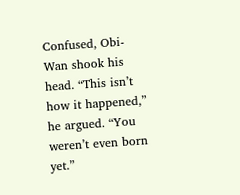Confused, Obi-Wan shook his head. “This isn’t how it happened,” he argued. “You weren’t even born yet.”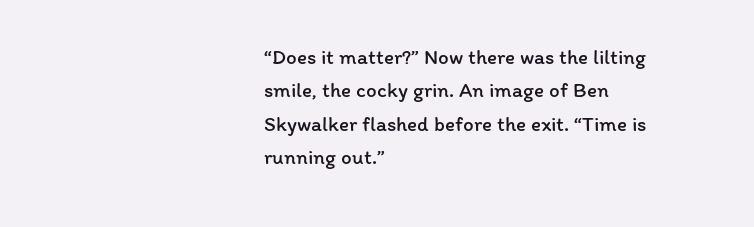“Does it matter?” Now there was the lilting smile, the cocky grin. An image of Ben Skywalker flashed before the exit. “Time is running out.”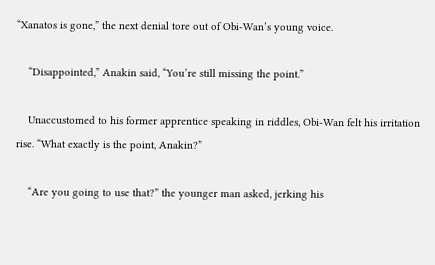“Xanatos is gone,” the next denial tore out of Obi-Wan’s young voice.

    “Disappointed,” Anakin said, “You’re still missing the point.”

    Unaccustomed to his former apprentice speaking in riddles, Obi-Wan felt his irritation rise. “What exactly is the point, Anakin?”

    “Are you going to use that?” the younger man asked, jerking his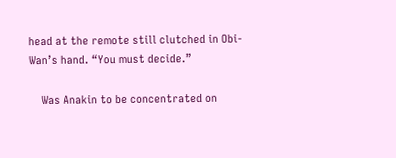head at the remote still clutched in Obi-Wan’s hand. “You must decide.”

    Was Anakin to be concentrated on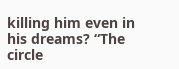killing him even in his dreams? “The circle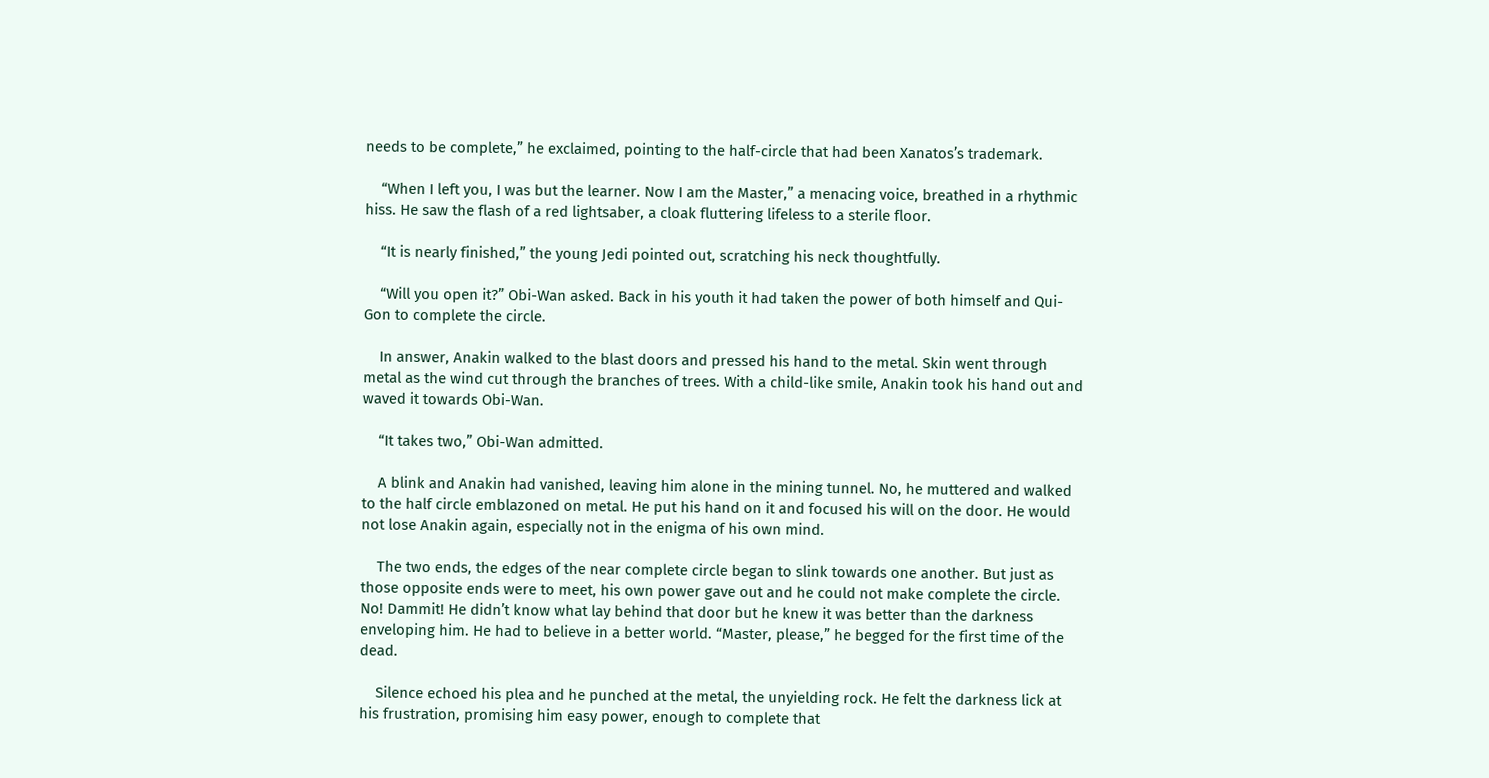needs to be complete,” he exclaimed, pointing to the half-circle that had been Xanatos’s trademark.

    “When I left you, I was but the learner. Now I am the Master,” a menacing voice, breathed in a rhythmic hiss. He saw the flash of a red lightsaber, a cloak fluttering lifeless to a sterile floor.

    “It is nearly finished,” the young Jedi pointed out, scratching his neck thoughtfully.

    “Will you open it?” Obi-Wan asked. Back in his youth it had taken the power of both himself and Qui-Gon to complete the circle.

    In answer, Anakin walked to the blast doors and pressed his hand to the metal. Skin went through metal as the wind cut through the branches of trees. With a child-like smile, Anakin took his hand out and waved it towards Obi-Wan.

    “It takes two,” Obi-Wan admitted.

    A blink and Anakin had vanished, leaving him alone in the mining tunnel. No, he muttered and walked to the half circle emblazoned on metal. He put his hand on it and focused his will on the door. He would not lose Anakin again, especially not in the enigma of his own mind.

    The two ends, the edges of the near complete circle began to slink towards one another. But just as those opposite ends were to meet, his own power gave out and he could not make complete the circle. No! Dammit! He didn’t know what lay behind that door but he knew it was better than the darkness enveloping him. He had to believe in a better world. “Master, please,” he begged for the first time of the dead.

    Silence echoed his plea and he punched at the metal, the unyielding rock. He felt the darkness lick at his frustration, promising him easy power, enough to complete that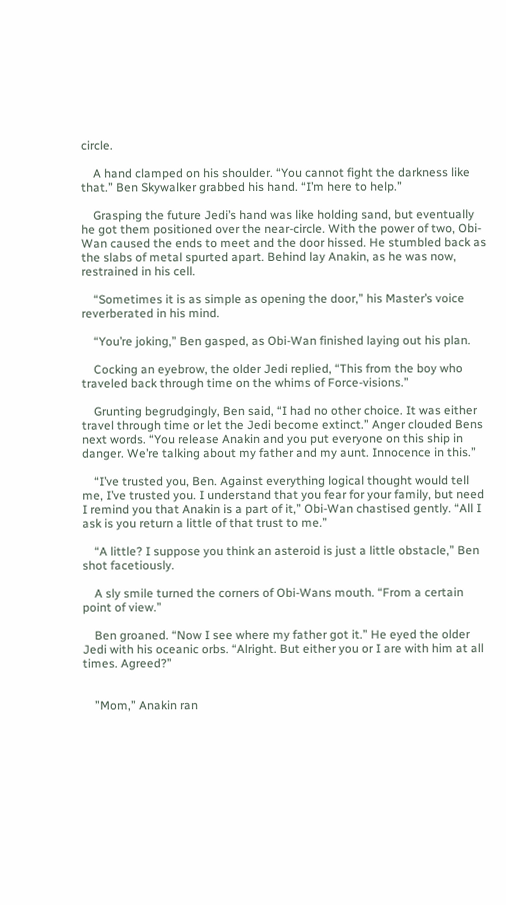circle.

    A hand clamped on his shoulder. “You cannot fight the darkness like that.” Ben Skywalker grabbed his hand. “I’m here to help.”

    Grasping the future Jedi’s hand was like holding sand, but eventually he got them positioned over the near-circle. With the power of two, Obi-Wan caused the ends to meet and the door hissed. He stumbled back as the slabs of metal spurted apart. Behind lay Anakin, as he was now, restrained in his cell.

    “Sometimes it is as simple as opening the door,” his Master’s voice reverberated in his mind.

    “You’re joking,” Ben gasped, as Obi-Wan finished laying out his plan.

    Cocking an eyebrow, the older Jedi replied, “This from the boy who traveled back through time on the whims of Force-visions.”

    Grunting begrudgingly, Ben said, “I had no other choice. It was either travel through time or let the Jedi become extinct.” Anger clouded Bens next words. “You release Anakin and you put everyone on this ship in danger. We’re talking about my father and my aunt. Innocence in this.”

    “I’ve trusted you, Ben. Against everything logical thought would tell me, I’ve trusted you. I understand that you fear for your family, but need I remind you that Anakin is a part of it,” Obi-Wan chastised gently. “All I ask is you return a little of that trust to me.”

    “A little? I suppose you think an asteroid is just a little obstacle,” Ben shot facetiously.

    A sly smile turned the corners of Obi-Wans mouth. “From a certain point of view.”

    Ben groaned. “Now I see where my father got it.” He eyed the older Jedi with his oceanic orbs. “Alright. But either you or I are with him at all times. Agreed?”


    ”Mom,” Anakin ran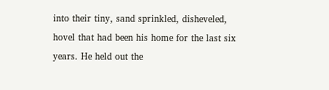into their tiny, sand sprinkled, disheveled, hovel that had been his home for the last six years. He held out the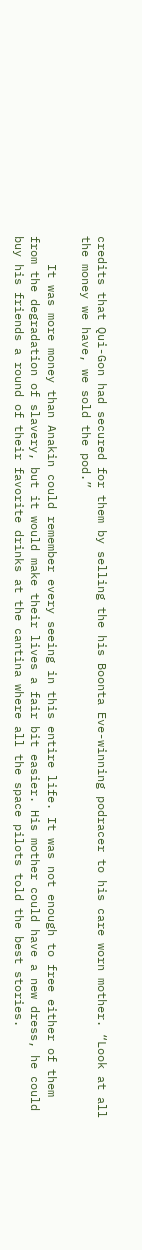credits that Qui-Gon had secured for them by selling the his Boonta Eve-winning podracer to his care worn mother. “Look at all the money we have, we sold the pod.”

    It was more money than Anakin could remember every seeing in this entire life. It was not enough to free either of them from the degradation of slavery, but it would make their lives a fair bit easier. His mother could have a new dress, he could buy his friends a round of their favorite drinks at the cantina where all the space pilots told the best stories.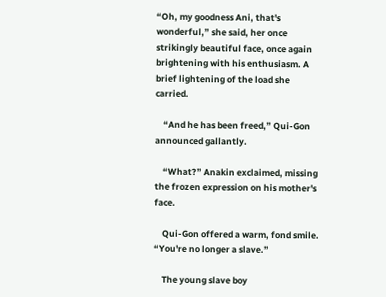“Oh, my goodness Ani, that's wonderful,” she said, her once strikingly beautiful face, once again brightening with his enthusiasm. A brief lightening of the load she carried.

    “And he has been freed,” Qui-Gon announced gallantly.

    “What?” Anakin exclaimed, missing the frozen expression on his mother's face.

    Qui-Gon offered a warm, fond smile. “You're no longer a slave.”

    The young slave boy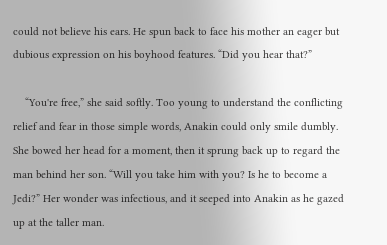could not believe his ears. He spun back to face his mother an eager but dubious expression on his boyhood features. “Did you hear that?”

    “You're free,” she said softly. Too young to understand the conflicting relief and fear in those simple words, Anakin could only smile dumbly. She bowed her head for a moment, then it sprung back up to regard the man behind her son. “Will you take him with you? Is he to become a Jedi?” Her wonder was infectious, and it seeped into Anakin as he gazed up at the taller man.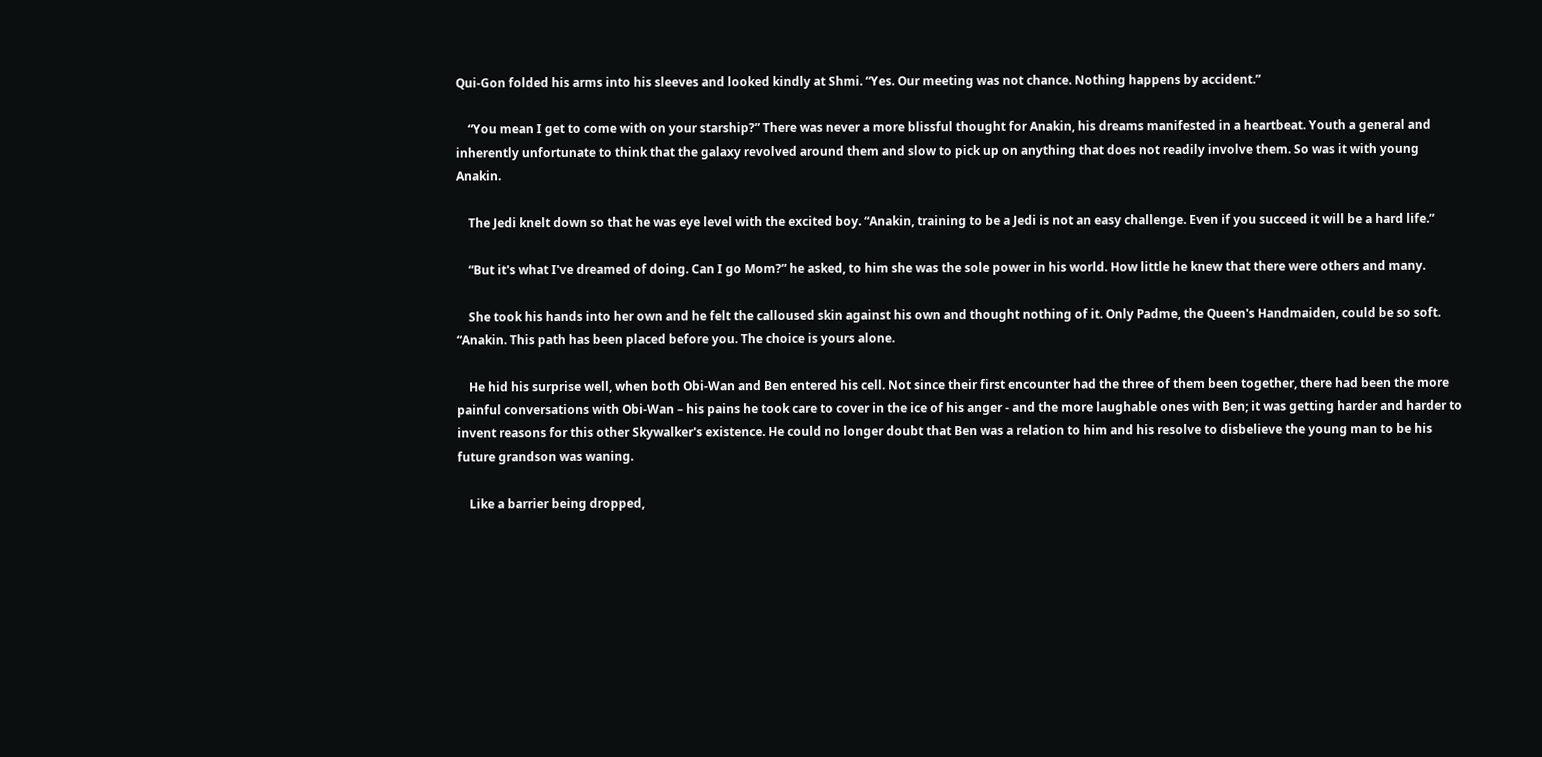Qui-Gon folded his arms into his sleeves and looked kindly at Shmi. “Yes. Our meeting was not chance. Nothing happens by accident.”

    “You mean I get to come with on your starship?” There was never a more blissful thought for Anakin, his dreams manifested in a heartbeat. Youth a general and inherently unfortunate to think that the galaxy revolved around them and slow to pick up on anything that does not readily involve them. So was it with young Anakin.

    The Jedi knelt down so that he was eye level with the excited boy. “Anakin, training to be a Jedi is not an easy challenge. Even if you succeed it will be a hard life.”

    “But it's what I've dreamed of doing. Can I go Mom?” he asked, to him she was the sole power in his world. How little he knew that there were others and many.

    She took his hands into her own and he felt the calloused skin against his own and thought nothing of it. Only Padme, the Queen's Handmaiden, could be so soft. “Anakin. This path has been placed before you. The choice is yours alone.

    He hid his surprise well, when both Obi-Wan and Ben entered his cell. Not since their first encounter had the three of them been together, there had been the more painful conversations with Obi-Wan – his pains he took care to cover in the ice of his anger - and the more laughable ones with Ben; it was getting harder and harder to invent reasons for this other Skywalker's existence. He could no longer doubt that Ben was a relation to him and his resolve to disbelieve the young man to be his future grandson was waning.

    Like a barrier being dropped,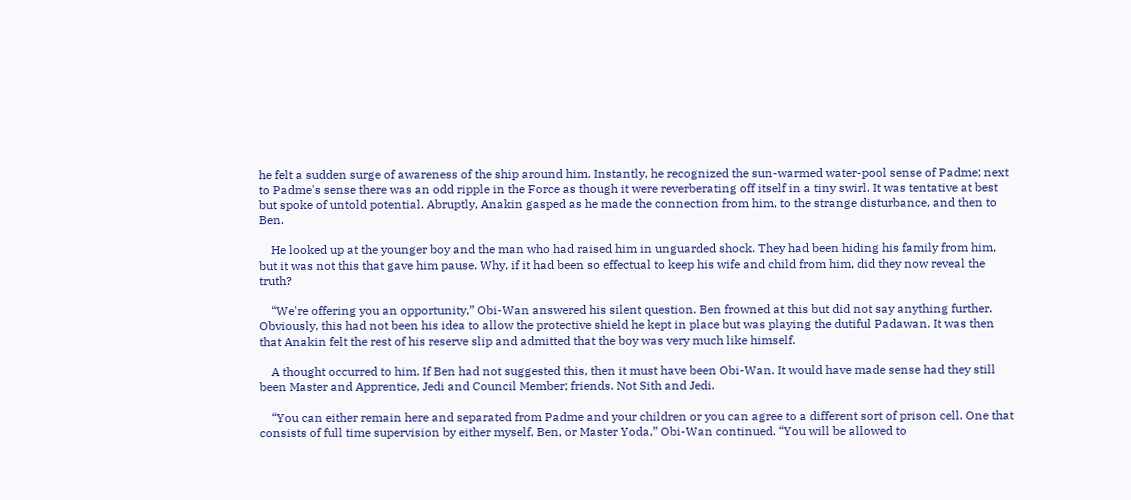he felt a sudden surge of awareness of the ship around him. Instantly, he recognized the sun-warmed water-pool sense of Padme; next to Padme's sense there was an odd ripple in the Force as though it were reverberating off itself in a tiny swirl. It was tentative at best but spoke of untold potential. Abruptly, Anakin gasped as he made the connection from him, to the strange disturbance, and then to Ben.

    He looked up at the younger boy and the man who had raised him in unguarded shock. They had been hiding his family from him, but it was not this that gave him pause. Why, if it had been so effectual to keep his wife and child from him, did they now reveal the truth?

    “We're offering you an opportunity,” Obi-Wan answered his silent question. Ben frowned at this but did not say anything further. Obviously, this had not been his idea to allow the protective shield he kept in place but was playing the dutiful Padawan. It was then that Anakin felt the rest of his reserve slip and admitted that the boy was very much like himself.

    A thought occurred to him. If Ben had not suggested this, then it must have been Obi-Wan. It would have made sense had they still been Master and Apprentice, Jedi and Council Member; friends. Not Sith and Jedi.

    “You can either remain here and separated from Padme and your children or you can agree to a different sort of prison cell. One that consists of full time supervision by either myself, Ben, or Master Yoda,” Obi-Wan continued. “You will be allowed to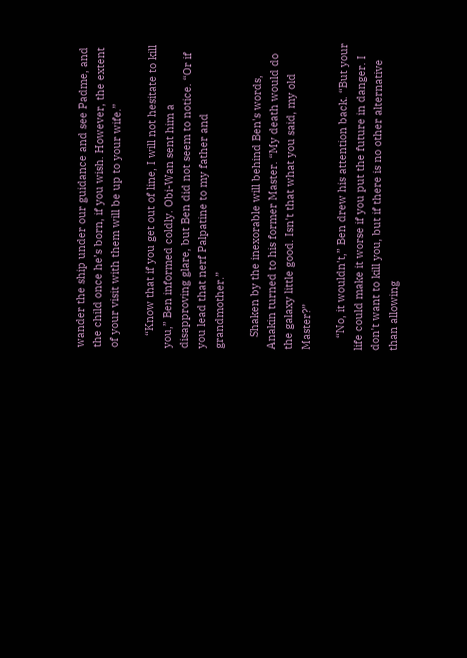wander the ship under our guidance and see Padme, and the child once he’s born, if you wish. However, the extent of your visit with them will be up to your wife.”

    “Know that if you get out of line, I will not hesitate to kill you,” Ben informed coldly. Obi-Wan sent him a disapproving glare, but Ben did not seem to notice. “Or if you lead that nerf Palpatine to my father and grandmother.”

    Shaken by the inexorable will behind Ben's words, Anakin turned to his former Master. “My death would do the galaxy little good. Isn't that what you said, my old Master?”

    “No, it wouldn't,” Ben drew his attention back. “But your life could make it worse if you put the future in danger. I don't want to kill you, but if there is no other alternative than allowing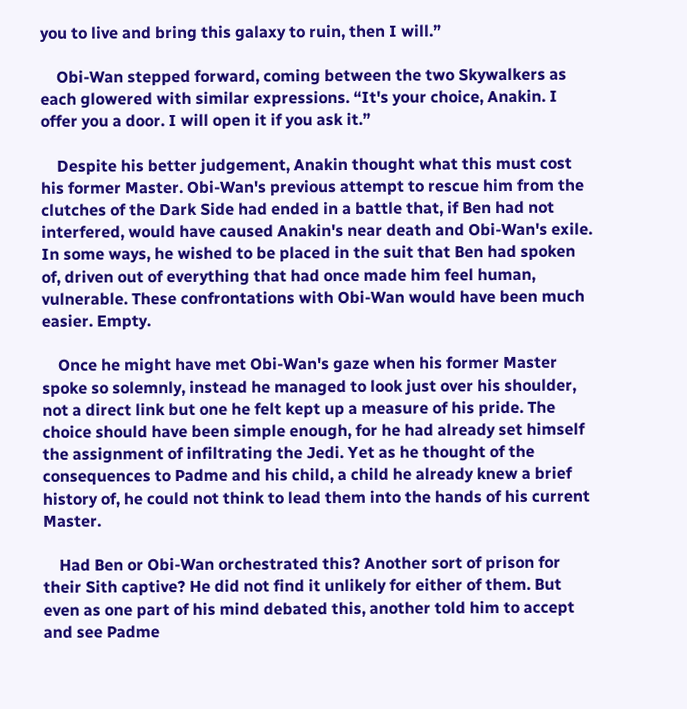you to live and bring this galaxy to ruin, then I will.”

    Obi-Wan stepped forward, coming between the two Skywalkers as each glowered with similar expressions. “It's your choice, Anakin. I offer you a door. I will open it if you ask it.”

    Despite his better judgement, Anakin thought what this must cost his former Master. Obi-Wan's previous attempt to rescue him from the clutches of the Dark Side had ended in a battle that, if Ben had not interfered, would have caused Anakin's near death and Obi-Wan's exile. In some ways, he wished to be placed in the suit that Ben had spoken of, driven out of everything that had once made him feel human, vulnerable. These confrontations with Obi-Wan would have been much easier. Empty.

    Once he might have met Obi-Wan's gaze when his former Master spoke so solemnly, instead he managed to look just over his shoulder, not a direct link but one he felt kept up a measure of his pride. The choice should have been simple enough, for he had already set himself the assignment of infiltrating the Jedi. Yet as he thought of the consequences to Padme and his child, a child he already knew a brief history of, he could not think to lead them into the hands of his current Master.

    Had Ben or Obi-Wan orchestrated this? Another sort of prison for their Sith captive? He did not find it unlikely for either of them. But even as one part of his mind debated this, another told him to accept and see Padme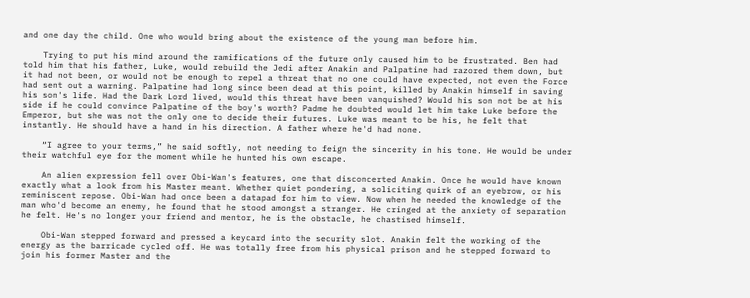and one day the child. One who would bring about the existence of the young man before him.

    Trying to put his mind around the ramifications of the future only caused him to be frustrated. Ben had told him that his father, Luke, would rebuild the Jedi after Anakin and Palpatine had razored them down, but it had not been, or would not be enough to repel a threat that no one could have expected, not even the Force had sent out a warning. Palpatine had long since been dead at this point, killed by Anakin himself in saving his son's life. Had the Dark Lord lived, would this threat have been vanquished? Would his son not be at his side if he could convince Palpatine of the boy's worth? Padme he doubted would let him take Luke before the Emperor, but she was not the only one to decide their futures. Luke was meant to be his, he felt that instantly. He should have a hand in his direction. A father where he'd had none.

    “I agree to your terms,” he said softly, not needing to feign the sincerity in his tone. He would be under their watchful eye for the moment while he hunted his own escape.

    An alien expression fell over Obi-Wan's features, one that disconcerted Anakin. Once he would have known exactly what a look from his Master meant. Whether quiet pondering, a soliciting quirk of an eyebrow, or his reminiscent repose. Obi-Wan had once been a datapad for him to view. Now when he needed the knowledge of the man who'd become an enemy, he found that he stood amongst a stranger. He cringed at the anxiety of separation he felt. He's no longer your friend and mentor, he is the obstacle, he chastised himself.

    Obi-Wan stepped forward and pressed a keycard into the security slot. Anakin felt the working of the energy as the barricade cycled off. He was totally free from his physical prison and he stepped forward to join his former Master and the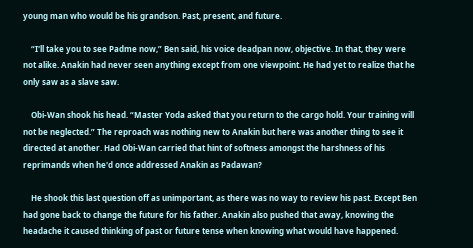young man who would be his grandson. Past, present, and future.

    “I'll take you to see Padme now,” Ben said, his voice deadpan now, objective. In that, they were not alike. Anakin had never seen anything except from one viewpoint. He had yet to realize that he only saw as a slave saw.

    Obi-Wan shook his head. “Master Yoda asked that you return to the cargo hold. Your training will not be neglected.” The reproach was nothing new to Anakin but here was another thing to see it directed at another. Had Obi-Wan carried that hint of softness amongst the harshness of his reprimands when he'd once addressed Anakin as Padawan?

    He shook this last question off as unimportant, as there was no way to review his past. Except Ben had gone back to change the future for his father. Anakin also pushed that away, knowing the headache it caused thinking of past or future tense when knowing what would have happened.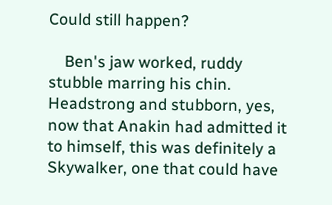Could still happen?

    Ben's jaw worked, ruddy stubble marring his chin. Headstrong and stubborn, yes, now that Anakin had admitted it to himself, this was definitely a Skywalker, one that could have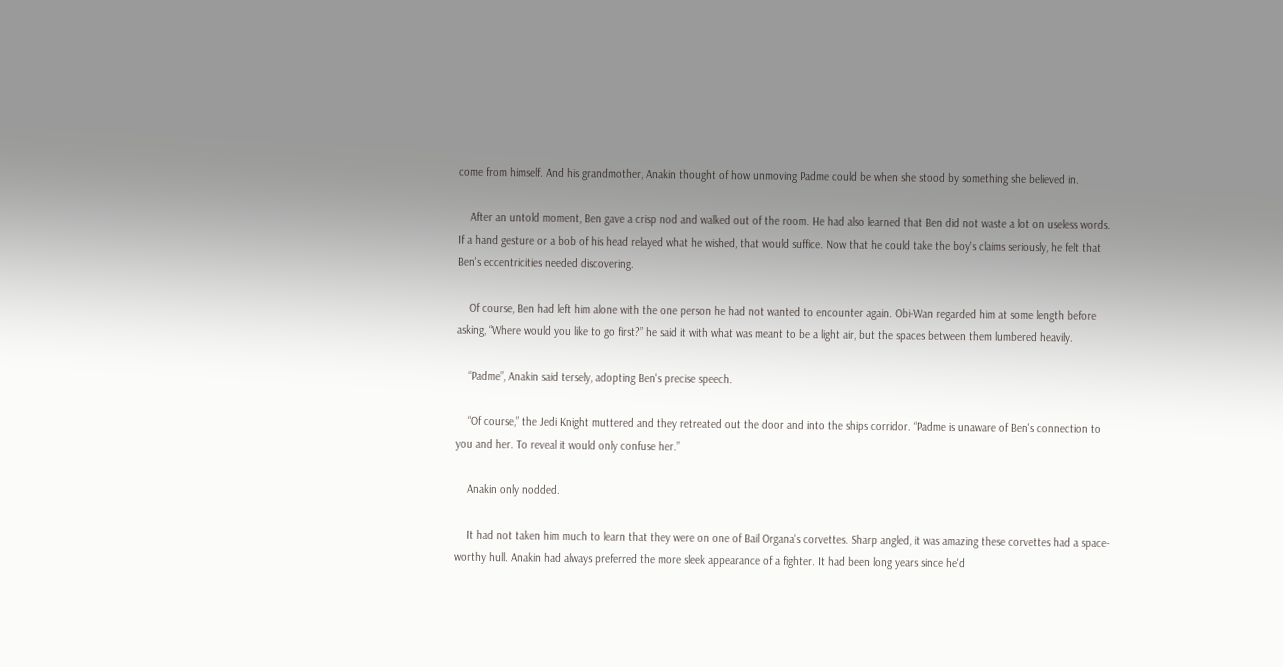come from himself. And his grandmother, Anakin thought of how unmoving Padme could be when she stood by something she believed in.

    After an untold moment, Ben gave a crisp nod and walked out of the room. He had also learned that Ben did not waste a lot on useless words. If a hand gesture or a bob of his head relayed what he wished, that would suffice. Now that he could take the boy's claims seriously, he felt that Ben's eccentricities needed discovering.

    Of course, Ben had left him alone with the one person he had not wanted to encounter again. Obi-Wan regarded him at some length before asking, “Where would you like to go first?” he said it with what was meant to be a light air, but the spaces between them lumbered heavily.

    “Padme”, Anakin said tersely, adopting Ben's precise speech.

    “Of course,” the Jedi Knight muttered and they retreated out the door and into the ships corridor. “Padme is unaware of Ben's connection to you and her. To reveal it would only confuse her.”

    Anakin only nodded.

    It had not taken him much to learn that they were on one of Bail Organa's corvettes. Sharp angled, it was amazing these corvettes had a space-worthy hull. Anakin had always preferred the more sleek appearance of a fighter. It had been long years since he'd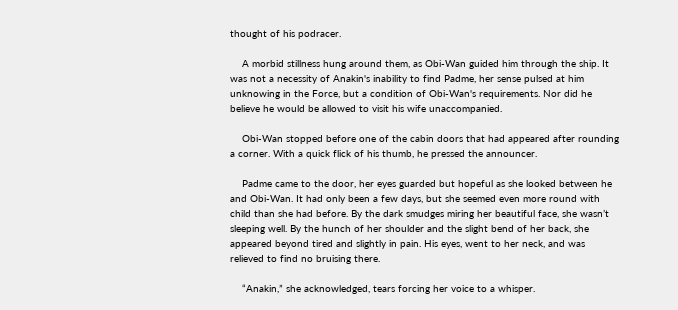thought of his podracer.

    A morbid stillness hung around them, as Obi-Wan guided him through the ship. It was not a necessity of Anakin's inability to find Padme, her sense pulsed at him unknowing in the Force, but a condition of Obi-Wan's requirements. Nor did he believe he would be allowed to visit his wife unaccompanied.

    Obi-Wan stopped before one of the cabin doors that had appeared after rounding a corner. With a quick flick of his thumb, he pressed the announcer.

    Padme came to the door, her eyes guarded but hopeful as she looked between he and Obi-Wan. It had only been a few days, but she seemed even more round with child than she had before. By the dark smudges miring her beautiful face, she wasn’t sleeping well. By the hunch of her shoulder and the slight bend of her back, she appeared beyond tired and slightly in pain. His eyes, went to her neck, and was relieved to find no bruising there.

    “Anakin,” she acknowledged, tears forcing her voice to a whisper.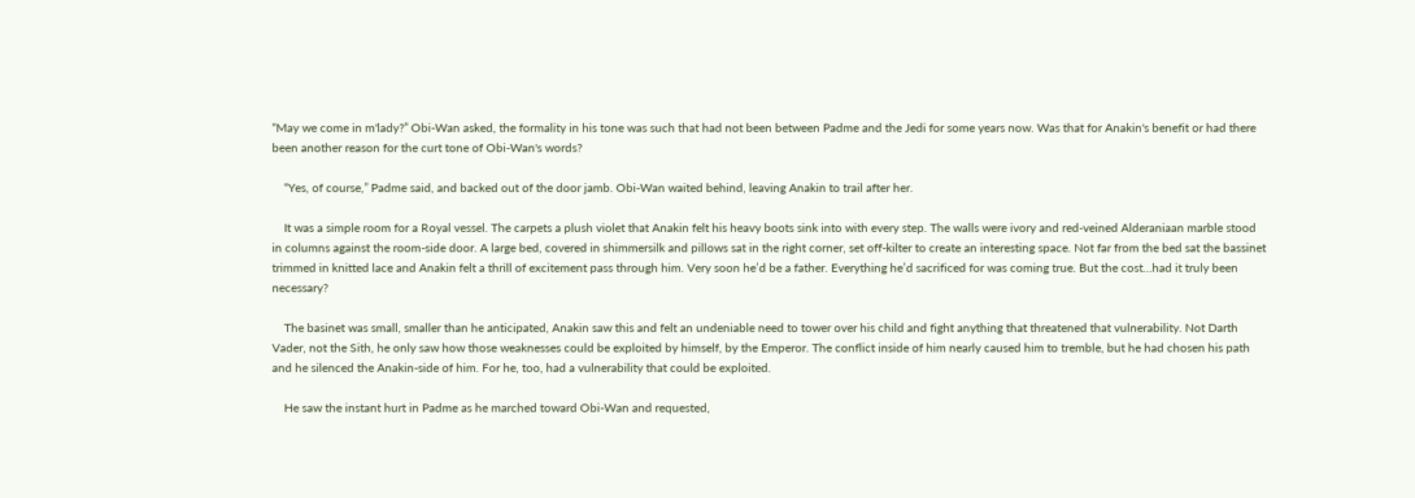“May we come in m'lady?” Obi-Wan asked, the formality in his tone was such that had not been between Padme and the Jedi for some years now. Was that for Anakin's benefit or had there been another reason for the curt tone of Obi-Wan's words?

    “Yes, of course,” Padme said, and backed out of the door jamb. Obi-Wan waited behind, leaving Anakin to trail after her.

    It was a simple room for a Royal vessel. The carpets a plush violet that Anakin felt his heavy boots sink into with every step. The walls were ivory and red-veined Alderaniaan marble stood in columns against the room-side door. A large bed, covered in shimmersilk and pillows sat in the right corner, set off-kilter to create an interesting space. Not far from the bed sat the bassinet trimmed in knitted lace and Anakin felt a thrill of excitement pass through him. Very soon he’d be a father. Everything he’d sacrificed for was coming true. But the cost…had it truly been necessary?

    The basinet was small, smaller than he anticipated, Anakin saw this and felt an undeniable need to tower over his child and fight anything that threatened that vulnerability. Not Darth Vader, not the Sith, he only saw how those weaknesses could be exploited by himself, by the Emperor. The conflict inside of him nearly caused him to tremble, but he had chosen his path and he silenced the Anakin-side of him. For he, too, had a vulnerability that could be exploited.

    He saw the instant hurt in Padme as he marched toward Obi-Wan and requested,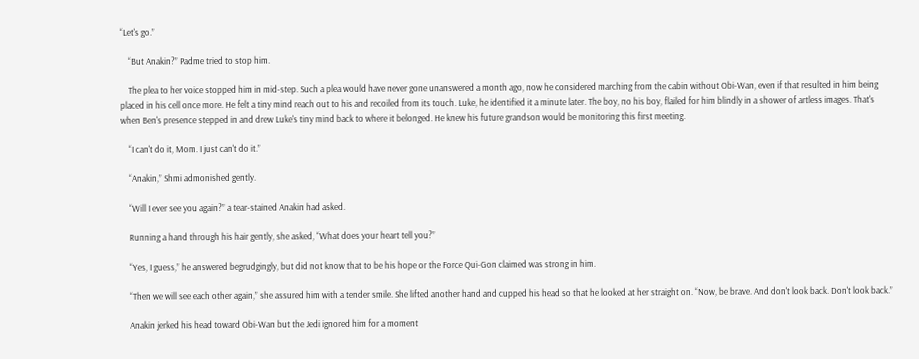“Let's go.”

    “But Anakin?” Padme tried to stop him.

    The plea to her voice stopped him in mid-step. Such a plea would have never gone unanswered a month ago, now he considered marching from the cabin without Obi-Wan, even if that resulted in him being placed in his cell once more. He felt a tiny mind reach out to his and recoiled from its touch. Luke, he identified it a minute later. The boy, no his boy, flailed for him blindly in a shower of artless images. That's when Ben's presence stepped in and drew Luke's tiny mind back to where it belonged. He knew his future grandson would be monitoring this first meeting.

    “I can't do it, Mom. I just can't do it.”

    “Anakin,” Shmi admonished gently.

    “Will I ever see you again?” a tear-stained Anakin had asked.

    Running a hand through his hair gently, she asked, “What does your heart tell you?”

    “Yes, I guess,” he answered begrudgingly, but did not know that to be his hope or the Force Qui-Gon claimed was strong in him.

    “Then we will see each other again,” she assured him with a tender smile. She lifted another hand and cupped his head so that he looked at her straight on. “Now, be brave. And don't look back. Don't look back.”

    Anakin jerked his head toward Obi-Wan but the Jedi ignored him for a moment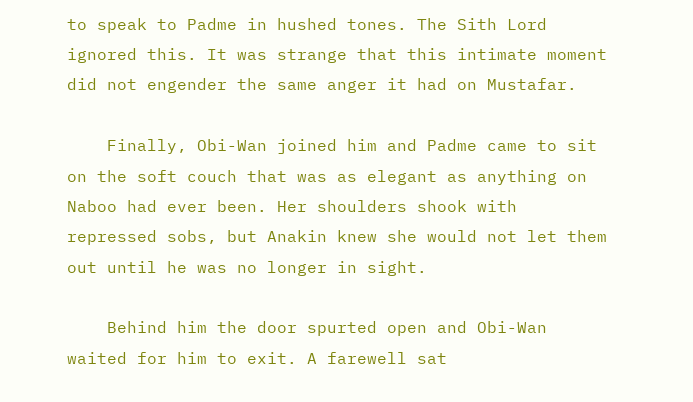to speak to Padme in hushed tones. The Sith Lord ignored this. It was strange that this intimate moment did not engender the same anger it had on Mustafar.

    Finally, Obi-Wan joined him and Padme came to sit on the soft couch that was as elegant as anything on Naboo had ever been. Her shoulders shook with repressed sobs, but Anakin knew she would not let them out until he was no longer in sight.

    Behind him the door spurted open and Obi-Wan waited for him to exit. A farewell sat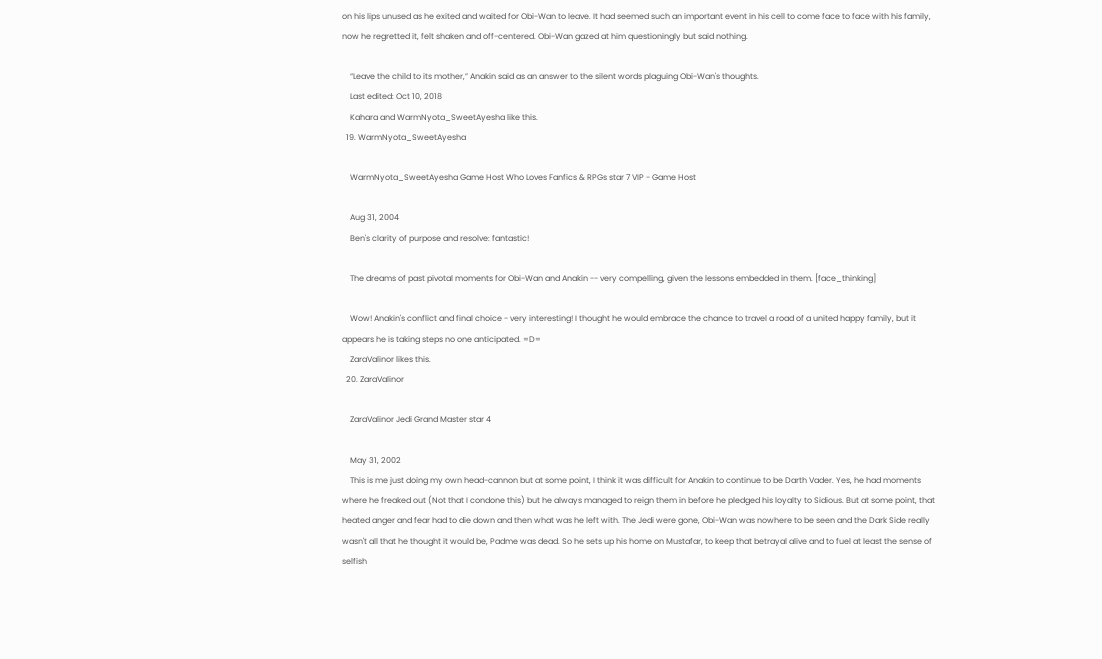on his lips unused as he exited and waited for Obi-Wan to leave. It had seemed such an important event in his cell to come face to face with his family, now he regretted it, felt shaken and off-centered. Obi-Wan gazed at him questioningly but said nothing.

    “Leave the child to its mother,” Anakin said as an answer to the silent words plaguing Obi-Wan's thoughts.
    Last edited: Oct 10, 2018
    Kahara and WarmNyota_SweetAyesha like this.
  19. WarmNyota_SweetAyesha

    WarmNyota_SweetAyesha Game Host Who Loves Fanfics & RPGs star 7 VIP - Game Host

    Aug 31, 2004
    Ben's clarity of purpose and resolve: fantastic!

    The dreams of past pivotal moments for Obi-Wan and Anakin -- very compelling, given the lessons embedded in them. [face_thinking]

    Wow! Anakin's conflict and final choice - very interesting! I thought he would embrace the chance to travel a road of a united happy family, but it appears he is taking steps no one anticipated. =D=
    ZaraValinor likes this.
  20. ZaraValinor

    ZaraValinor Jedi Grand Master star 4

    May 31, 2002
    This is me just doing my own head-cannon but at some point, I think it was difficult for Anakin to continue to be Darth Vader. Yes, he had moments where he freaked out (Not that I condone this) but he always managed to reign them in before he pledged his loyalty to Sidious. But at some point, that heated anger and fear had to die down and then what was he left with. The Jedi were gone, Obi-Wan was nowhere to be seen and the Dark Side really wasn't all that he thought it would be, Padme was dead. So he sets up his home on Mustafar, to keep that betrayal alive and to fuel at least the sense of selfish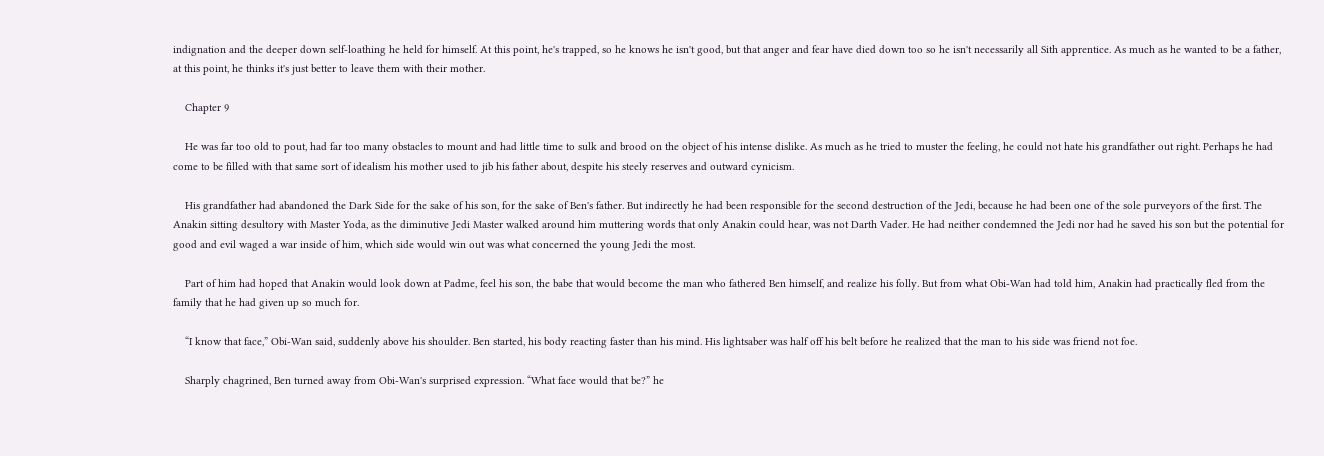indignation and the deeper down self-loathing he held for himself. At this point, he's trapped, so he knows he isn't good, but that anger and fear have died down too so he isn't necessarily all Sith apprentice. As much as he wanted to be a father, at this point, he thinks it's just better to leave them with their mother.

    Chapter 9

    He was far too old to pout, had far too many obstacles to mount and had little time to sulk and brood on the object of his intense dislike. As much as he tried to muster the feeling, he could not hate his grandfather out right. Perhaps he had come to be filled with that same sort of idealism his mother used to jib his father about, despite his steely reserves and outward cynicism.

    His grandfather had abandoned the Dark Side for the sake of his son, for the sake of Ben's father. But indirectly he had been responsible for the second destruction of the Jedi, because he had been one of the sole purveyors of the first. The Anakin sitting desultory with Master Yoda, as the diminutive Jedi Master walked around him muttering words that only Anakin could hear, was not Darth Vader. He had neither condemned the Jedi nor had he saved his son but the potential for good and evil waged a war inside of him, which side would win out was what concerned the young Jedi the most.

    Part of him had hoped that Anakin would look down at Padme, feel his son, the babe that would become the man who fathered Ben himself, and realize his folly. But from what Obi-Wan had told him, Anakin had practically fled from the family that he had given up so much for.

    “I know that face,” Obi-Wan said, suddenly above his shoulder. Ben started, his body reacting faster than his mind. His lightsaber was half off his belt before he realized that the man to his side was friend not foe.

    Sharply chagrined, Ben turned away from Obi-Wan's surprised expression. “What face would that be?” he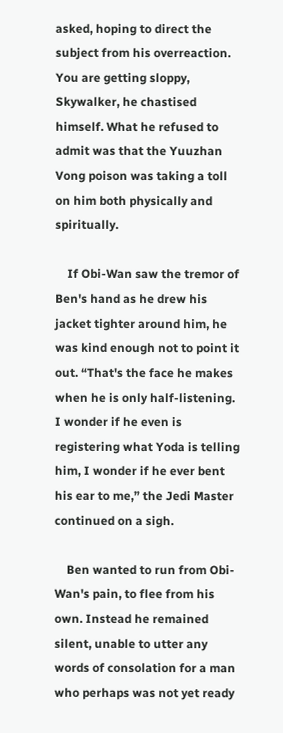asked, hoping to direct the subject from his overreaction. You are getting sloppy, Skywalker, he chastised himself. What he refused to admit was that the Yuuzhan Vong poison was taking a toll on him both physically and spiritually.

    If Obi-Wan saw the tremor of Ben's hand as he drew his jacket tighter around him, he was kind enough not to point it out. “That's the face he makes when he is only half-listening. I wonder if he even is registering what Yoda is telling him, I wonder if he ever bent his ear to me,” the Jedi Master continued on a sigh.

    Ben wanted to run from Obi-Wan's pain, to flee from his own. Instead he remained silent, unable to utter any words of consolation for a man who perhaps was not yet ready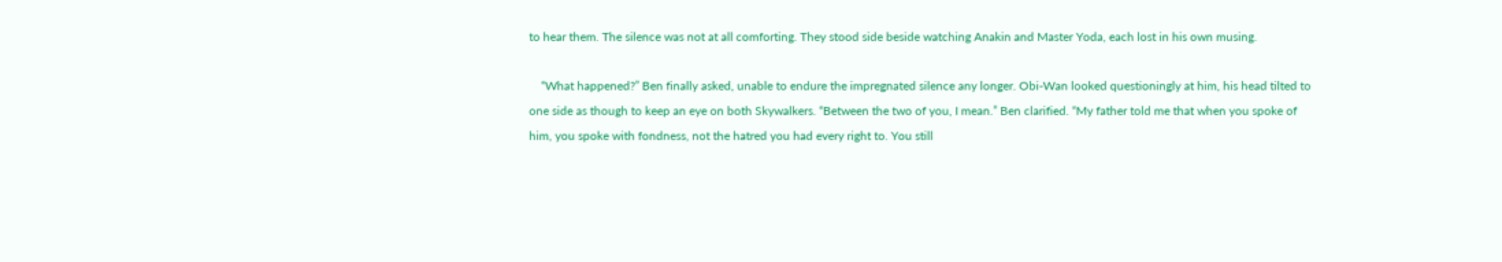to hear them. The silence was not at all comforting. They stood side beside watching Anakin and Master Yoda, each lost in his own musing.

    “What happened?” Ben finally asked, unable to endure the impregnated silence any longer. Obi-Wan looked questioningly at him, his head tilted to one side as though to keep an eye on both Skywalkers. “Between the two of you, I mean.” Ben clarified. “My father told me that when you spoke of him, you spoke with fondness, not the hatred you had every right to. You still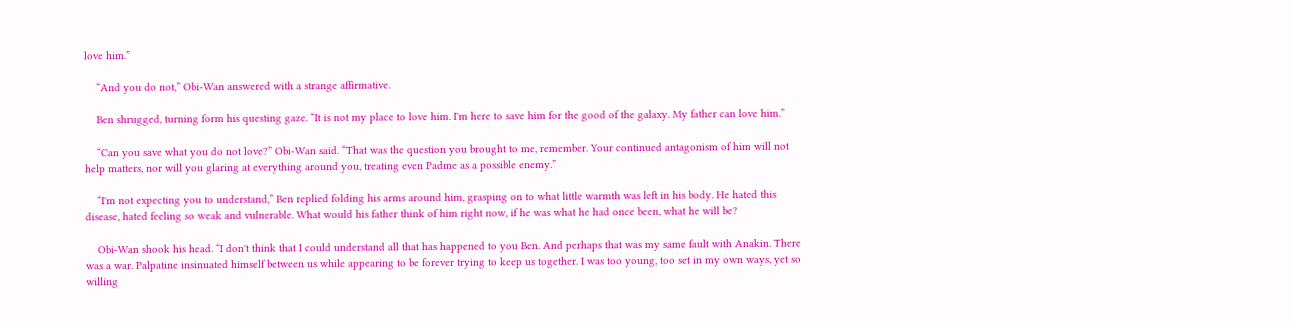love him.”

    “And you do not,” Obi-Wan answered with a strange affirmative.

    Ben shrugged, turning form his questing gaze. “It is not my place to love him. I'm here to save him for the good of the galaxy. My father can love him.”

    “Can you save what you do not love?” Obi-Wan said. “That was the question you brought to me, remember. Your continued antagonism of him will not help matters, nor will you glaring at everything around you, treating even Padme as a possible enemy.”

    “I'm not expecting you to understand,” Ben replied folding his arms around him, grasping on to what little warmth was left in his body. He hated this disease, hated feeling so weak and vulnerable. What would his father think of him right now, if he was what he had once been, what he will be?

    Obi-Wan shook his head. “I don't think that I could understand all that has happened to you Ben. And perhaps that was my same fault with Anakin. There was a war. Palpatine insinuated himself between us while appearing to be forever trying to keep us together. I was too young, too set in my own ways, yet so willing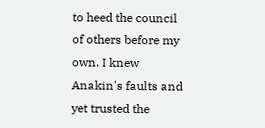to heed the council of others before my own. I knew Anakin's faults and yet trusted the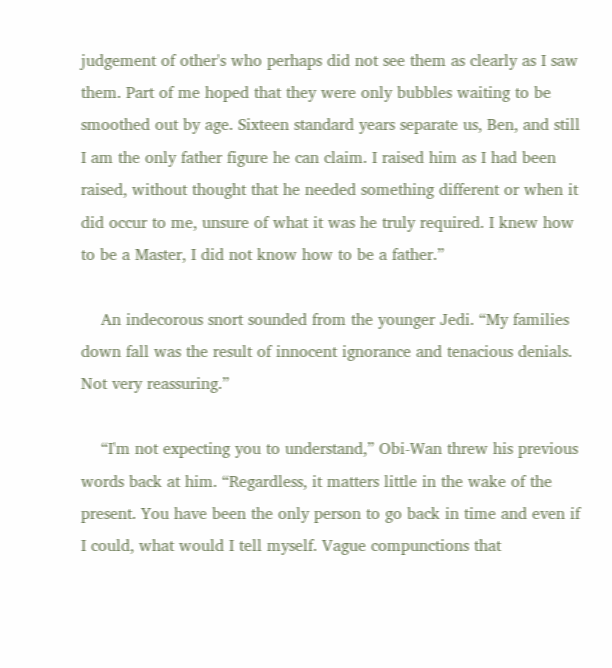judgement of other's who perhaps did not see them as clearly as I saw them. Part of me hoped that they were only bubbles waiting to be smoothed out by age. Sixteen standard years separate us, Ben, and still I am the only father figure he can claim. I raised him as I had been raised, without thought that he needed something different or when it did occur to me, unsure of what it was he truly required. I knew how to be a Master, I did not know how to be a father.”

    An indecorous snort sounded from the younger Jedi. “My families down fall was the result of innocent ignorance and tenacious denials. Not very reassuring.”

    “I'm not expecting you to understand,” Obi-Wan threw his previous words back at him. “Regardless, it matters little in the wake of the present. You have been the only person to go back in time and even if I could, what would I tell myself. Vague compunctions that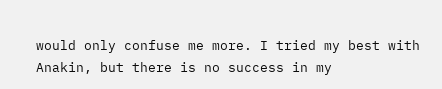would only confuse me more. I tried my best with Anakin, but there is no success in my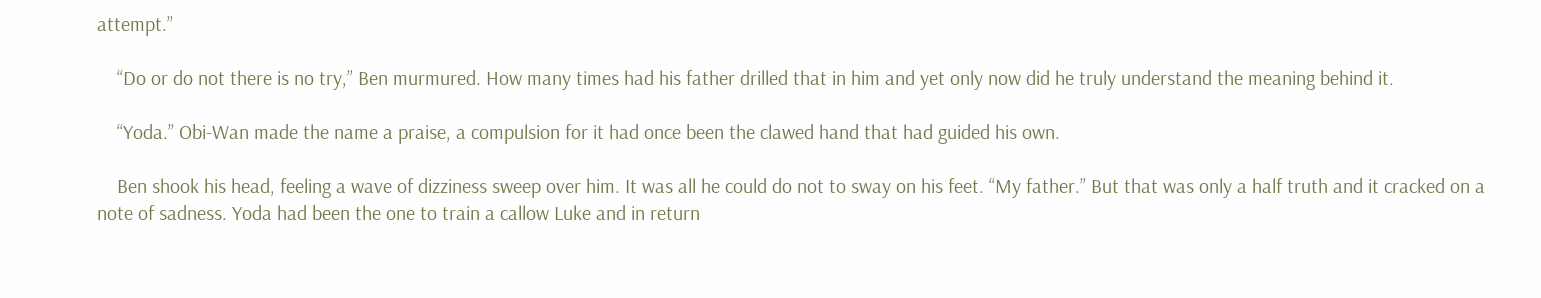attempt.”

    “Do or do not there is no try,” Ben murmured. How many times had his father drilled that in him and yet only now did he truly understand the meaning behind it.

    “Yoda.” Obi-Wan made the name a praise, a compulsion for it had once been the clawed hand that had guided his own.

    Ben shook his head, feeling a wave of dizziness sweep over him. It was all he could do not to sway on his feet. “My father.” But that was only a half truth and it cracked on a note of sadness. Yoda had been the one to train a callow Luke and in return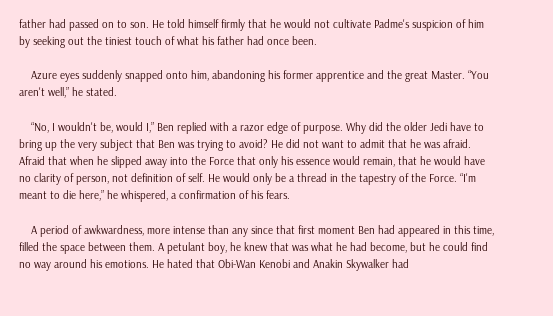father had passed on to son. He told himself firmly that he would not cultivate Padme's suspicion of him by seeking out the tiniest touch of what his father had once been.

    Azure eyes suddenly snapped onto him, abandoning his former apprentice and the great Master. “You aren't well,” he stated.

    “No, I wouldn't be, would I,” Ben replied with a razor edge of purpose. Why did the older Jedi have to bring up the very subject that Ben was trying to avoid? He did not want to admit that he was afraid. Afraid that when he slipped away into the Force that only his essence would remain, that he would have no clarity of person, not definition of self. He would only be a thread in the tapestry of the Force. “I'm meant to die here,” he whispered, a confirmation of his fears.

    A period of awkwardness, more intense than any since that first moment Ben had appeared in this time, filled the space between them. A petulant boy, he knew that was what he had become, but he could find no way around his emotions. He hated that Obi-Wan Kenobi and Anakin Skywalker had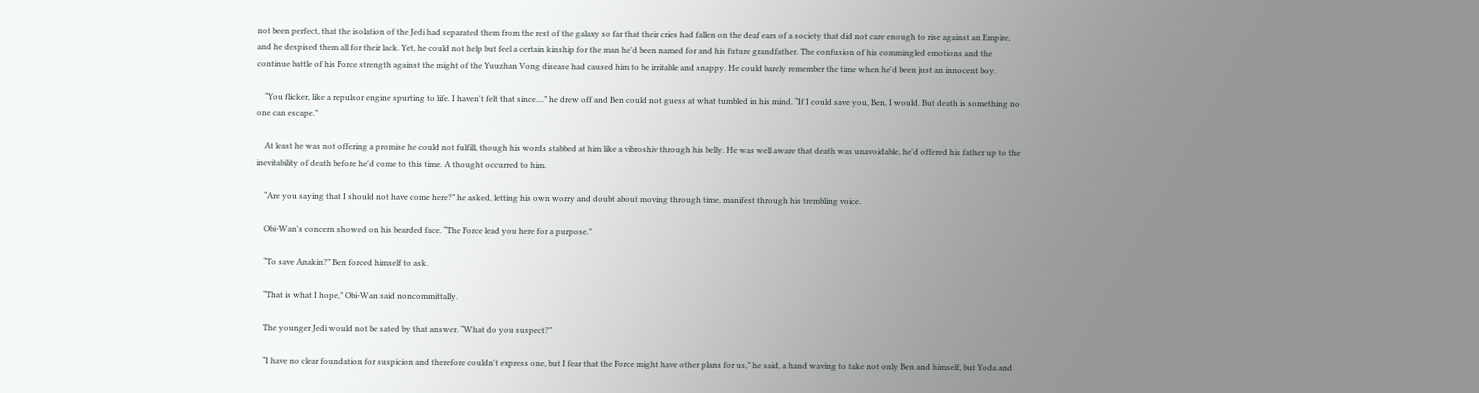not been perfect, that the isolation of the Jedi had separated them from the rest of the galaxy so far that their cries had fallen on the deaf ears of a society that did not care enough to rise against an Empire, and he despised them all for their lack. Yet, he could not help but feel a certain kinship for the man he'd been named for and his future grandfather. The confusion of his commingled emotions and the continue battle of his Force strength against the might of the Yuuzhan Vong disease had caused him to be irritable and snappy. He could barely remember the time when he'd been just an innocent boy.

    “You flicker, like a repulsor engine spurting to life. I haven't felt that since....” he drew off and Ben could not guess at what tumbled in his mind. “If I could save you, Ben, I would. But death is something no one can escape.”

    At least he was not offering a promise he could not fulfill, though his words stabbed at him like a vibroshiv through his belly. He was well aware that death was unavoidable, he'd offered his father up to the inevitability of death before he'd come to this time. A thought occurred to him.

    “Are you saying that I should not have come here?” he asked, letting his own worry and doubt about moving through time, manifest through his trembling voice.

    Obi-Wan's concern showed on his bearded face. “The Force lead you here for a purpose.”

    “To save Anakin?” Ben forced himself to ask.

    “That is what I hope,” Obi-Wan said noncommittally.

    The younger Jedi would not be sated by that answer. “What do you suspect?”

    “I have no clear foundation for suspicion and therefore couldn't express one, but I fear that the Force might have other plans for us,” he said, a hand waving to take not only Ben and himself, but Yoda and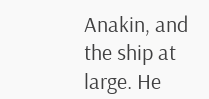Anakin, and the ship at large. He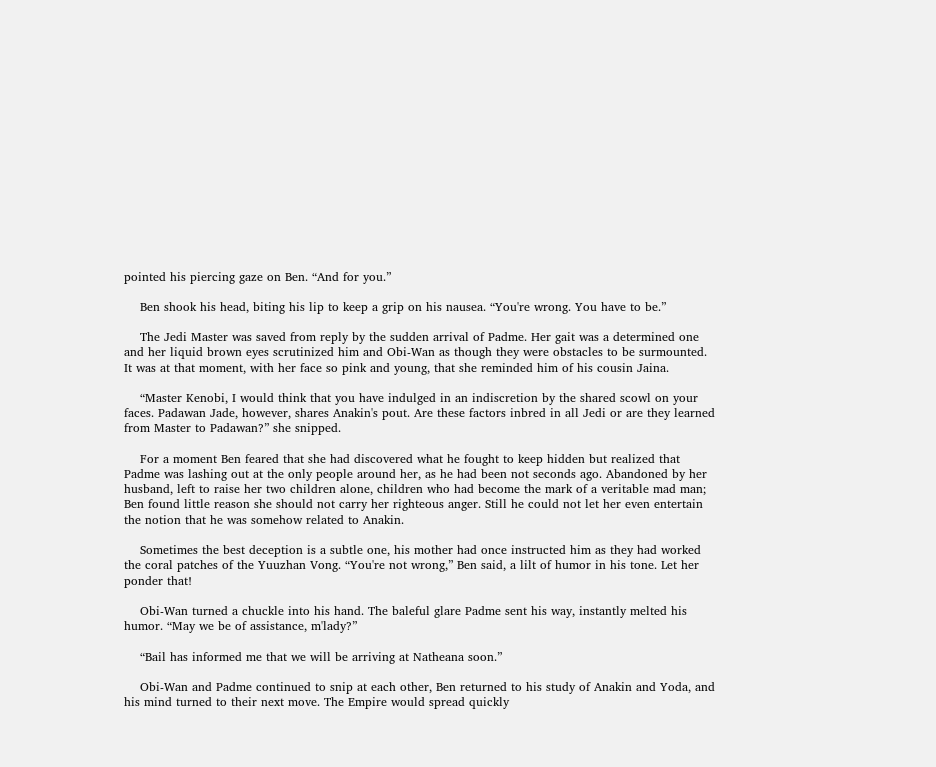pointed his piercing gaze on Ben. “And for you.”

    Ben shook his head, biting his lip to keep a grip on his nausea. “You're wrong. You have to be.”

    The Jedi Master was saved from reply by the sudden arrival of Padme. Her gait was a determined one and her liquid brown eyes scrutinized him and Obi-Wan as though they were obstacles to be surmounted. It was at that moment, with her face so pink and young, that she reminded him of his cousin Jaina.

    “Master Kenobi, I would think that you have indulged in an indiscretion by the shared scowl on your faces. Padawan Jade, however, shares Anakin's pout. Are these factors inbred in all Jedi or are they learned from Master to Padawan?” she snipped.

    For a moment Ben feared that she had discovered what he fought to keep hidden but realized that Padme was lashing out at the only people around her, as he had been not seconds ago. Abandoned by her husband, left to raise her two children alone, children who had become the mark of a veritable mad man; Ben found little reason she should not carry her righteous anger. Still he could not let her even entertain the notion that he was somehow related to Anakin.

    Sometimes the best deception is a subtle one, his mother had once instructed him as they had worked the coral patches of the Yuuzhan Vong. “You're not wrong,” Ben said, a lilt of humor in his tone. Let her ponder that!

    Obi-Wan turned a chuckle into his hand. The baleful glare Padme sent his way, instantly melted his humor. “May we be of assistance, m'lady?”

    “Bail has informed me that we will be arriving at Natheana soon.”

    Obi-Wan and Padme continued to snip at each other, Ben returned to his study of Anakin and Yoda, and his mind turned to their next move. The Empire would spread quickly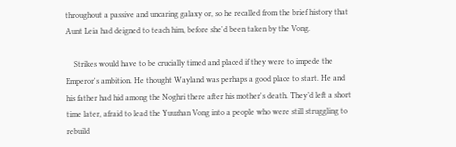throughout a passive and uncaring galaxy or, so he recalled from the brief history that Aunt Leia had deigned to teach him, before she'd been taken by the Vong.

    Strikes would have to be crucially timed and placed if they were to impede the Emperor's ambition. He thought Wayland was perhaps a good place to start. He and his father had hid among the Noghri there after his mother's death. They’d left a short time later, afraid to lead the Yuuzhan Vong into a people who were still struggling to rebuild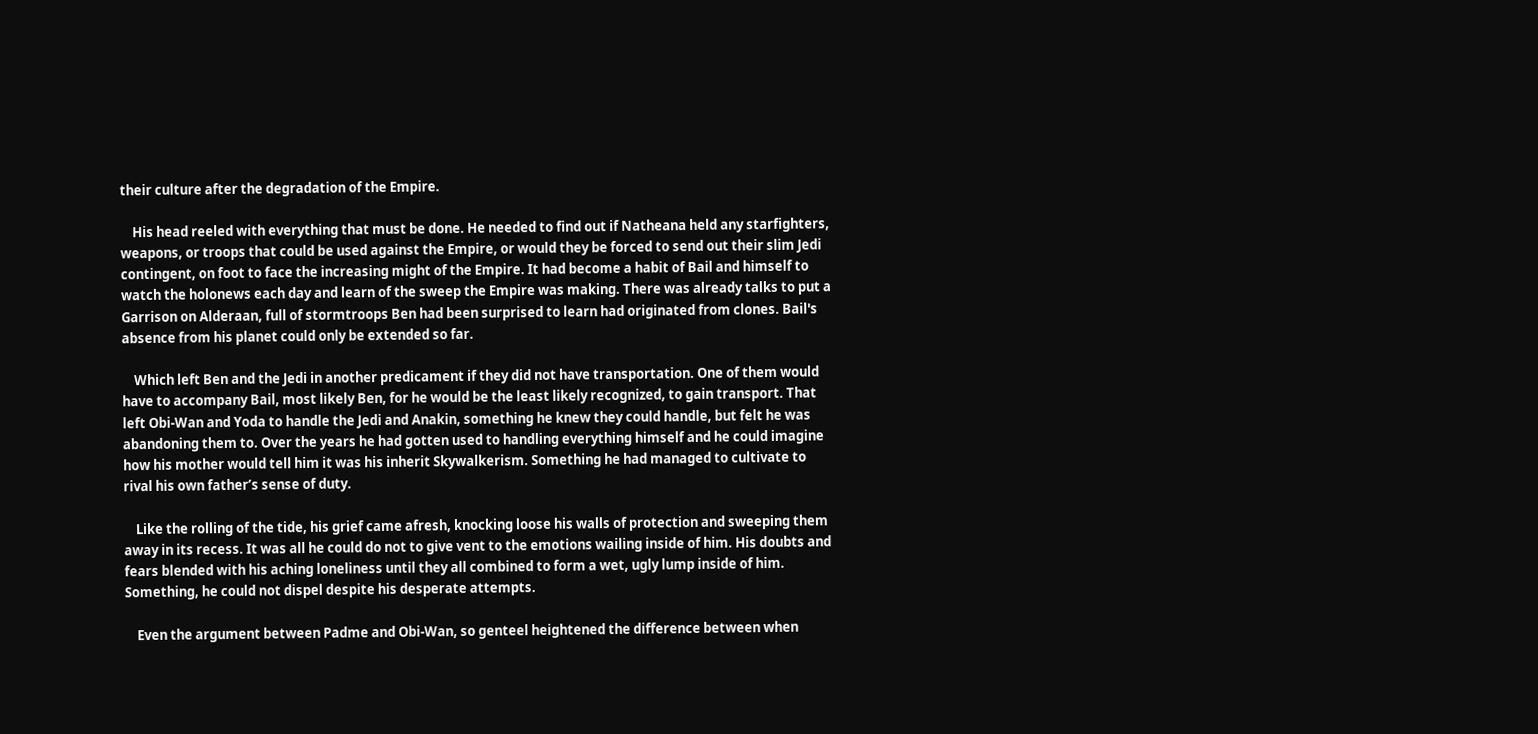their culture after the degradation of the Empire.

    His head reeled with everything that must be done. He needed to find out if Natheana held any starfighters, weapons, or troops that could be used against the Empire, or would they be forced to send out their slim Jedi contingent, on foot to face the increasing might of the Empire. It had become a habit of Bail and himself to watch the holonews each day and learn of the sweep the Empire was making. There was already talks to put a Garrison on Alderaan, full of stormtroops Ben had been surprised to learn had originated from clones. Bail's absence from his planet could only be extended so far.

    Which left Ben and the Jedi in another predicament if they did not have transportation. One of them would have to accompany Bail, most likely Ben, for he would be the least likely recognized, to gain transport. That left Obi-Wan and Yoda to handle the Jedi and Anakin, something he knew they could handle, but felt he was abandoning them to. Over the years he had gotten used to handling everything himself and he could imagine how his mother would tell him it was his inherit Skywalkerism. Something he had managed to cultivate to rival his own father’s sense of duty.

    Like the rolling of the tide, his grief came afresh, knocking loose his walls of protection and sweeping them away in its recess. It was all he could do not to give vent to the emotions wailing inside of him. His doubts and fears blended with his aching loneliness until they all combined to form a wet, ugly lump inside of him. Something, he could not dispel despite his desperate attempts.

    Even the argument between Padme and Obi-Wan, so genteel heightened the difference between when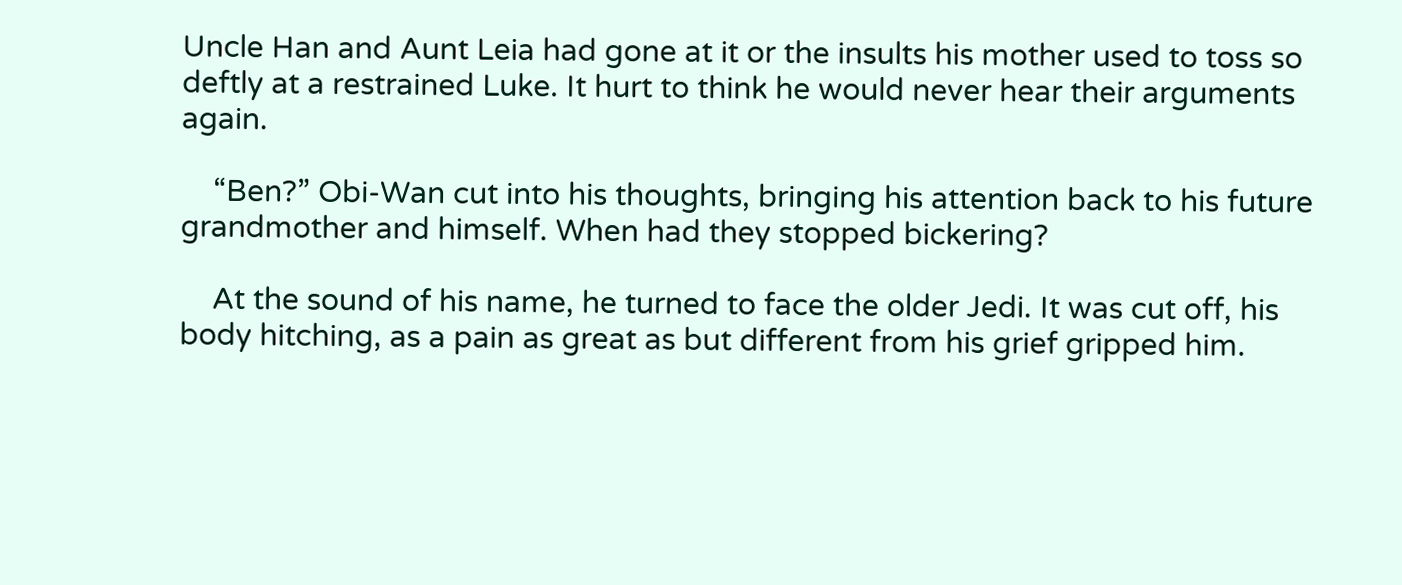Uncle Han and Aunt Leia had gone at it or the insults his mother used to toss so deftly at a restrained Luke. It hurt to think he would never hear their arguments again.

    “Ben?” Obi-Wan cut into his thoughts, bringing his attention back to his future grandmother and himself. When had they stopped bickering?

    At the sound of his name, he turned to face the older Jedi. It was cut off, his body hitching, as a pain as great as but different from his grief gripped him.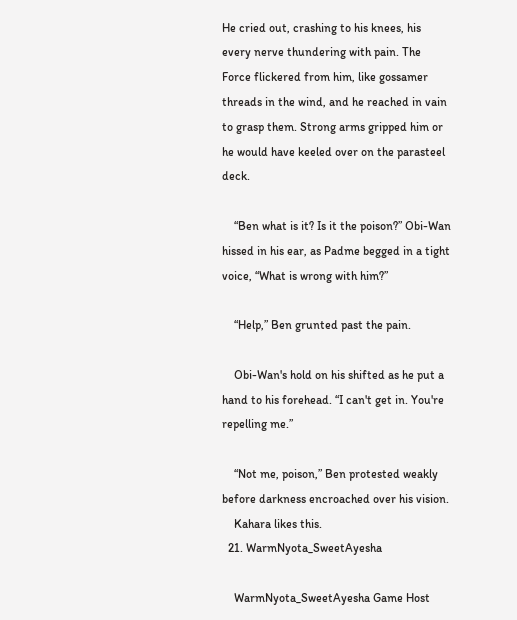He cried out, crashing to his knees, his every nerve thundering with pain. The Force flickered from him, like gossamer threads in the wind, and he reached in vain to grasp them. Strong arms gripped him or he would have keeled over on the parasteel deck.

    “Ben what is it? Is it the poison?” Obi-Wan hissed in his ear, as Padme begged in a tight voice, “What is wrong with him?”

    “Help,” Ben grunted past the pain.

    Obi-Wan's hold on his shifted as he put a hand to his forehead. “I can't get in. You're repelling me.”

    “Not me, poison,” Ben protested weakly before darkness encroached over his vision.
    Kahara likes this.
  21. WarmNyota_SweetAyesha

    WarmNyota_SweetAyesha Game Host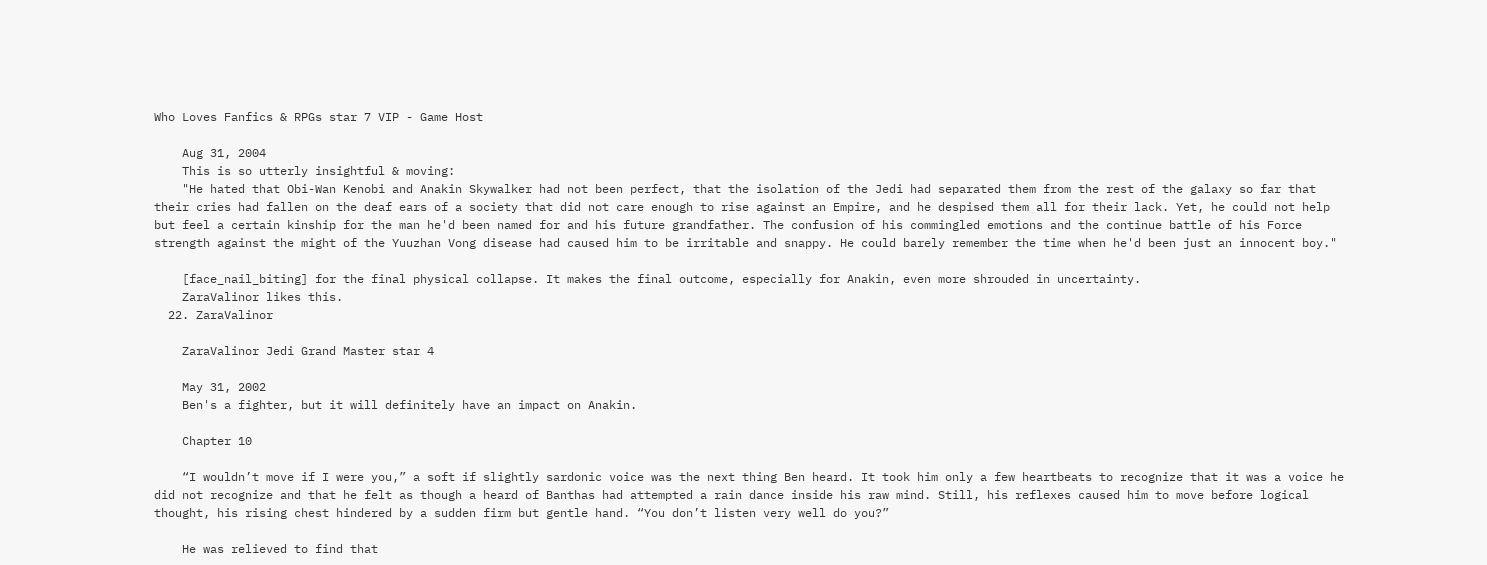Who Loves Fanfics & RPGs star 7 VIP - Game Host

    Aug 31, 2004
    This is so utterly insightful & moving:
    "He hated that Obi-Wan Kenobi and Anakin Skywalker had not been perfect, that the isolation of the Jedi had separated them from the rest of the galaxy so far that their cries had fallen on the deaf ears of a society that did not care enough to rise against an Empire, and he despised them all for their lack. Yet, he could not help but feel a certain kinship for the man he'd been named for and his future grandfather. The confusion of his commingled emotions and the continue battle of his Force strength against the might of the Yuuzhan Vong disease had caused him to be irritable and snappy. He could barely remember the time when he'd been just an innocent boy."

    [face_nail_biting] for the final physical collapse. It makes the final outcome, especially for Anakin, even more shrouded in uncertainty.
    ZaraValinor likes this.
  22. ZaraValinor

    ZaraValinor Jedi Grand Master star 4

    May 31, 2002
    Ben's a fighter, but it will definitely have an impact on Anakin.

    Chapter 10

    “I wouldn’t move if I were you,” a soft if slightly sardonic voice was the next thing Ben heard. It took him only a few heartbeats to recognize that it was a voice he did not recognize and that he felt as though a heard of Banthas had attempted a rain dance inside his raw mind. Still, his reflexes caused him to move before logical thought, his rising chest hindered by a sudden firm but gentle hand. “You don’t listen very well do you?”

    He was relieved to find that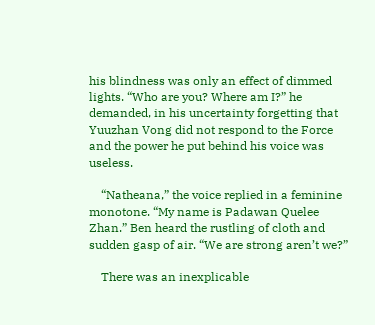his blindness was only an effect of dimmed lights. “Who are you? Where am I?” he demanded, in his uncertainty forgetting that Yuuzhan Vong did not respond to the Force and the power he put behind his voice was useless.

    “Natheana,” the voice replied in a feminine monotone. “My name is Padawan Quelee Zhan.” Ben heard the rustling of cloth and sudden gasp of air. “We are strong aren’t we?”

    There was an inexplicable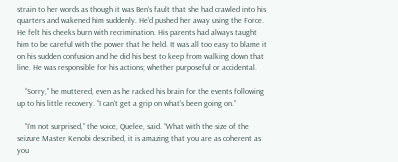strain to her words as though it was Ben’s fault that she had crawled into his quarters and wakened him suddenly. He’d pushed her away using the Force. He felt his cheeks burn with recrimination. His parents had always taught him to be careful with the power that he held. It was all too easy to blame it on his sudden confusion and he did his best to keep from walking down that line. He was responsible for his actions; whether purposeful or accidental.

    “Sorry,” he muttered, even as he racked his brain for the events following up to his little recovery. “I can’t get a grip on what’s been going on.”

    “I’m not surprised,” the voice, Quelee, said. “What with the size of the seizure Master Kenobi described, it is amazing that you are as coherent as you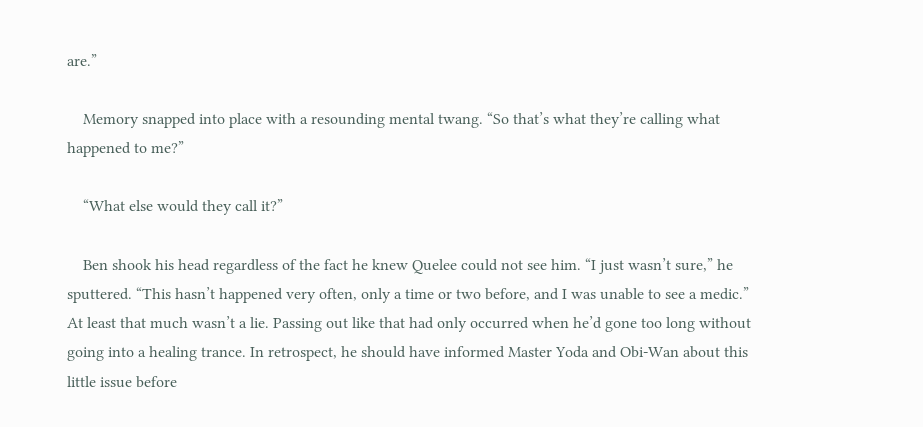are.”

    Memory snapped into place with a resounding mental twang. “So that’s what they’re calling what happened to me?”

    “What else would they call it?”

    Ben shook his head regardless of the fact he knew Quelee could not see him. “I just wasn’t sure,” he sputtered. “This hasn’t happened very often, only a time or two before, and I was unable to see a medic.” At least that much wasn’t a lie. Passing out like that had only occurred when he’d gone too long without going into a healing trance. In retrospect, he should have informed Master Yoda and Obi-Wan about this little issue before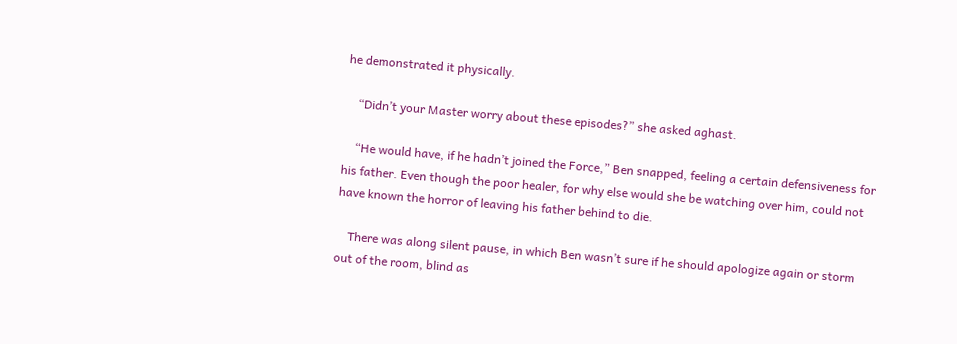he demonstrated it physically.

    “Didn’t your Master worry about these episodes?” she asked aghast.

    “He would have, if he hadn’t joined the Force,” Ben snapped, feeling a certain defensiveness for his father. Even though the poor healer, for why else would she be watching over him, could not have known the horror of leaving his father behind to die.

    There was along silent pause, in which Ben wasn’t sure if he should apologize again or storm out of the room, blind as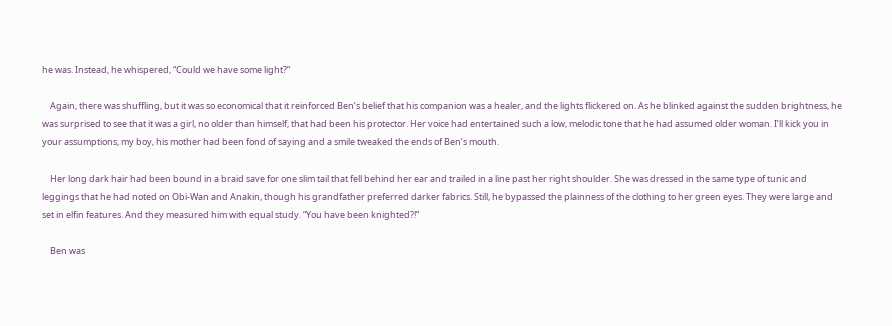he was. Instead, he whispered, “Could we have some light?”

    Again, there was shuffling, but it was so economical that it reinforced Ben’s belief that his companion was a healer, and the lights flickered on. As he blinked against the sudden brightness, he was surprised to see that it was a girl, no older than himself, that had been his protector. Her voice had entertained such a low, melodic tone that he had assumed older woman. I’ll kick you in your assumptions, my boy, his mother had been fond of saying and a smile tweaked the ends of Ben’s mouth.

    Her long dark hair had been bound in a braid save for one slim tail that fell behind her ear and trailed in a line past her right shoulder. She was dressed in the same type of tunic and leggings that he had noted on Obi-Wan and Anakin, though his grandfather preferred darker fabrics. Still, he bypassed the plainness of the clothing to her green eyes. They were large and set in elfin features. And they measured him with equal study. “You have been knighted?!”

    Ben was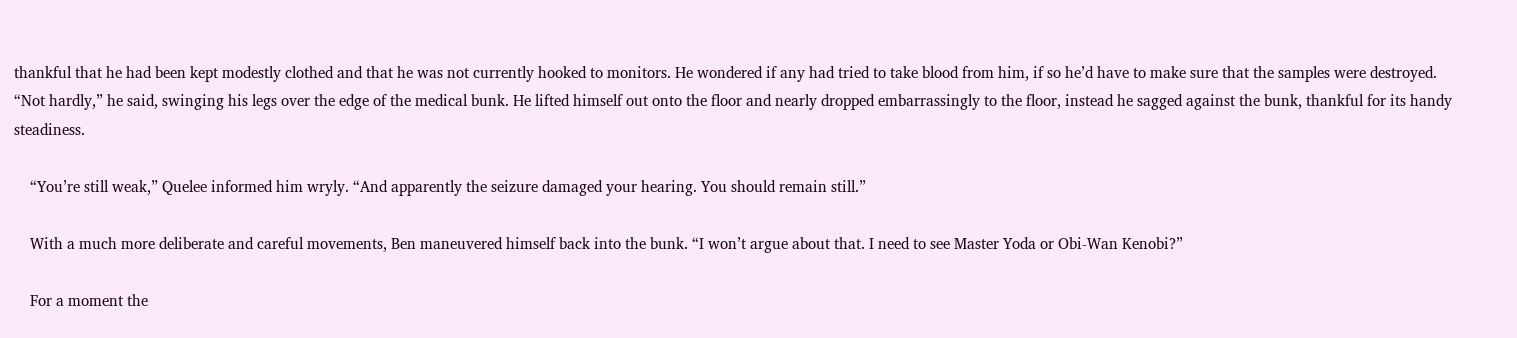thankful that he had been kept modestly clothed and that he was not currently hooked to monitors. He wondered if any had tried to take blood from him, if so he’d have to make sure that the samples were destroyed. “Not hardly,” he said, swinging his legs over the edge of the medical bunk. He lifted himself out onto the floor and nearly dropped embarrassingly to the floor, instead he sagged against the bunk, thankful for its handy steadiness.

    “You’re still weak,” Quelee informed him wryly. “And apparently the seizure damaged your hearing. You should remain still.”

    With a much more deliberate and careful movements, Ben maneuvered himself back into the bunk. “I won’t argue about that. I need to see Master Yoda or Obi-Wan Kenobi?”

    For a moment the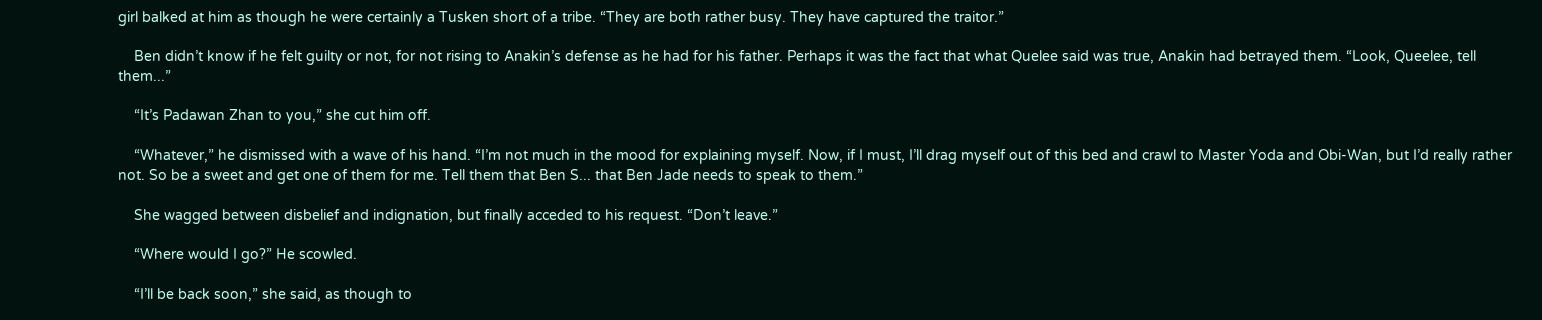girl balked at him as though he were certainly a Tusken short of a tribe. “They are both rather busy. They have captured the traitor.”

    Ben didn’t know if he felt guilty or not, for not rising to Anakin’s defense as he had for his father. Perhaps it was the fact that what Quelee said was true, Anakin had betrayed them. “Look, Queelee, tell them...”

    “It’s Padawan Zhan to you,” she cut him off.

    “Whatever,” he dismissed with a wave of his hand. “I’m not much in the mood for explaining myself. Now, if I must, I’ll drag myself out of this bed and crawl to Master Yoda and Obi-Wan, but I’d really rather not. So be a sweet and get one of them for me. Tell them that Ben S... that Ben Jade needs to speak to them.”

    She wagged between disbelief and indignation, but finally acceded to his request. “Don’t leave.”

    “Where would I go?” He scowled.

    “I’ll be back soon,” she said, as though to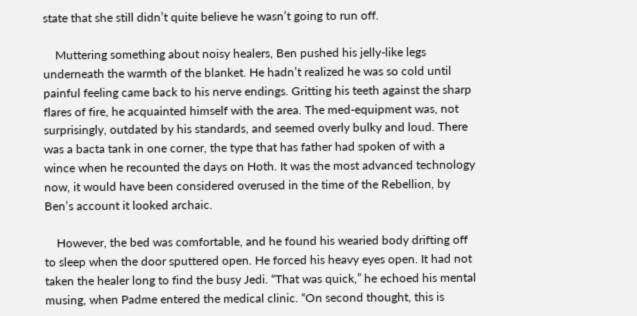state that she still didn’t quite believe he wasn’t going to run off.

    Muttering something about noisy healers, Ben pushed his jelly-like legs underneath the warmth of the blanket. He hadn’t realized he was so cold until painful feeling came back to his nerve endings. Gritting his teeth against the sharp flares of fire, he acquainted himself with the area. The med-equipment was, not surprisingly, outdated by his standards, and seemed overly bulky and loud. There was a bacta tank in one corner, the type that has father had spoken of with a wince when he recounted the days on Hoth. It was the most advanced technology now, it would have been considered overused in the time of the Rebellion, by Ben’s account it looked archaic.

    However, the bed was comfortable, and he found his wearied body drifting off to sleep when the door sputtered open. He forced his heavy eyes open. It had not taken the healer long to find the busy Jedi. “That was quick,” he echoed his mental musing, when Padme entered the medical clinic. “On second thought, this is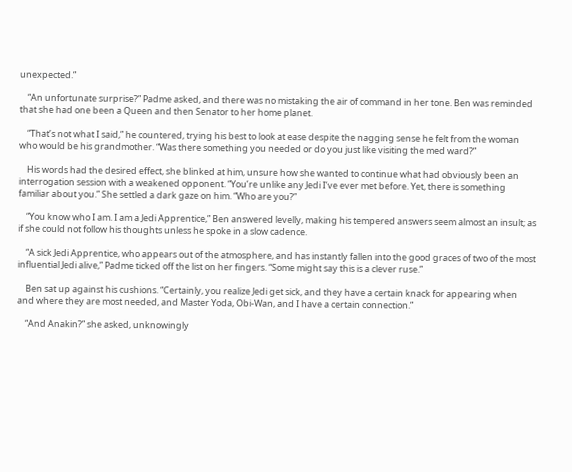unexpected.”

    “An unfortunate surprise?” Padme asked, and there was no mistaking the air of command in her tone. Ben was reminded that she had one been a Queen and then Senator to her home planet.

    “That’s not what I said,” he countered, trying his best to look at ease despite the nagging sense he felt from the woman who would be his grandmother. “Was there something you needed or do you just like visiting the med ward?”

    His words had the desired effect, she blinked at him, unsure how she wanted to continue what had obviously been an interrogation session with a weakened opponent. “You’re unlike any Jedi I’ve ever met before. Yet, there is something familiar about you.” She settled a dark gaze on him. “Who are you?”

    “You know who I am. I am a Jedi Apprentice,” Ben answered levelly, making his tempered answers seem almost an insult; as if she could not follow his thoughts unless he spoke in a slow cadence.

    “A sick Jedi Apprentice, who appears out of the atmosphere, and has instantly fallen into the good graces of two of the most influential Jedi alive,” Padme ticked off the list on her fingers. “Some might say this is a clever ruse.”

    Ben sat up against his cushions. “Certainly, you realize Jedi get sick, and they have a certain knack for appearing when and where they are most needed, and Master Yoda, Obi-Wan, and I have a certain connection.”

    “And Anakin?” she asked, unknowingly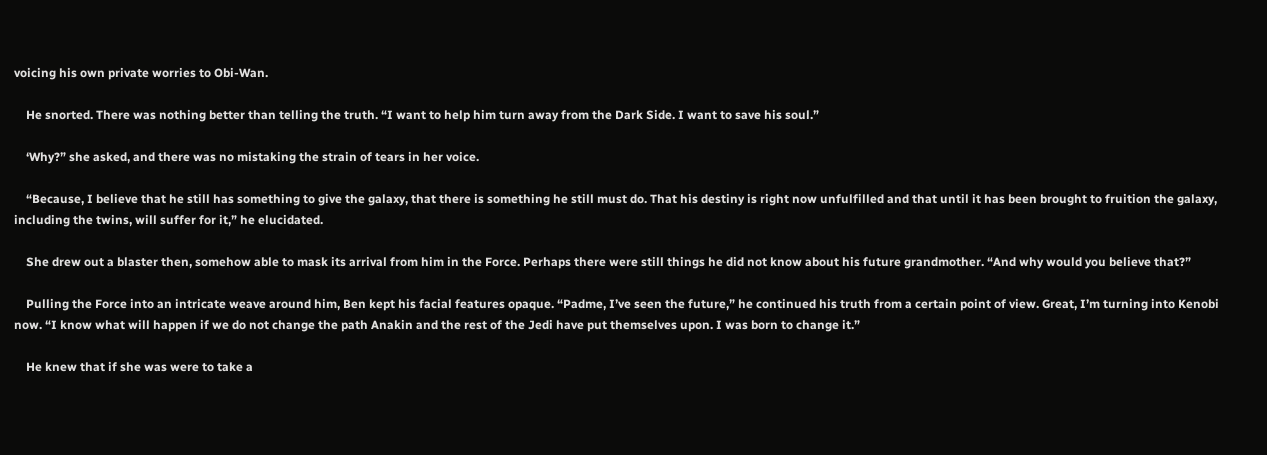voicing his own private worries to Obi-Wan.

    He snorted. There was nothing better than telling the truth. “I want to help him turn away from the Dark Side. I want to save his soul.”

    ‘Why?” she asked, and there was no mistaking the strain of tears in her voice.

    “Because, I believe that he still has something to give the galaxy, that there is something he still must do. That his destiny is right now unfulfilled and that until it has been brought to fruition the galaxy, including the twins, will suffer for it,” he elucidated.

    She drew out a blaster then, somehow able to mask its arrival from him in the Force. Perhaps there were still things he did not know about his future grandmother. “And why would you believe that?”

    Pulling the Force into an intricate weave around him, Ben kept his facial features opaque. “Padme, I’ve seen the future,” he continued his truth from a certain point of view. Great, I’m turning into Kenobi now. “I know what will happen if we do not change the path Anakin and the rest of the Jedi have put themselves upon. I was born to change it.”

    He knew that if she was were to take a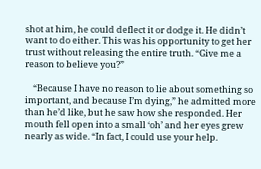shot at him, he could deflect it or dodge it. He didn’t want to do either. This was his opportunity to get her trust without releasing the entire truth. “Give me a reason to believe you?”

    “Because I have no reason to lie about something so important, and because I’m dying,” he admitted more than he’d like, but he saw how she responded. Her mouth fell open into a small ‘oh’ and her eyes grew nearly as wide. “In fact, I could use your help.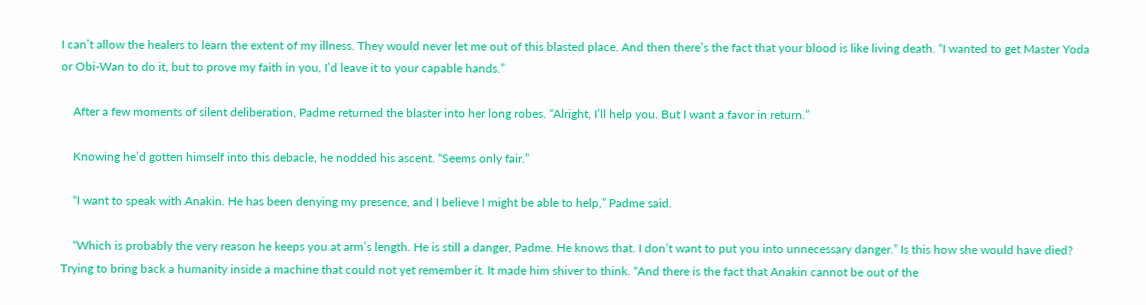I can’t allow the healers to learn the extent of my illness. They would never let me out of this blasted place. And then there’s the fact that your blood is like living death. “I wanted to get Master Yoda or Obi-Wan to do it, but to prove my faith in you, I’d leave it to your capable hands.”

    After a few moments of silent deliberation, Padme returned the blaster into her long robes. “Alright, I’ll help you. But I want a favor in return.”

    Knowing he’d gotten himself into this debacle, he nodded his ascent. “Seems only fair.”

    “I want to speak with Anakin. He has been denying my presence, and I believe I might be able to help,” Padme said.

    “Which is probably the very reason he keeps you at arm’s length. He is still a danger, Padme. He knows that. I don’t want to put you into unnecessary danger.” Is this how she would have died? Trying to bring back a humanity inside a machine that could not yet remember it. It made him shiver to think. “And there is the fact that Anakin cannot be out of the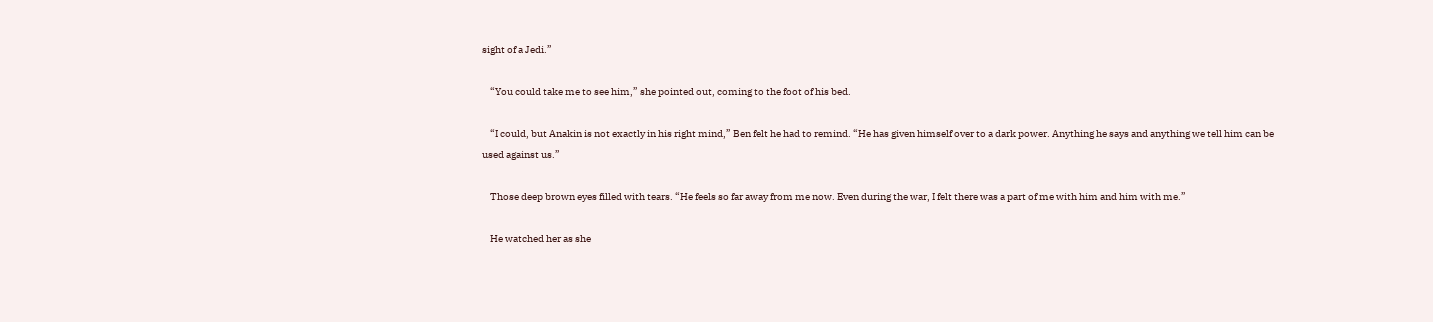sight of a Jedi.”

    “You could take me to see him,” she pointed out, coming to the foot of his bed.

    “I could, but Anakin is not exactly in his right mind,” Ben felt he had to remind. “He has given himself over to a dark power. Anything he says and anything we tell him can be used against us.”

    Those deep brown eyes filled with tears. “He feels so far away from me now. Even during the war, I felt there was a part of me with him and him with me.”

    He watched her as she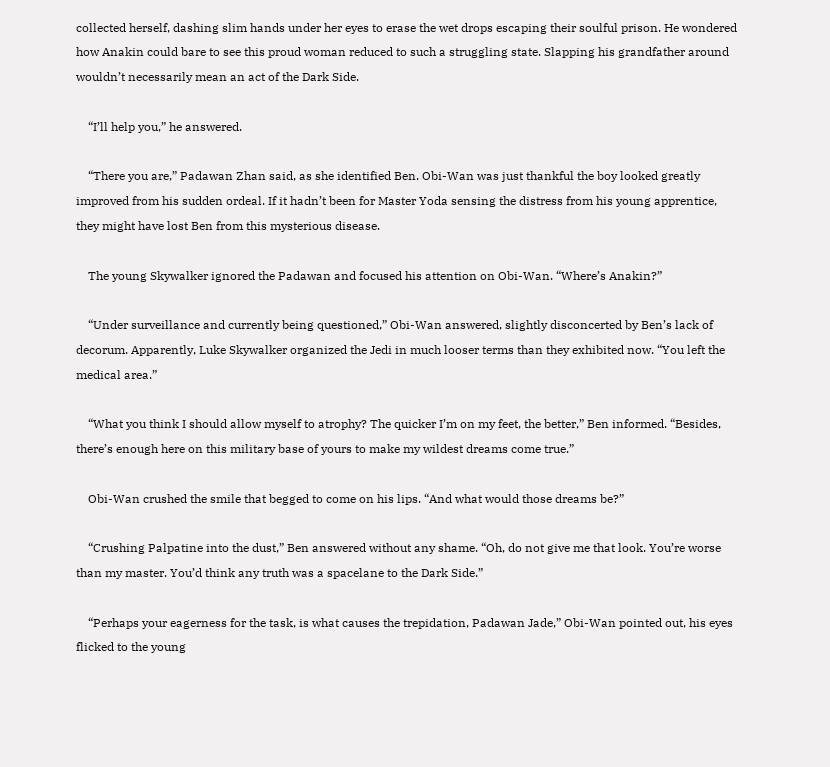collected herself, dashing slim hands under her eyes to erase the wet drops escaping their soulful prison. He wondered how Anakin could bare to see this proud woman reduced to such a struggling state. Slapping his grandfather around wouldn’t necessarily mean an act of the Dark Side.

    “I’ll help you,” he answered.

    “There you are,” Padawan Zhan said, as she identified Ben. Obi-Wan was just thankful the boy looked greatly improved from his sudden ordeal. If it hadn’t been for Master Yoda sensing the distress from his young apprentice, they might have lost Ben from this mysterious disease.

    The young Skywalker ignored the Padawan and focused his attention on Obi-Wan. “Where’s Anakin?”

    “Under surveillance and currently being questioned,” Obi-Wan answered, slightly disconcerted by Ben’s lack of decorum. Apparently, Luke Skywalker organized the Jedi in much looser terms than they exhibited now. “You left the medical area.”

    “What you think I should allow myself to atrophy? The quicker I’m on my feet, the better,” Ben informed. “Besides, there’s enough here on this military base of yours to make my wildest dreams come true.”

    Obi-Wan crushed the smile that begged to come on his lips. “And what would those dreams be?”

    “Crushing Palpatine into the dust,” Ben answered without any shame. “Oh, do not give me that look. You’re worse than my master. You’d think any truth was a spacelane to the Dark Side.”

    “Perhaps your eagerness for the task, is what causes the trepidation, Padawan Jade,” Obi-Wan pointed out, his eyes flicked to the young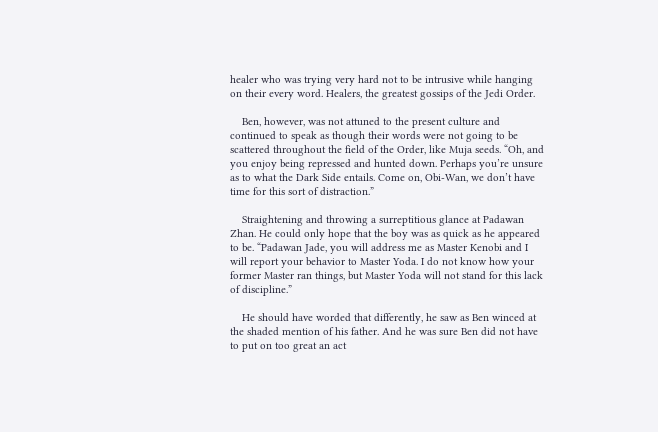healer who was trying very hard not to be intrusive while hanging on their every word. Healers, the greatest gossips of the Jedi Order.

    Ben, however, was not attuned to the present culture and continued to speak as though their words were not going to be scattered throughout the field of the Order, like Muja seeds. “Oh, and you enjoy being repressed and hunted down. Perhaps you’re unsure as to what the Dark Side entails. Come on, Obi-Wan, we don’t have time for this sort of distraction.”

    Straightening and throwing a surreptitious glance at Padawan Zhan. He could only hope that the boy was as quick as he appeared to be. “Padawan Jade, you will address me as Master Kenobi and I will report your behavior to Master Yoda. I do not know how your former Master ran things, but Master Yoda will not stand for this lack of discipline.”

    He should have worded that differently, he saw as Ben winced at the shaded mention of his father. And he was sure Ben did not have to put on too great an act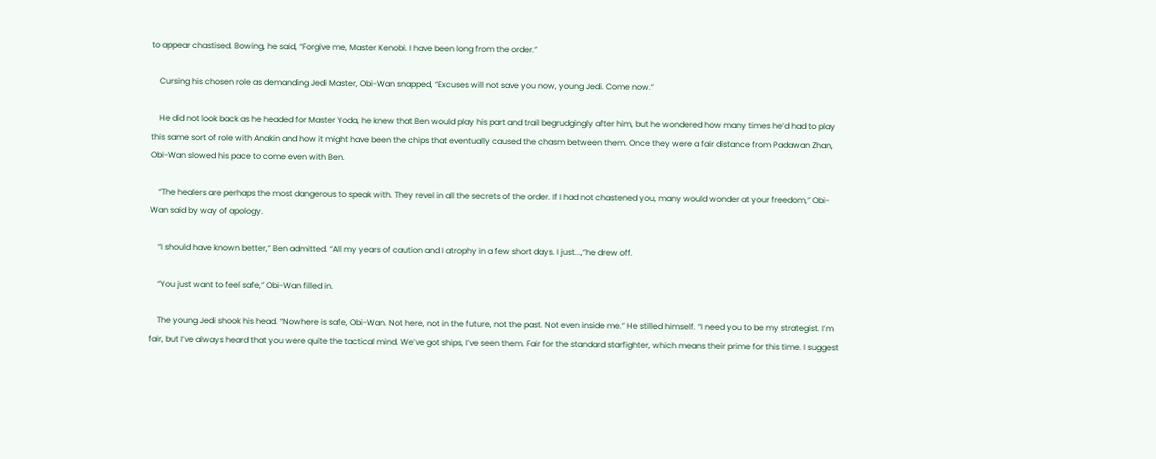to appear chastised. Bowing, he said, “Forgive me, Master Kenobi. I have been long from the order.”

    Cursing his chosen role as demanding Jedi Master, Obi-Wan snapped, “Excuses will not save you now, young Jedi. Come now.”

    He did not look back as he headed for Master Yoda, he knew that Ben would play his part and trail begrudgingly after him, but he wondered how many times he’d had to play this same sort of role with Anakin and how it might have been the chips that eventually caused the chasm between them. Once they were a fair distance from Padawan Zhan, Obi-Wan slowed his pace to come even with Ben.

    “The healers are perhaps the most dangerous to speak with. They revel in all the secrets of the order. If I had not chastened you, many would wonder at your freedom,” Obi-Wan said by way of apology.

    “I should have known better,” Ben admitted. “All my years of caution and I atrophy in a few short days. I just...,”he drew off.

    “You just want to feel safe,” Obi-Wan filled in.

    The young Jedi shook his head. “Nowhere is safe, Obi-Wan. Not here, not in the future, not the past. Not even inside me.” He stilled himself. “I need you to be my strategist. I’m fair, but I’ve always heard that you were quite the tactical mind. We’ve got ships, I’ve seen them. Fair for the standard starfighter, which means their prime for this time. I suggest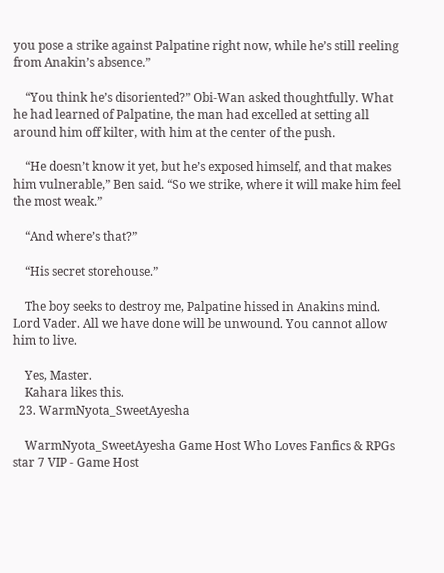you pose a strike against Palpatine right now, while he’s still reeling from Anakin’s absence.”

    “You think he’s disoriented?” Obi-Wan asked thoughtfully. What he had learned of Palpatine, the man had excelled at setting all around him off kilter, with him at the center of the push.

    “He doesn’t know it yet, but he’s exposed himself, and that makes him vulnerable,” Ben said. “So we strike, where it will make him feel the most weak.”

    “And where’s that?”

    “His secret storehouse.”

    The boy seeks to destroy me, Palpatine hissed in Anakins mind. Lord Vader. All we have done will be unwound. You cannot allow him to live.

    Yes, Master.
    Kahara likes this.
  23. WarmNyota_SweetAyesha

    WarmNyota_SweetAyesha Game Host Who Loves Fanfics & RPGs star 7 VIP - Game Host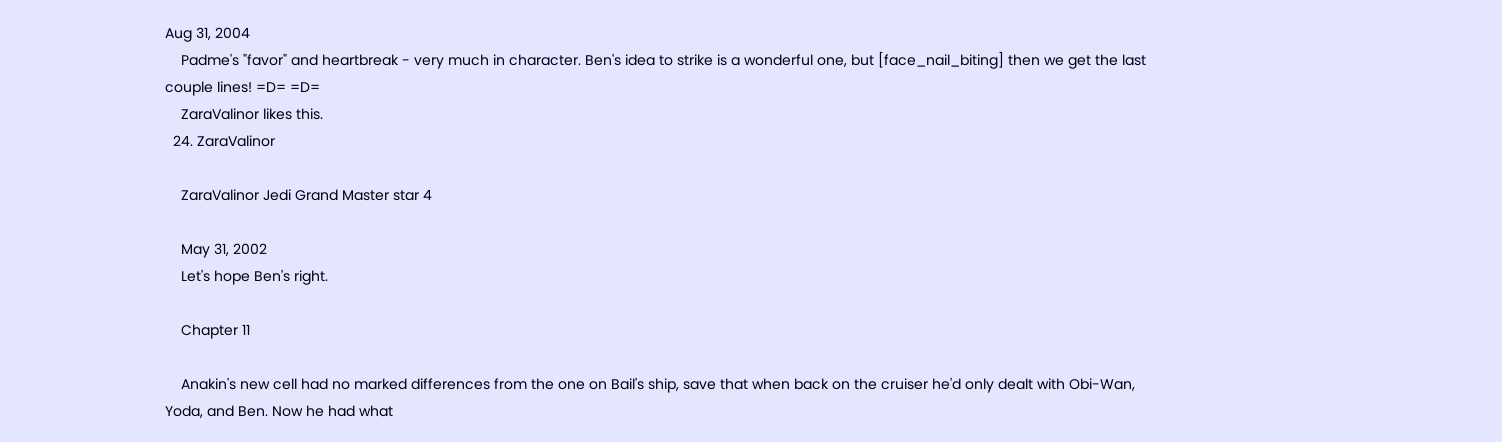Aug 31, 2004
    Padme's "favor" and heartbreak - very much in character. Ben's idea to strike is a wonderful one, but [face_nail_biting] then we get the last couple lines! =D= =D=
    ZaraValinor likes this.
  24. ZaraValinor

    ZaraValinor Jedi Grand Master star 4

    May 31, 2002
    Let's hope Ben's right.

    Chapter 11

    Anakin's new cell had no marked differences from the one on Bail's ship, save that when back on the cruiser he'd only dealt with Obi-Wan, Yoda, and Ben. Now he had what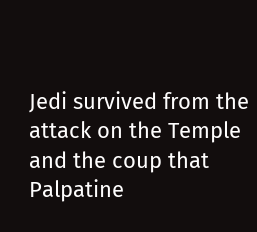Jedi survived from the attack on the Temple and the coup that Palpatine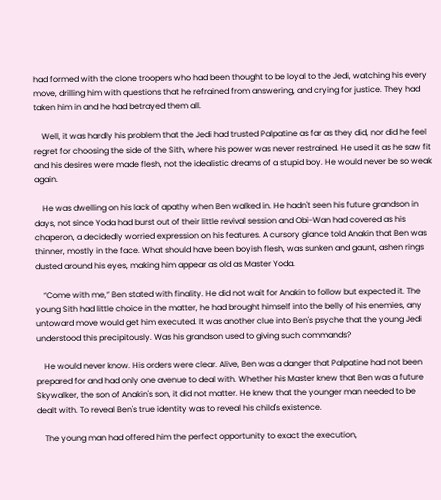had formed with the clone troopers who had been thought to be loyal to the Jedi, watching his every move, drilling him with questions that he refrained from answering, and crying for justice. They had taken him in and he had betrayed them all.

    Well, it was hardly his problem that the Jedi had trusted Palpatine as far as they did, nor did he feel regret for choosing the side of the Sith, where his power was never restrained. He used it as he saw fit and his desires were made flesh, not the idealistic dreams of a stupid boy. He would never be so weak again.

    He was dwelling on his lack of apathy when Ben walked in. He hadn't seen his future grandson in days, not since Yoda had burst out of their little revival session and Obi-Wan had covered as his chaperon, a decidedly worried expression on his features. A cursory glance told Anakin that Ben was thinner, mostly in the face. What should have been boyish flesh, was sunken and gaunt, ashen rings dusted around his eyes, making him appear as old as Master Yoda.

    “Come with me,” Ben stated with finality. He did not wait for Anakin to follow but expected it. The young Sith had little choice in the matter, he had brought himself into the belly of his enemies, any untoward move would get him executed. It was another clue into Ben's psyche that the young Jedi understood this precipitously. Was his grandson used to giving such commands?

    He would never know. His orders were clear. Alive, Ben was a danger that Palpatine had not been prepared for and had only one avenue to deal with. Whether his Master knew that Ben was a future Skywalker, the son of Anakin's son, it did not matter. He knew that the younger man needed to be dealt with. To reveal Ben's true identity was to reveal his child's existence.

    The young man had offered him the perfect opportunity to exact the execution,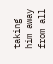taking him away from all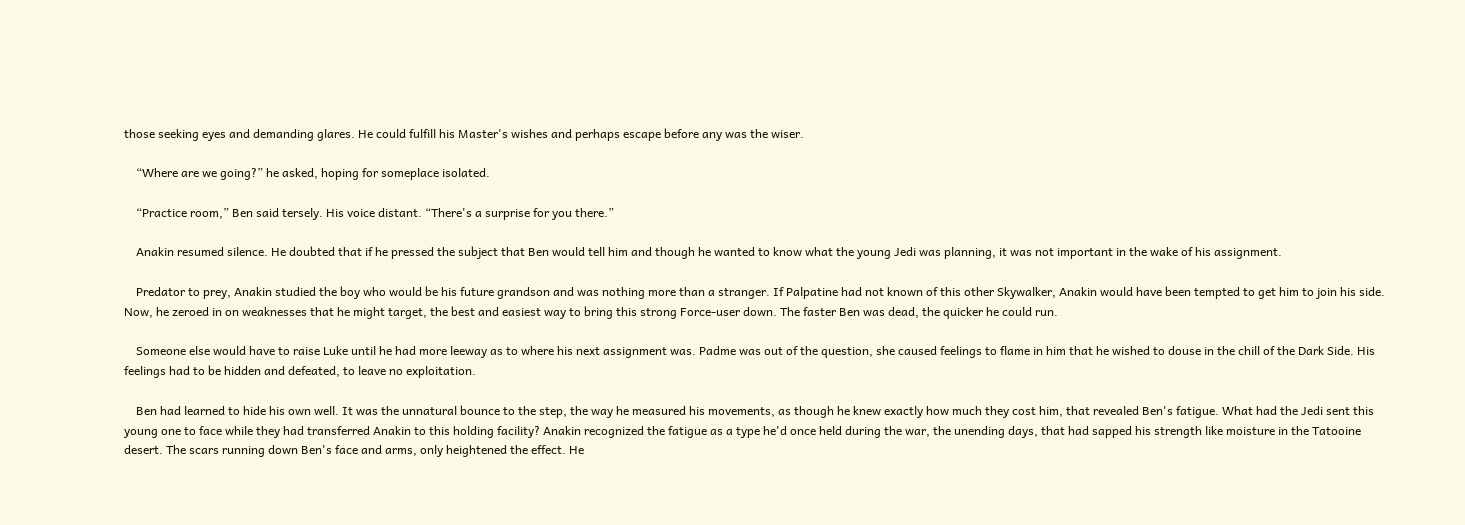those seeking eyes and demanding glares. He could fulfill his Master's wishes and perhaps escape before any was the wiser.

    “Where are we going?” he asked, hoping for someplace isolated.

    “Practice room,” Ben said tersely. His voice distant. “There's a surprise for you there.”

    Anakin resumed silence. He doubted that if he pressed the subject that Ben would tell him and though he wanted to know what the young Jedi was planning, it was not important in the wake of his assignment.

    Predator to prey, Anakin studied the boy who would be his future grandson and was nothing more than a stranger. If Palpatine had not known of this other Skywalker, Anakin would have been tempted to get him to join his side. Now, he zeroed in on weaknesses that he might target, the best and easiest way to bring this strong Force-user down. The faster Ben was dead, the quicker he could run.

    Someone else would have to raise Luke until he had more leeway as to where his next assignment was. Padme was out of the question, she caused feelings to flame in him that he wished to douse in the chill of the Dark Side. His feelings had to be hidden and defeated, to leave no exploitation.

    Ben had learned to hide his own well. It was the unnatural bounce to the step, the way he measured his movements, as though he knew exactly how much they cost him, that revealed Ben's fatigue. What had the Jedi sent this young one to face while they had transferred Anakin to this holding facility? Anakin recognized the fatigue as a type he'd once held during the war, the unending days, that had sapped his strength like moisture in the Tatooine desert. The scars running down Ben's face and arms, only heightened the effect. He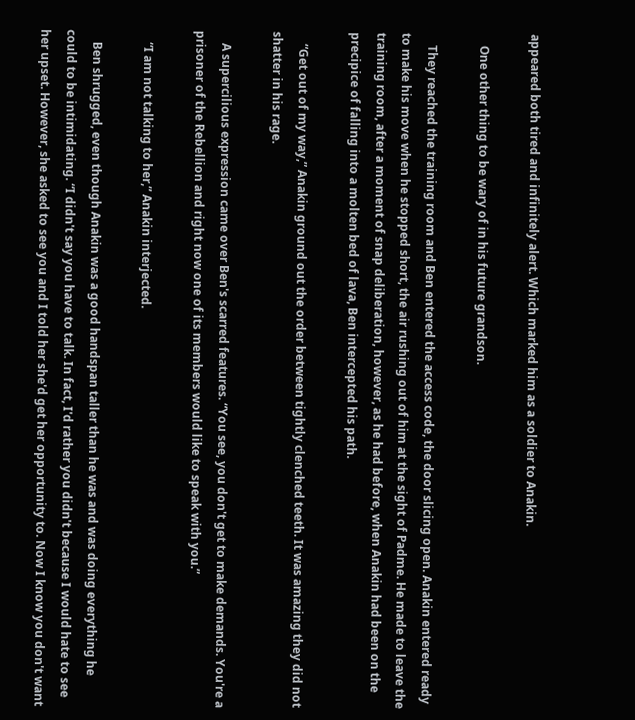appeared both tired and infinitely alert. Which marked him as a soldier to Anakin.

    One other thing to be wary of in his future grandson.

    They reached the training room and Ben entered the access code, the door slicing open. Anakin entered ready to make his move when he stopped short, the air rushing out of him at the sight of Padme. He made to leave the training room, after a moment of snap deliberation, however, as he had before, when Anakin had been on the precipice of falling into a molten bed of lava, Ben intercepted his path.

    “Get out of my way,” Anakin ground out the order between tightly clenched teeth. It was amazing they did not shatter in his rage.

    A supercilious expression came over Ben's scarred features. “You see, you don't get to make demands. You're a prisoner of the Rebellion and right now one of its members would like to speak with you.”

    “I am not talking to her,” Anakin interjected.

    Ben shrugged, even though Anakin was a good handspan taller than he was and was doing everything he could to be intimidating. “I didn't say you have to talk. In fact, I'd rather you didn't because I would hate to see her upset. However, she asked to see you and I told her she'd get her opportunity to. Now I know you don't want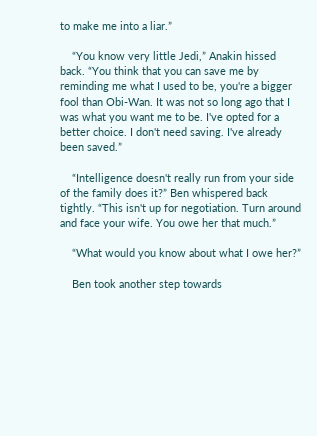to make me into a liar.”

    “You know very little Jedi,” Anakin hissed back. “You think that you can save me by reminding me what I used to be, you're a bigger fool than Obi-Wan. It was not so long ago that I was what you want me to be. I've opted for a better choice. I don't need saving. I've already been saved.”

    “Intelligence doesn't really run from your side of the family does it?” Ben whispered back tightly. “This isn't up for negotiation. Turn around and face your wife. You owe her that much.”

    “What would you know about what I owe her?”

    Ben took another step towards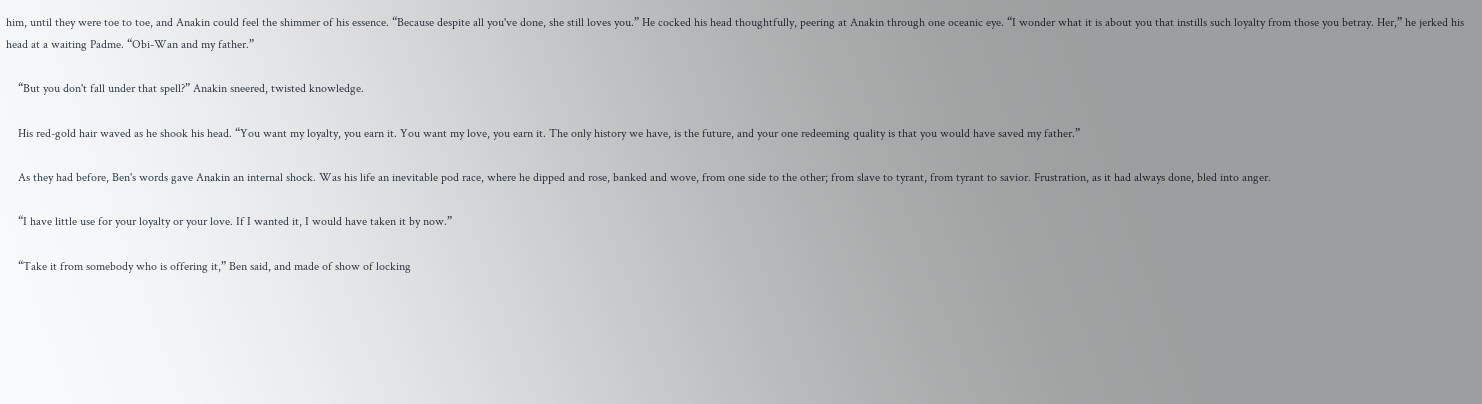him, until they were toe to toe, and Anakin could feel the shimmer of his essence. “Because despite all you've done, she still loves you.” He cocked his head thoughtfully, peering at Anakin through one oceanic eye. “I wonder what it is about you that instills such loyalty from those you betray. Her,” he jerked his head at a waiting Padme. “Obi-Wan and my father.”

    “But you don't fall under that spell?” Anakin sneered, twisted knowledge.

    His red-gold hair waved as he shook his head. “You want my loyalty, you earn it. You want my love, you earn it. The only history we have, is the future, and your one redeeming quality is that you would have saved my father.”

    As they had before, Ben's words gave Anakin an internal shock. Was his life an inevitable pod race, where he dipped and rose, banked and wove, from one side to the other; from slave to tyrant, from tyrant to savior. Frustration, as it had always done, bled into anger.

    “I have little use for your loyalty or your love. If I wanted it, I would have taken it by now.”

    “Take it from somebody who is offering it,” Ben said, and made of show of locking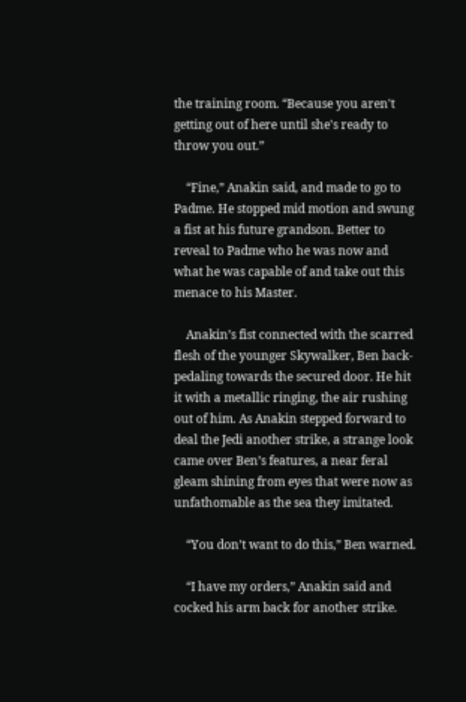the training room. “Because you aren't getting out of here until she's ready to throw you out.”

    “Fine,” Anakin said, and made to go to Padme. He stopped mid motion and swung a fist at his future grandson. Better to reveal to Padme who he was now and what he was capable of and take out this menace to his Master.

    Anakin’s fist connected with the scarred flesh of the younger Skywalker, Ben back-pedaling towards the secured door. He hit it with a metallic ringing, the air rushing out of him. As Anakin stepped forward to deal the Jedi another strike, a strange look came over Ben’s features, a near feral gleam shining from eyes that were now as unfathomable as the sea they imitated.

    “You don’t want to do this,” Ben warned.

    “I have my orders,” Anakin said and cocked his arm back for another strike.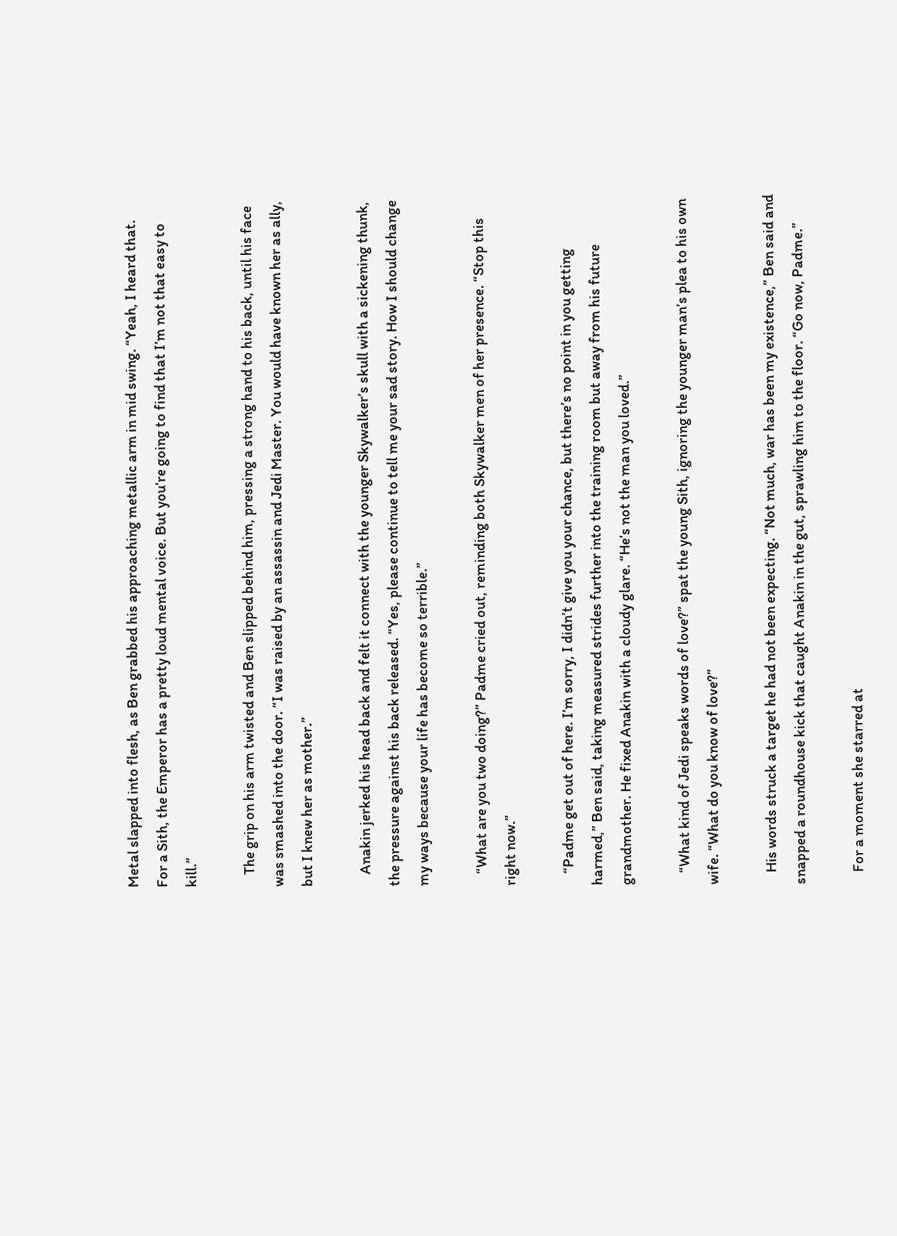Metal slapped into flesh, as Ben grabbed his approaching metallic arm in mid swing. “Yeah, I heard that. For a Sith, the Emperor has a pretty loud mental voice. But you’re going to find that I’m not that easy to kill.”

    The grip on his arm twisted and Ben slipped behind him, pressing a strong hand to his back, until his face was smashed into the door. “I was raised by an assassin and Jedi Master. You would have known her as ally, but I knew her as mother.”

    Anakin jerked his head back and felt it connect with the younger Skywalker’s skull with a sickening thunk, the pressure against his back released. “Yes, please continue to tell me your sad story. How I should change my ways because your life has become so terrible.”

    “What are you two doing?” Padme cried out, reminding both Skywalker men of her presence. “Stop this right now.”

    “Padme get out of here. I’m sorry, I didn’t give you your chance, but there’s no point in you getting harmed,” Ben said, taking measured strides further into the training room but away from his future grandmother. He fixed Anakin with a cloudy glare. “He’s not the man you loved.”

    “What kind of Jedi speaks words of love?” spat the young Sith, ignoring the younger man’s plea to his own wife. “What do you know of love?”

    His words struck a target he had not been expecting. “Not much, war has been my existence,” Ben said and snapped a roundhouse kick that caught Anakin in the gut, sprawling him to the floor. “Go now, Padme.”

    For a moment she starred at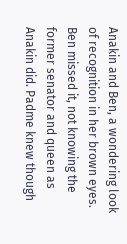Anakin and Ben, a wondering look of recognition in her brown eyes. Ben missed it, not knowing the former senator and queen as Anakin did. Padme knew though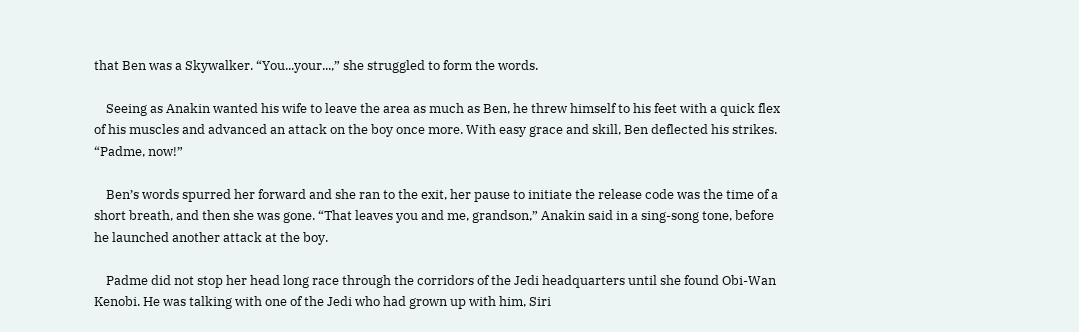that Ben was a Skywalker. “You...your...,” she struggled to form the words.

    Seeing as Anakin wanted his wife to leave the area as much as Ben, he threw himself to his feet with a quick flex of his muscles and advanced an attack on the boy once more. With easy grace and skill, Ben deflected his strikes. “Padme, now!”

    Ben’s words spurred her forward and she ran to the exit, her pause to initiate the release code was the time of a short breath, and then she was gone. “That leaves you and me, grandson,” Anakin said in a sing-song tone, before he launched another attack at the boy.

    Padme did not stop her head long race through the corridors of the Jedi headquarters until she found Obi-Wan Kenobi. He was talking with one of the Jedi who had grown up with him, Siri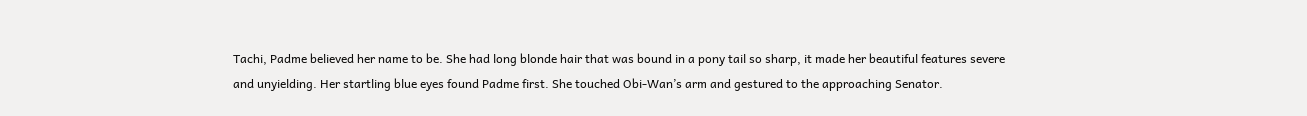Tachi, Padme believed her name to be. She had long blonde hair that was bound in a pony tail so sharp, it made her beautiful features severe and unyielding. Her startling blue eyes found Padme first. She touched Obi-Wan’s arm and gestured to the approaching Senator.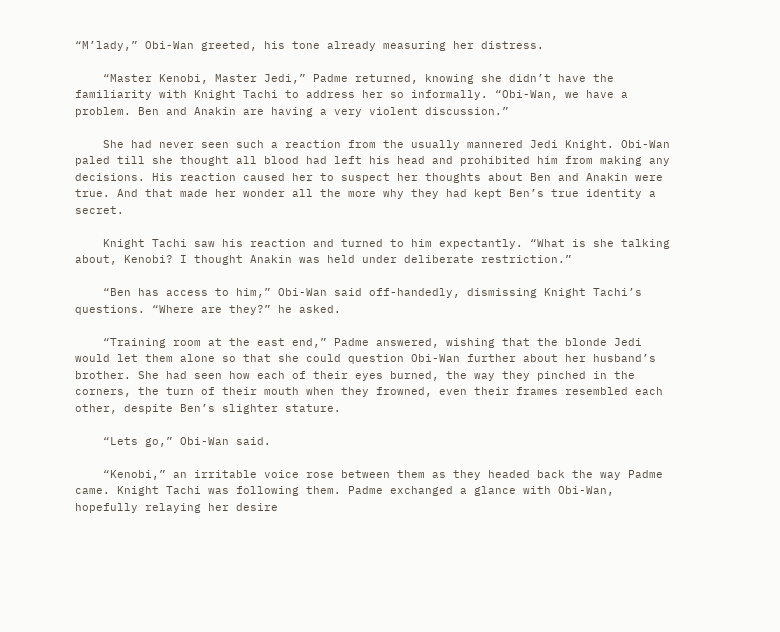“M’lady,” Obi-Wan greeted, his tone already measuring her distress.

    “Master Kenobi, Master Jedi,” Padme returned, knowing she didn’t have the familiarity with Knight Tachi to address her so informally. “Obi-Wan, we have a problem. Ben and Anakin are having a very violent discussion.”

    She had never seen such a reaction from the usually mannered Jedi Knight. Obi-Wan paled till she thought all blood had left his head and prohibited him from making any decisions. His reaction caused her to suspect her thoughts about Ben and Anakin were true. And that made her wonder all the more why they had kept Ben’s true identity a secret.

    Knight Tachi saw his reaction and turned to him expectantly. “What is she talking about, Kenobi? I thought Anakin was held under deliberate restriction.”

    “Ben has access to him,” Obi-Wan said off-handedly, dismissing Knight Tachi’s questions. “Where are they?” he asked.

    “Training room at the east end,” Padme answered, wishing that the blonde Jedi would let them alone so that she could question Obi-Wan further about her husband’s brother. She had seen how each of their eyes burned, the way they pinched in the corners, the turn of their mouth when they frowned, even their frames resembled each other, despite Ben’s slighter stature.

    “Lets go,” Obi-Wan said.

    “Kenobi,” an irritable voice rose between them as they headed back the way Padme came. Knight Tachi was following them. Padme exchanged a glance with Obi-Wan, hopefully relaying her desire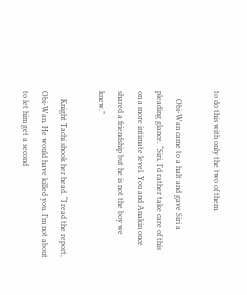to do this with only the two of them.

    Obi-Wan came to a halt and gave Siri a pleading glance. “Siri, I’d rather take care of this on a more intimate level. You and Anakin once shared a friendship but he is not the boy we knew.”

    Knight Tachi shook her head. “I read the report, Obi-Wan. He would have killed you. I’m not about to let him get a second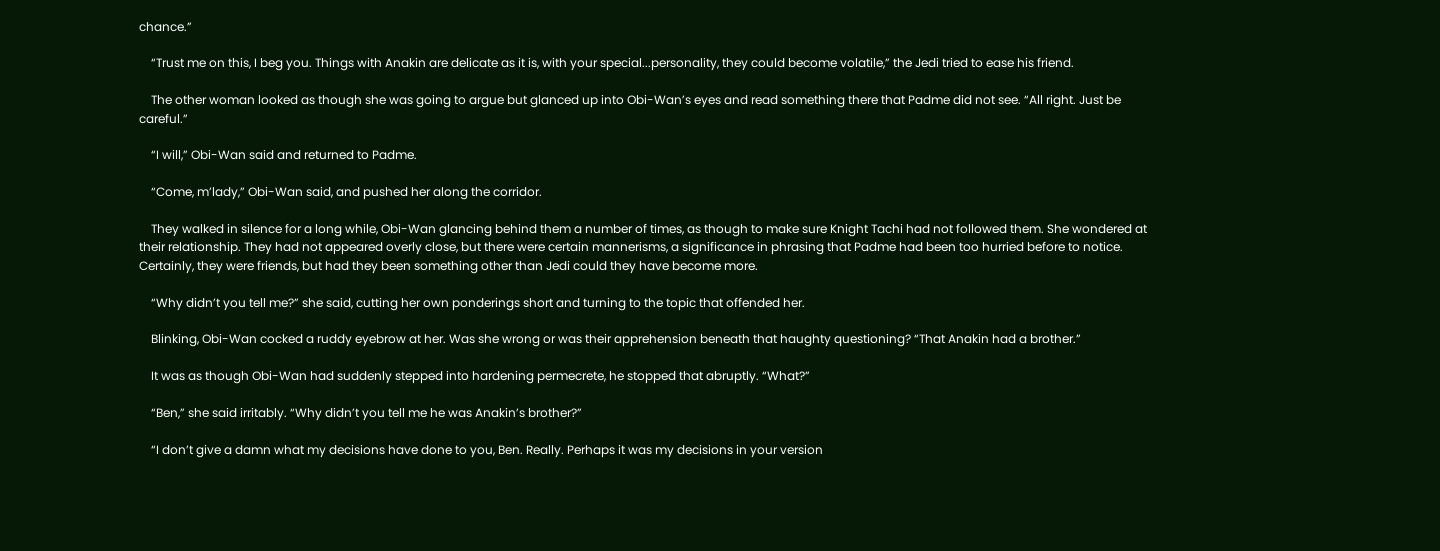chance.”

    “Trust me on this, I beg you. Things with Anakin are delicate as it is, with your special...personality, they could become volatile,” the Jedi tried to ease his friend.

    The other woman looked as though she was going to argue but glanced up into Obi-Wan’s eyes and read something there that Padme did not see. “All right. Just be careful.”

    “I will,” Obi-Wan said and returned to Padme.

    “Come, m’lady,” Obi-Wan said, and pushed her along the corridor.

    They walked in silence for a long while, Obi-Wan glancing behind them a number of times, as though to make sure Knight Tachi had not followed them. She wondered at their relationship. They had not appeared overly close, but there were certain mannerisms, a significance in phrasing that Padme had been too hurried before to notice. Certainly, they were friends, but had they been something other than Jedi could they have become more.

    “Why didn’t you tell me?” she said, cutting her own ponderings short and turning to the topic that offended her.

    Blinking, Obi-Wan cocked a ruddy eyebrow at her. Was she wrong or was their apprehension beneath that haughty questioning? “That Anakin had a brother.”

    It was as though Obi-Wan had suddenly stepped into hardening permecrete, he stopped that abruptly. “What?”

    “Ben,” she said irritably. “Why didn’t you tell me he was Anakin’s brother?”

    “I don’t give a damn what my decisions have done to you, Ben. Really. Perhaps it was my decisions in your version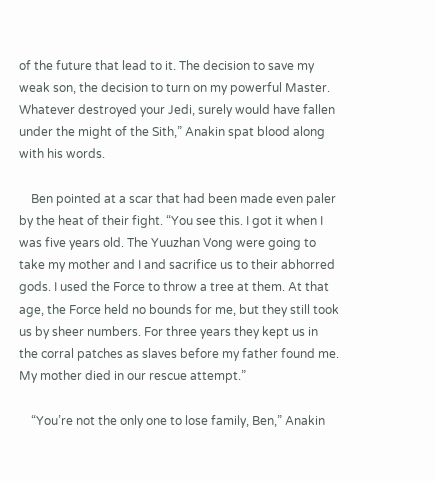of the future that lead to it. The decision to save my weak son, the decision to turn on my powerful Master. Whatever destroyed your Jedi, surely would have fallen under the might of the Sith,” Anakin spat blood along with his words.

    Ben pointed at a scar that had been made even paler by the heat of their fight. “You see this. I got it when I was five years old. The Yuuzhan Vong were going to take my mother and I and sacrifice us to their abhorred gods. I used the Force to throw a tree at them. At that age, the Force held no bounds for me, but they still took us by sheer numbers. For three years they kept us in the corral patches as slaves before my father found me. My mother died in our rescue attempt.”

    “You’re not the only one to lose family, Ben,” Anakin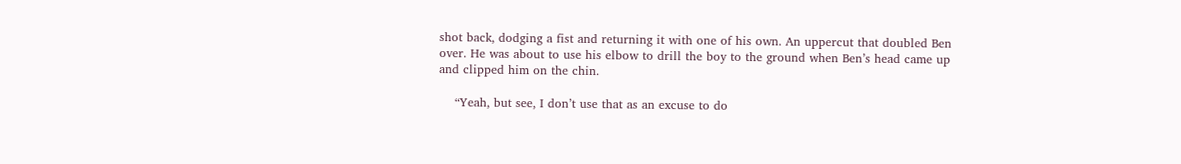shot back, dodging a fist and returning it with one of his own. An uppercut that doubled Ben over. He was about to use his elbow to drill the boy to the ground when Ben’s head came up and clipped him on the chin.

    “Yeah, but see, I don’t use that as an excuse to do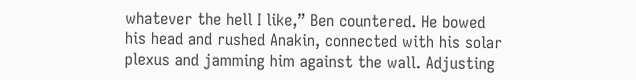whatever the hell I like,” Ben countered. He bowed his head and rushed Anakin, connected with his solar plexus and jamming him against the wall. Adjusting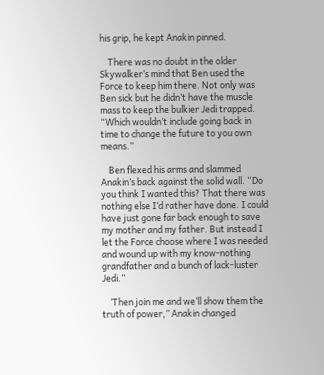his grip, he kept Anakin pinned.

    There was no doubt in the older Skywalker’s mind that Ben used the Force to keep him there. Not only was Ben sick but he didn’t have the muscle mass to keep the bulkier Jedi trapped. “Which wouldn’t include going back in time to change the future to you own means.”

    Ben flexed his arms and slammed Anakin’s back against the solid wall. “Do you think I wanted this? That there was nothing else I’d rather have done. I could have just gone far back enough to save my mother and my father. But instead I let the Force choose where I was needed and wound up with my know-nothing grandfather and a bunch of lack-luster Jedi.”

    ‘Then join me and we’ll show them the truth of power,” Anakin changed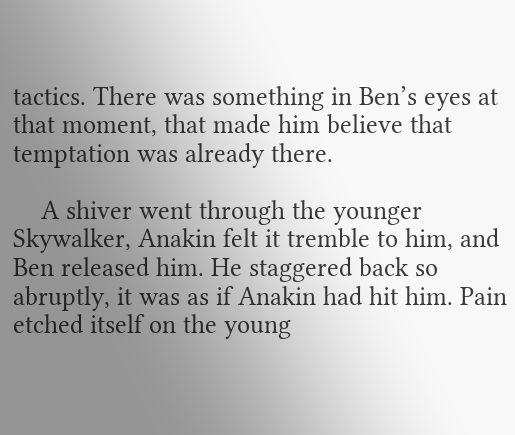tactics. There was something in Ben’s eyes at that moment, that made him believe that temptation was already there.

    A shiver went through the younger Skywalker, Anakin felt it tremble to him, and Ben released him. He staggered back so abruptly, it was as if Anakin had hit him. Pain etched itself on the young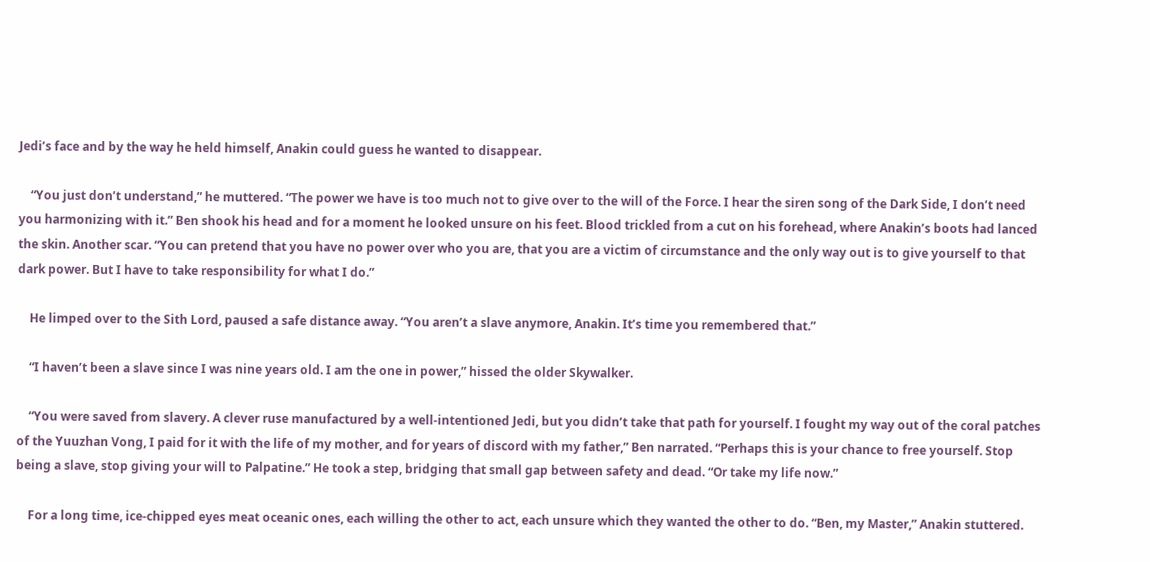Jedi’s face and by the way he held himself, Anakin could guess he wanted to disappear.

    “You just don’t understand,” he muttered. “The power we have is too much not to give over to the will of the Force. I hear the siren song of the Dark Side, I don’t need you harmonizing with it.” Ben shook his head and for a moment he looked unsure on his feet. Blood trickled from a cut on his forehead, where Anakin’s boots had lanced the skin. Another scar. “You can pretend that you have no power over who you are, that you are a victim of circumstance and the only way out is to give yourself to that dark power. But I have to take responsibility for what I do.”

    He limped over to the Sith Lord, paused a safe distance away. “You aren’t a slave anymore, Anakin. It’s time you remembered that.”

    “I haven’t been a slave since I was nine years old. I am the one in power,” hissed the older Skywalker.

    “You were saved from slavery. A clever ruse manufactured by a well-intentioned Jedi, but you didn’t take that path for yourself. I fought my way out of the coral patches of the Yuuzhan Vong, I paid for it with the life of my mother, and for years of discord with my father,” Ben narrated. “Perhaps this is your chance to free yourself. Stop being a slave, stop giving your will to Palpatine.” He took a step, bridging that small gap between safety and dead. “Or take my life now.”

    For a long time, ice-chipped eyes meat oceanic ones, each willing the other to act, each unsure which they wanted the other to do. “Ben, my Master,” Anakin stuttered.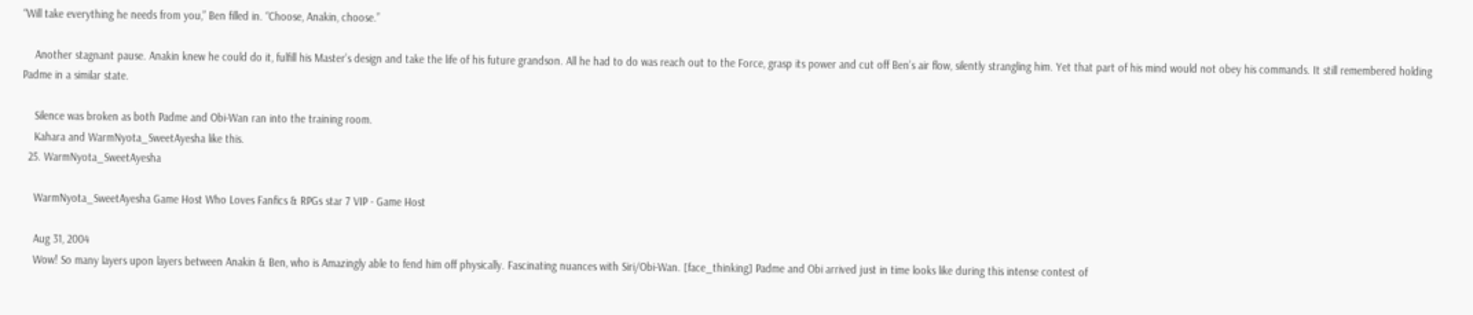“Will take everything he needs from you,” Ben filled in. “Choose, Anakin, choose.”

    Another stagnant pause. Anakin knew he could do it, fulfill his Master’s design and take the life of his future grandson. All he had to do was reach out to the Force, grasp its power and cut off Ben’s air flow, silently strangling him. Yet that part of his mind would not obey his commands. It still remembered holding Padme in a similar state.

    Silence was broken as both Padme and Obi-Wan ran into the training room.
    Kahara and WarmNyota_SweetAyesha like this.
  25. WarmNyota_SweetAyesha

    WarmNyota_SweetAyesha Game Host Who Loves Fanfics & RPGs star 7 VIP - Game Host

    Aug 31, 2004
    Wow! So many layers upon layers between Anakin & Ben, who is Amazingly able to fend him off physically. Fascinating nuances with Siri/Obi-Wan. [face_thinking] Padme and Obi arrived just in time looks like during this intense contest of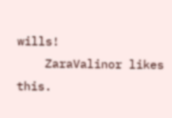wills!
    ZaraValinor likes this.